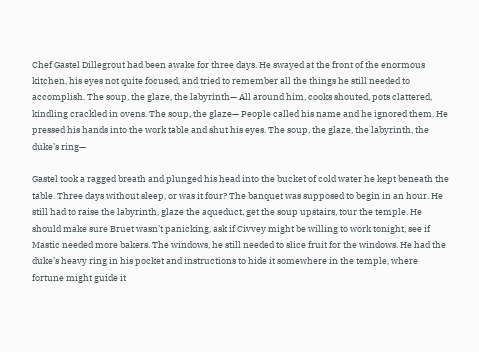Chef Gastel Dillegrout had been awake for three days. He swayed at the front of the enormous kitchen, his eyes not quite focused, and tried to remember all the things he still needed to accomplish. The soup, the glaze, the labyrinth— All around him, cooks shouted, pots clattered, kindling crackled in ovens. The soup, the glaze— People called his name and he ignored them. He pressed his hands into the work table and shut his eyes. The soup, the glaze, the labyrinth, the duke’s ring—

Gastel took a ragged breath and plunged his head into the bucket of cold water he kept beneath the table. Three days without sleep, or was it four? The banquet was supposed to begin in an hour. He still had to raise the labyrinth, glaze the aqueduct, get the soup upstairs, tour the temple. He should make sure Bruet wasn’t panicking, ask if Civvey might be willing to work tonight, see if Mastic needed more bakers. The windows, he still needed to slice fruit for the windows. He had the duke’s heavy ring in his pocket and instructions to hide it somewhere in the temple, where fortune might guide it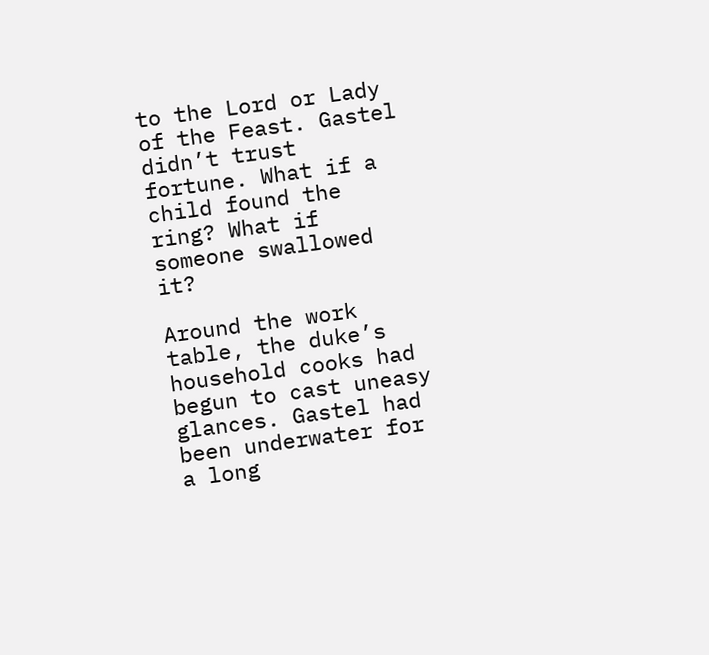to the Lord or Lady of the Feast. Gastel didn’t trust fortune. What if a child found the ring? What if someone swallowed it?

Around the work table, the duke’s household cooks had begun to cast uneasy glances. Gastel had been underwater for a long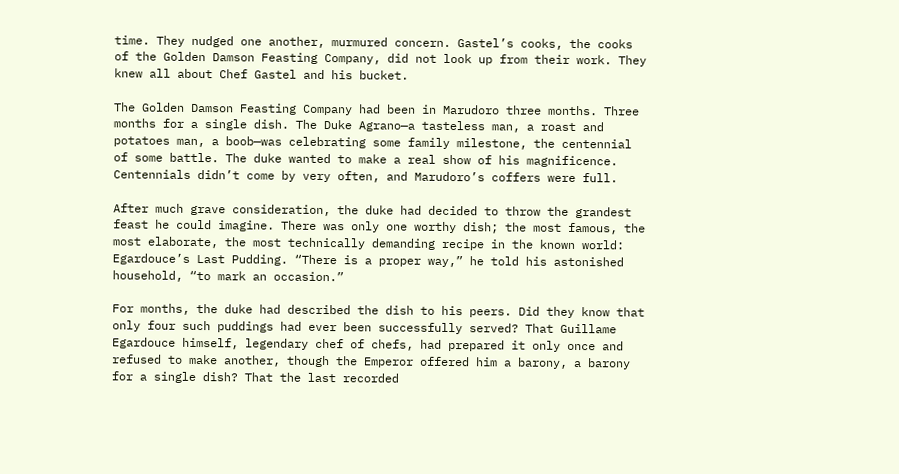time. They nudged one another, murmured concern. Gastel’s cooks, the cooks of the Golden Damson Feasting Company, did not look up from their work. They knew all about Chef Gastel and his bucket.

The Golden Damson Feasting Company had been in Marudoro three months. Three months for a single dish. The Duke Agrano—a tasteless man, a roast and potatoes man, a boob—was celebrating some family milestone, the centennial of some battle. The duke wanted to make a real show of his magnificence. Centennials didn’t come by very often, and Marudoro’s coffers were full.

After much grave consideration, the duke had decided to throw the grandest feast he could imagine. There was only one worthy dish; the most famous, the most elaborate, the most technically demanding recipe in the known world: Egardouce’s Last Pudding. “There is a proper way,” he told his astonished household, “to mark an occasion.”

For months, the duke had described the dish to his peers. Did they know that only four such puddings had ever been successfully served? That Guillame Egardouce himself, legendary chef of chefs, had prepared it only once and refused to make another, though the Emperor offered him a barony, a barony for a single dish? That the last recorded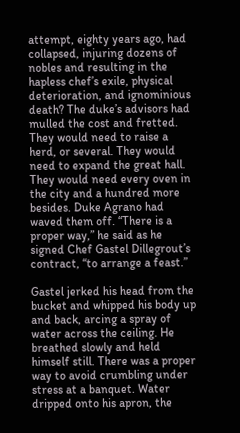attempt, eighty years ago, had collapsed, injuring dozens of nobles and resulting in the hapless chef’s exile, physical deterioration, and ignominious death? The duke’s advisors had mulled the cost and fretted. They would need to raise a herd, or several. They would need to expand the great hall. They would need every oven in the city and a hundred more besides. Duke Agrano had waved them off. “There is a proper way,” he said as he signed Chef Gastel Dillegrout’s contract, “to arrange a feast.”

Gastel jerked his head from the bucket and whipped his body up and back, arcing a spray of water across the ceiling. He breathed slowly and held himself still. There was a proper way to avoid crumbling under stress at a banquet. Water dripped onto his apron, the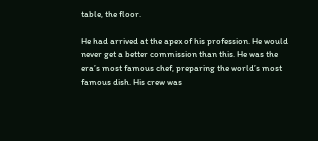table, the floor.

He had arrived at the apex of his profession. He would never get a better commission than this. He was the era’s most famous chef, preparing the world’s most famous dish. His crew was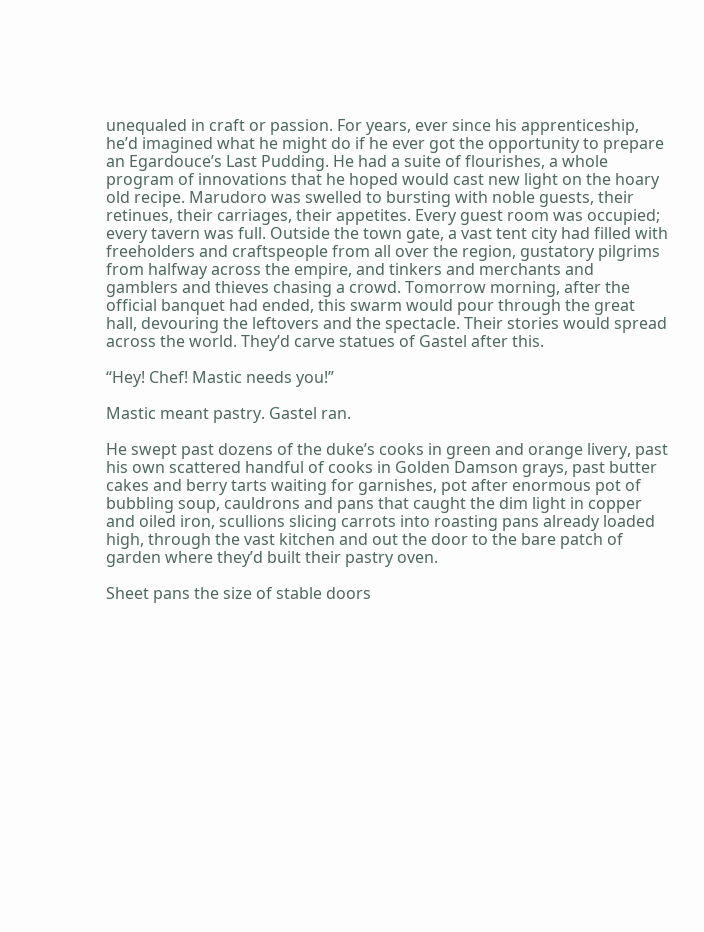unequaled in craft or passion. For years, ever since his apprenticeship, he’d imagined what he might do if he ever got the opportunity to prepare an Egardouce’s Last Pudding. He had a suite of flourishes, a whole program of innovations that he hoped would cast new light on the hoary old recipe. Marudoro was swelled to bursting with noble guests, their retinues, their carriages, their appetites. Every guest room was occupied; every tavern was full. Outside the town gate, a vast tent city had filled with freeholders and craftspeople from all over the region, gustatory pilgrims from halfway across the empire, and tinkers and merchants and gamblers and thieves chasing a crowd. Tomorrow morning, after the official banquet had ended, this swarm would pour through the great hall, devouring the leftovers and the spectacle. Their stories would spread across the world. They’d carve statues of Gastel after this.

“Hey! Chef! Mastic needs you!”

Mastic meant pastry. Gastel ran.

He swept past dozens of the duke’s cooks in green and orange livery, past his own scattered handful of cooks in Golden Damson grays, past butter cakes and berry tarts waiting for garnishes, pot after enormous pot of bubbling soup, cauldrons and pans that caught the dim light in copper and oiled iron, scullions slicing carrots into roasting pans already loaded high, through the vast kitchen and out the door to the bare patch of garden where they’d built their pastry oven.

Sheet pans the size of stable doors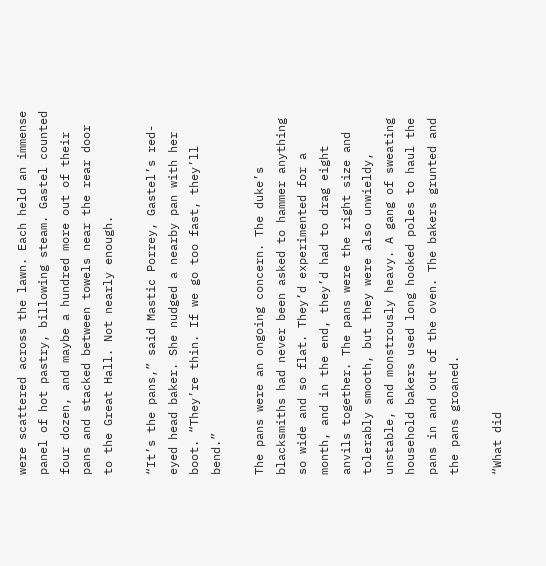were scattered across the lawn. Each held an immense panel of hot pastry, billowing steam. Gastel counted four dozen, and maybe a hundred more out of their pans and stacked between towels near the rear door to the Great Hall. Not nearly enough.

“It’s the pans,” said Mastic Porrey, Gastel’s red-eyed head baker. She nudged a nearby pan with her boot. “They’re thin. If we go too fast, they’ll bend.”

The pans were an ongoing concern. The duke’s blacksmiths had never been asked to hammer anything so wide and so flat. They’d experimented for a month, and in the end, they’d had to drag eight anvils together. The pans were the right size and tolerably smooth, but they were also unwieldy, unstable, and monstrously heavy. A gang of sweating household bakers used long hooked poles to haul the pans in and out of the oven. The bakers grunted and the pans groaned.

“What did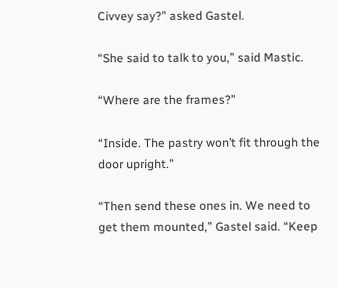Civvey say?” asked Gastel.

“She said to talk to you,” said Mastic.

“Where are the frames?”

“Inside. The pastry won’t fit through the door upright.”

“Then send these ones in. We need to get them mounted,” Gastel said. “Keep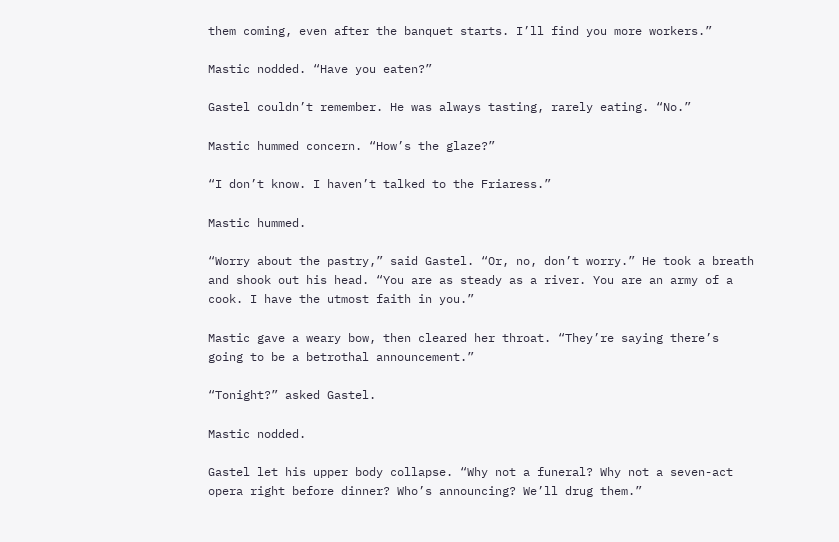them coming, even after the banquet starts. I’ll find you more workers.”

Mastic nodded. “Have you eaten?”

Gastel couldn’t remember. He was always tasting, rarely eating. “No.”

Mastic hummed concern. “How’s the glaze?”

“I don’t know. I haven’t talked to the Friaress.”

Mastic hummed.

“Worry about the pastry,” said Gastel. “Or, no, don’t worry.” He took a breath and shook out his head. “You are as steady as a river. You are an army of a cook. I have the utmost faith in you.”

Mastic gave a weary bow, then cleared her throat. “They’re saying there’s going to be a betrothal announcement.”

“Tonight?” asked Gastel.

Mastic nodded.

Gastel let his upper body collapse. “Why not a funeral? Why not a seven-act opera right before dinner? Who’s announcing? We’ll drug them.”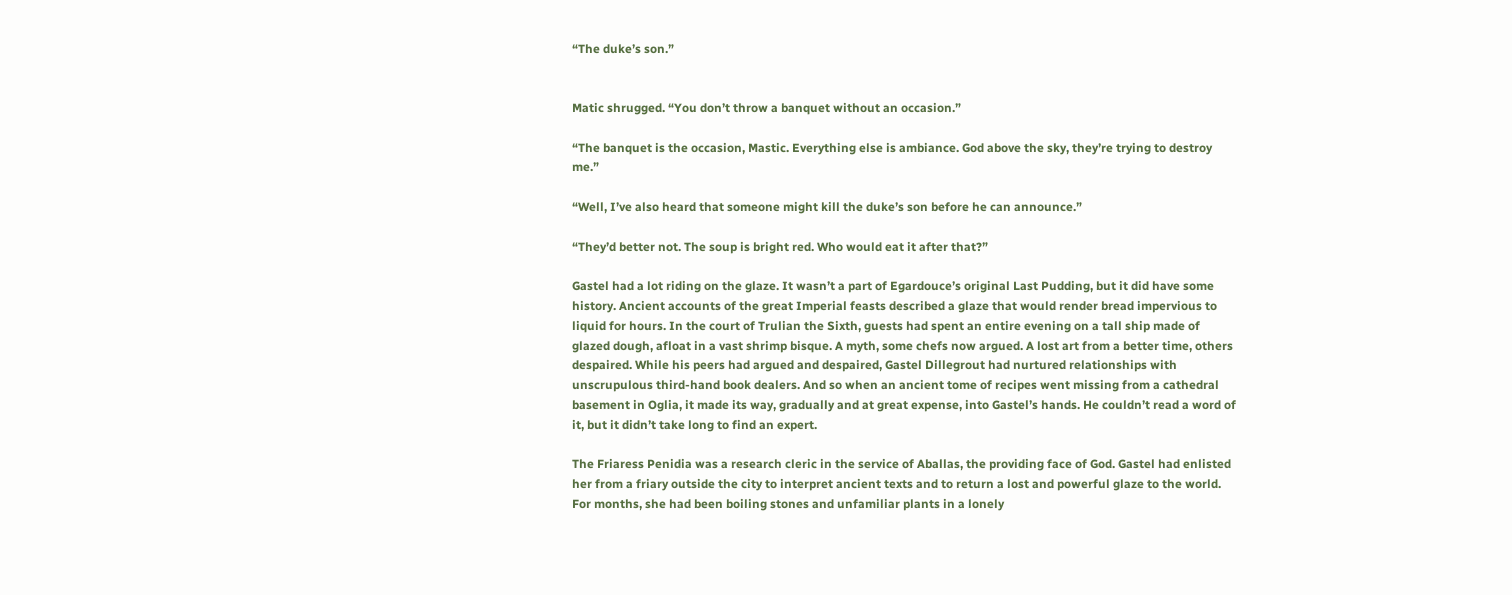“The duke’s son.”


Matic shrugged. “You don’t throw a banquet without an occasion.”

“The banquet is the occasion, Mastic. Everything else is ambiance. God above the sky, they’re trying to destroy me.”

“Well, I’ve also heard that someone might kill the duke’s son before he can announce.”

“They’d better not. The soup is bright red. Who would eat it after that?”

Gastel had a lot riding on the glaze. It wasn’t a part of Egardouce’s original Last Pudding, but it did have some history. Ancient accounts of the great Imperial feasts described a glaze that would render bread impervious to liquid for hours. In the court of Trulian the Sixth, guests had spent an entire evening on a tall ship made of glazed dough, afloat in a vast shrimp bisque. A myth, some chefs now argued. A lost art from a better time, others despaired. While his peers had argued and despaired, Gastel Dillegrout had nurtured relationships with unscrupulous third-hand book dealers. And so when an ancient tome of recipes went missing from a cathedral basement in Oglia, it made its way, gradually and at great expense, into Gastel’s hands. He couldn’t read a word of it, but it didn’t take long to find an expert.

The Friaress Penidia was a research cleric in the service of Aballas, the providing face of God. Gastel had enlisted her from a friary outside the city to interpret ancient texts and to return a lost and powerful glaze to the world. For months, she had been boiling stones and unfamiliar plants in a lonely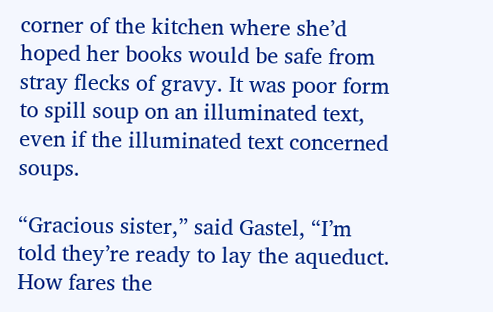corner of the kitchen where she’d hoped her books would be safe from stray flecks of gravy. It was poor form to spill soup on an illuminated text, even if the illuminated text concerned soups.

“Gracious sister,” said Gastel, “I’m told they’re ready to lay the aqueduct. How fares the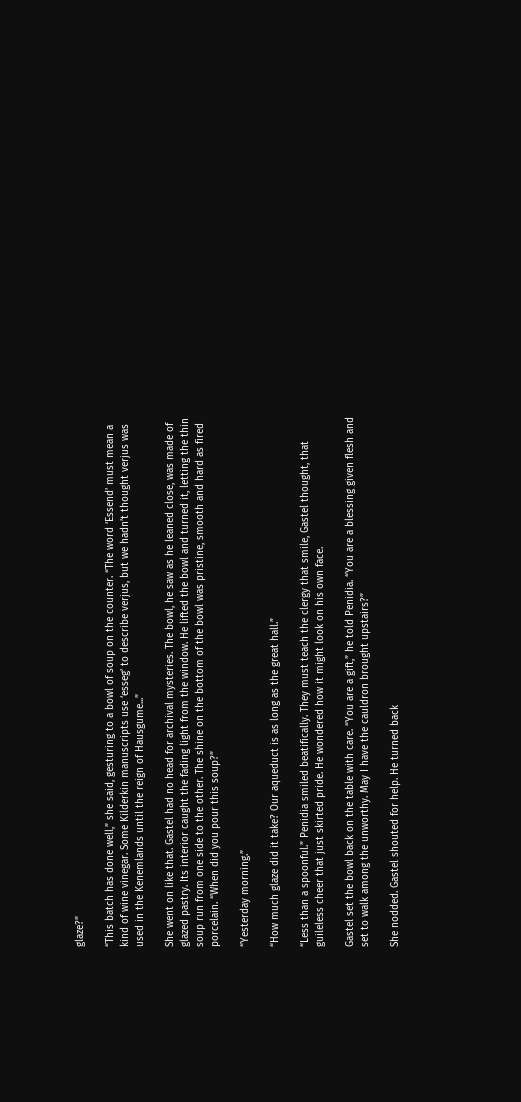glaze?”

“This batch has done well,” she said, gesturing to a bowl of soup on the counter. “The word ‘Essend’ must mean a kind of wine vinegar. Some Kilderkin manuscripts use ‘esseg’ to describe verjus, but we hadn’t thought verjus was used in the Kenemlands until the reign of Hausgume...”

She went on like that. Gastel had no head for archival mysteries. The bowl, he saw as he leaned close, was made of glazed pastry. Its interior caught the fading light from the window. He lifted the bowl and turned it, letting the thin soup run from one side to the other. The shine on the bottom of the bowl was pristine, smooth and hard as fired porcelain. “When did you pour this soup?”

“Yesterday morning.”

“How much glaze did it take? Our aqueduct is as long as the great hall.”

“Less than a spoonful.” Penidia smiled beatifically. They must teach the clergy that smile, Gastel thought, that guileless cheer that just skirted pride. He wondered how it might look on his own face.

Gastel set the bowl back on the table with care. “You are a gift,” he told Penidia. “You are a blessing given flesh and set to walk among the unworthy. May I have the cauldron brought upstairs?”

She nodded. Gastel shouted for help. He turned back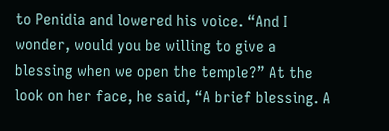to Penidia and lowered his voice. “And I wonder, would you be willing to give a blessing when we open the temple?” At the look on her face, he said, “A brief blessing. A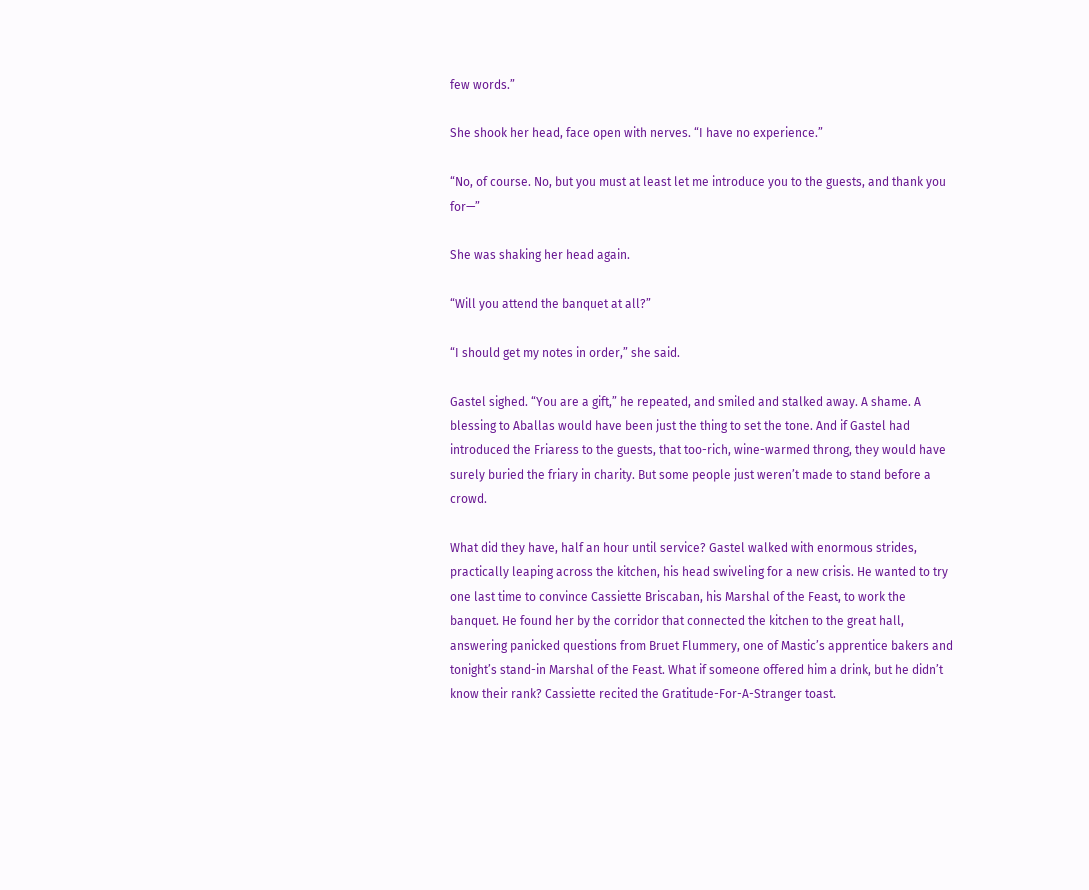few words.”

She shook her head, face open with nerves. “I have no experience.”

“No, of course. No, but you must at least let me introduce you to the guests, and thank you for—”

She was shaking her head again.

“Will you attend the banquet at all?”

“I should get my notes in order,” she said.

Gastel sighed. “You are a gift,” he repeated, and smiled and stalked away. A shame. A blessing to Aballas would have been just the thing to set the tone. And if Gastel had introduced the Friaress to the guests, that too-rich, wine-warmed throng, they would have surely buried the friary in charity. But some people just weren’t made to stand before a crowd.

What did they have, half an hour until service? Gastel walked with enormous strides, practically leaping across the kitchen, his head swiveling for a new crisis. He wanted to try one last time to convince Cassiette Briscaban, his Marshal of the Feast, to work the banquet. He found her by the corridor that connected the kitchen to the great hall, answering panicked questions from Bruet Flummery, one of Mastic’s apprentice bakers and tonight’s stand-in Marshal of the Feast. What if someone offered him a drink, but he didn’t know their rank? Cassiette recited the Gratitude-For-A-Stranger toast.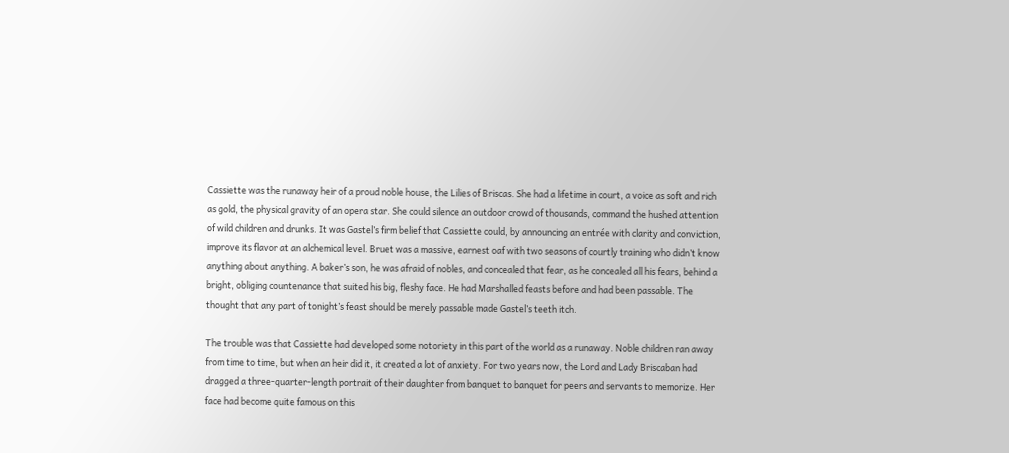Cassiette was the runaway heir of a proud noble house, the Lilies of Briscas. She had a lifetime in court, a voice as soft and rich as gold, the physical gravity of an opera star. She could silence an outdoor crowd of thousands, command the hushed attention of wild children and drunks. It was Gastel’s firm belief that Cassiette could, by announcing an entrée with clarity and conviction, improve its flavor at an alchemical level. Bruet was a massive, earnest oaf with two seasons of courtly training who didn’t know anything about anything. A baker’s son, he was afraid of nobles, and concealed that fear, as he concealed all his fears, behind a bright, obliging countenance that suited his big, fleshy face. He had Marshalled feasts before and had been passable. The thought that any part of tonight’s feast should be merely passable made Gastel’s teeth itch.

The trouble was that Cassiette had developed some notoriety in this part of the world as a runaway. Noble children ran away from time to time, but when an heir did it, it created a lot of anxiety. For two years now, the Lord and Lady Briscaban had dragged a three-quarter-length portrait of their daughter from banquet to banquet for peers and servants to memorize. Her face had become quite famous on this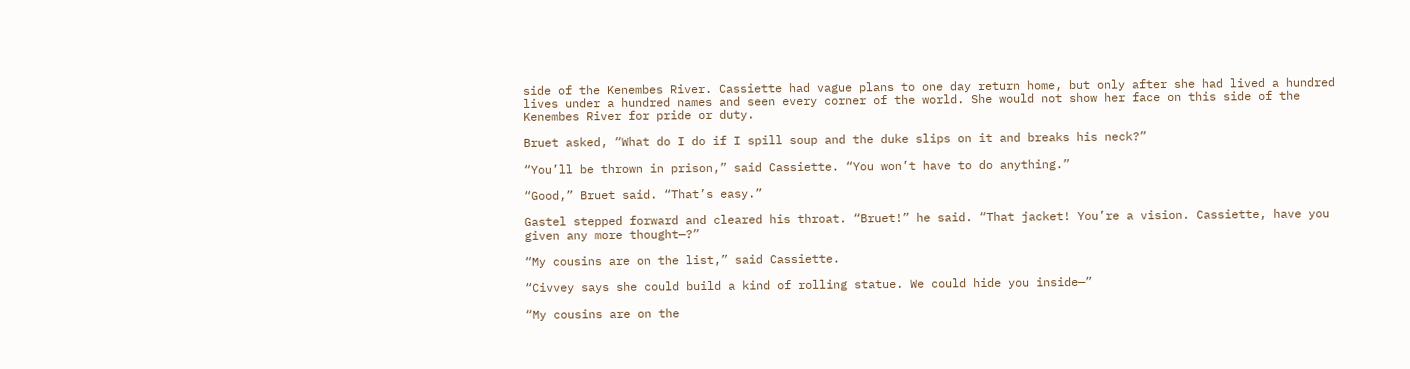side of the Kenembes River. Cassiette had vague plans to one day return home, but only after she had lived a hundred lives under a hundred names and seen every corner of the world. She would not show her face on this side of the Kenembes River for pride or duty.

Bruet asked, “What do I do if I spill soup and the duke slips on it and breaks his neck?”

“You’ll be thrown in prison,” said Cassiette. “You won’t have to do anything.”

“Good,” Bruet said. “That’s easy.”

Gastel stepped forward and cleared his throat. “Bruet!” he said. “That jacket! You’re a vision. Cassiette, have you given any more thought—?”

“My cousins are on the list,” said Cassiette.

“Civvey says she could build a kind of rolling statue. We could hide you inside—”

“My cousins are on the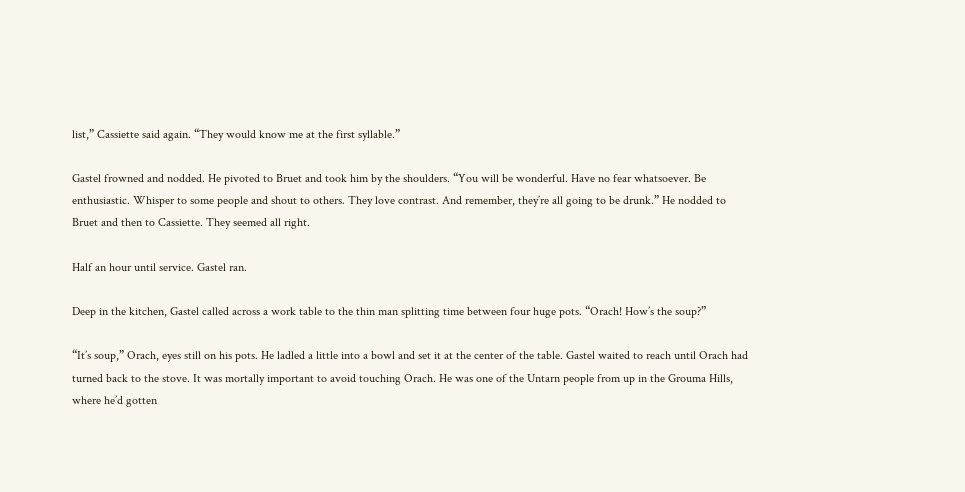list,” Cassiette said again. “They would know me at the first syllable.”

Gastel frowned and nodded. He pivoted to Bruet and took him by the shoulders. “You will be wonderful. Have no fear whatsoever. Be enthusiastic. Whisper to some people and shout to others. They love contrast. And remember, they’re all going to be drunk.” He nodded to Bruet and then to Cassiette. They seemed all right.

Half an hour until service. Gastel ran.

Deep in the kitchen, Gastel called across a work table to the thin man splitting time between four huge pots. “Orach! How’s the soup?”

“It’s soup,” Orach, eyes still on his pots. He ladled a little into a bowl and set it at the center of the table. Gastel waited to reach until Orach had turned back to the stove. It was mortally important to avoid touching Orach. He was one of the Untarn people from up in the Grouma Hills, where he’d gotten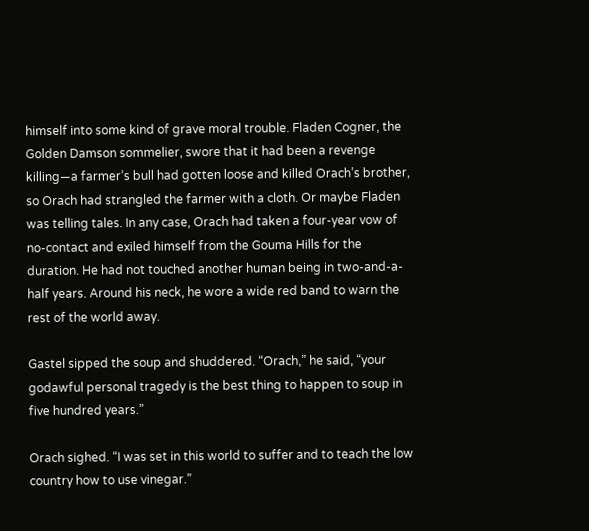himself into some kind of grave moral trouble. Fladen Cogner, the Golden Damson sommelier, swore that it had been a revenge killing—a farmer’s bull had gotten loose and killed Orach’s brother, so Orach had strangled the farmer with a cloth. Or maybe Fladen was telling tales. In any case, Orach had taken a four-year vow of no-contact and exiled himself from the Gouma Hills for the duration. He had not touched another human being in two-and-a-half years. Around his neck, he wore a wide red band to warn the rest of the world away.

Gastel sipped the soup and shuddered. “Orach,” he said, “your godawful personal tragedy is the best thing to happen to soup in five hundred years.”

Orach sighed. “I was set in this world to suffer and to teach the low country how to use vinegar.”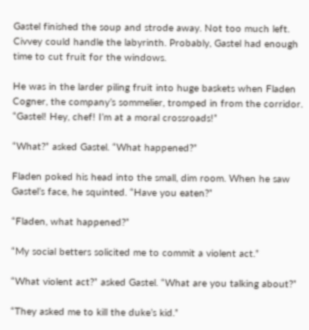Gastel finished the soup and strode away. Not too much left. Civvey could handle the labyrinth. Probably, Gastel had enough time to cut fruit for the windows.

He was in the larder piling fruit into huge baskets when Fladen Cogner, the company’s sommelier, tromped in from the corridor. “Gastel! Hey, chef! I’m at a moral crossroads!”

“What?” asked Gastel. “What happened?”

Fladen poked his head into the small, dim room. When he saw Gastel’s face, he squinted. “Have you eaten?”

“Fladen, what happened?”

“My social betters solicited me to commit a violent act.”

“What violent act?” asked Gastel. “What are you talking about?”

“They asked me to kill the duke’s kid.”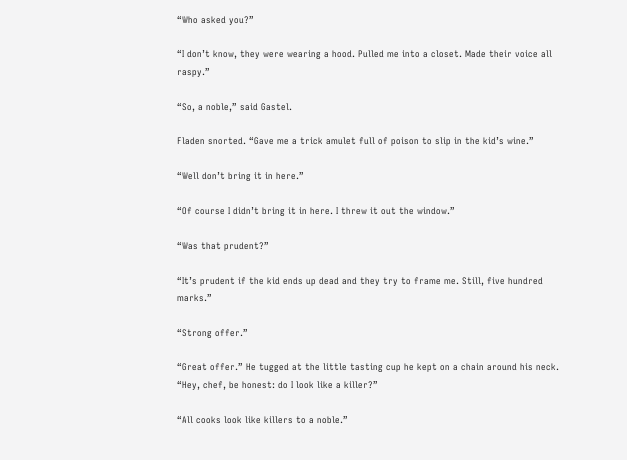“Who asked you?”

“I don’t know, they were wearing a hood. Pulled me into a closet. Made their voice all raspy.”

“So, a noble,” said Gastel.

Fladen snorted. “Gave me a trick amulet full of poison to slip in the kid’s wine.”

“Well don’t bring it in here.”

“Of course I didn’t bring it in here. I threw it out the window.”

“Was that prudent?”

“It’s prudent if the kid ends up dead and they try to frame me. Still, five hundred marks.”

“Strong offer.”

“Great offer.” He tugged at the little tasting cup he kept on a chain around his neck. “Hey, chef, be honest: do I look like a killer?”

“All cooks look like killers to a noble.”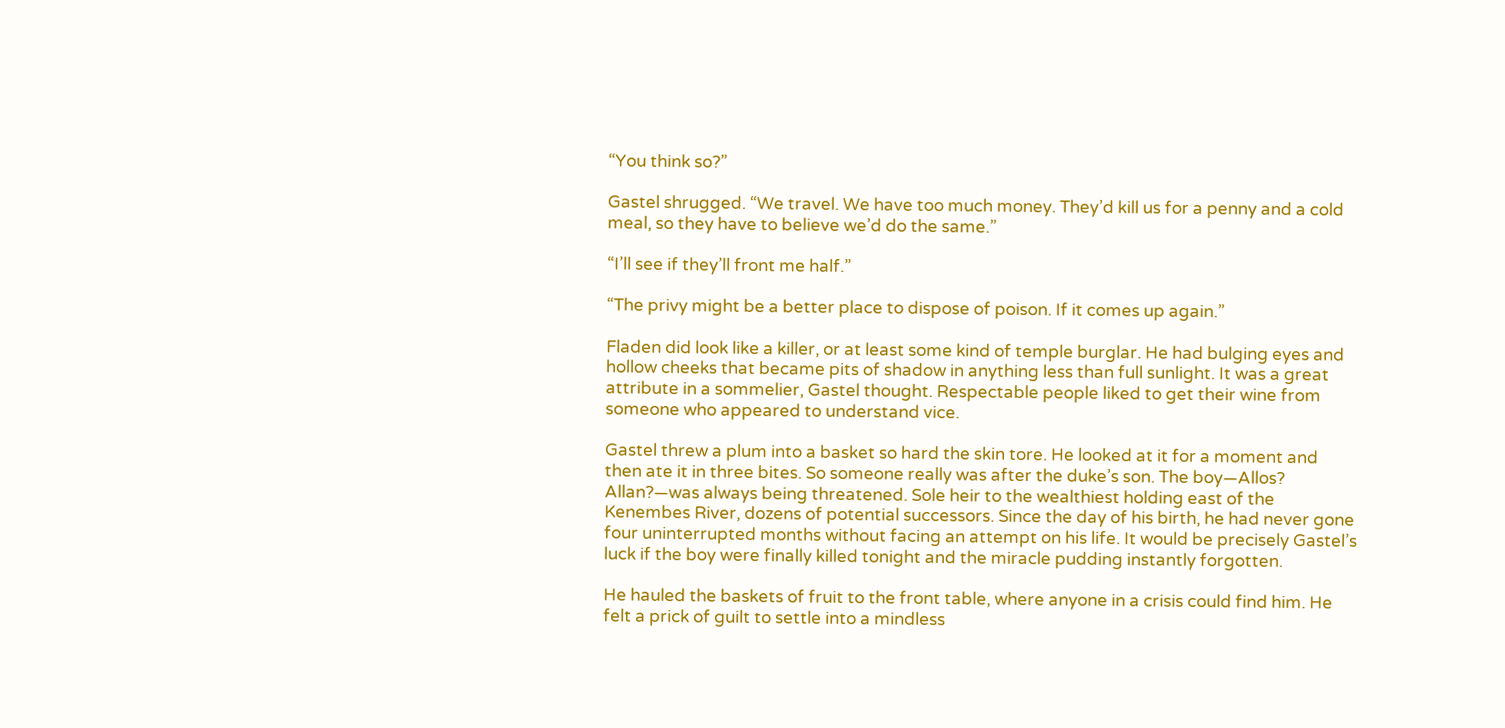“You think so?”

Gastel shrugged. “We travel. We have too much money. They’d kill us for a penny and a cold meal, so they have to believe we’d do the same.”

“I’ll see if they’ll front me half.”

“The privy might be a better place to dispose of poison. If it comes up again.”

Fladen did look like a killer, or at least some kind of temple burglar. He had bulging eyes and hollow cheeks that became pits of shadow in anything less than full sunlight. It was a great attribute in a sommelier, Gastel thought. Respectable people liked to get their wine from someone who appeared to understand vice.

Gastel threw a plum into a basket so hard the skin tore. He looked at it for a moment and then ate it in three bites. So someone really was after the duke’s son. The boy—Allos? Allan?—was always being threatened. Sole heir to the wealthiest holding east of the Kenembes River, dozens of potential successors. Since the day of his birth, he had never gone four uninterrupted months without facing an attempt on his life. It would be precisely Gastel’s luck if the boy were finally killed tonight and the miracle pudding instantly forgotten.

He hauled the baskets of fruit to the front table, where anyone in a crisis could find him. He felt a prick of guilt to settle into a mindless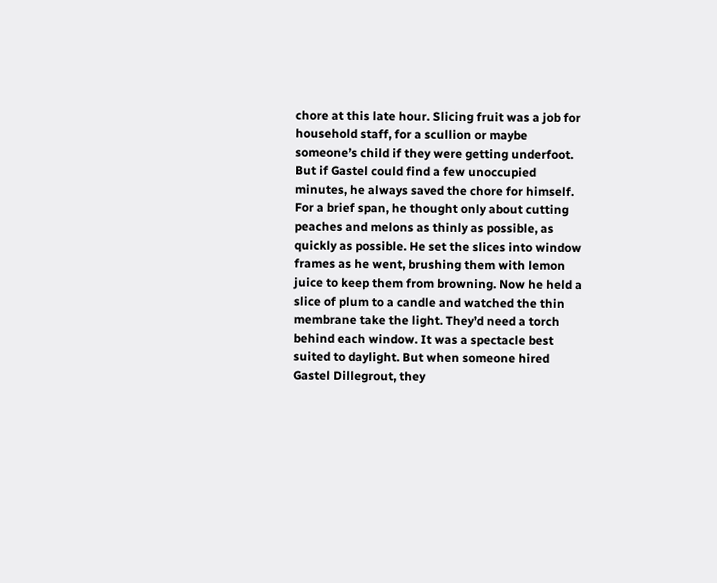chore at this late hour. Slicing fruit was a job for household staff, for a scullion or maybe someone’s child if they were getting underfoot. But if Gastel could find a few unoccupied minutes, he always saved the chore for himself. For a brief span, he thought only about cutting peaches and melons as thinly as possible, as quickly as possible. He set the slices into window frames as he went, brushing them with lemon juice to keep them from browning. Now he held a slice of plum to a candle and watched the thin membrane take the light. They’d need a torch behind each window. It was a spectacle best suited to daylight. But when someone hired Gastel Dillegrout, they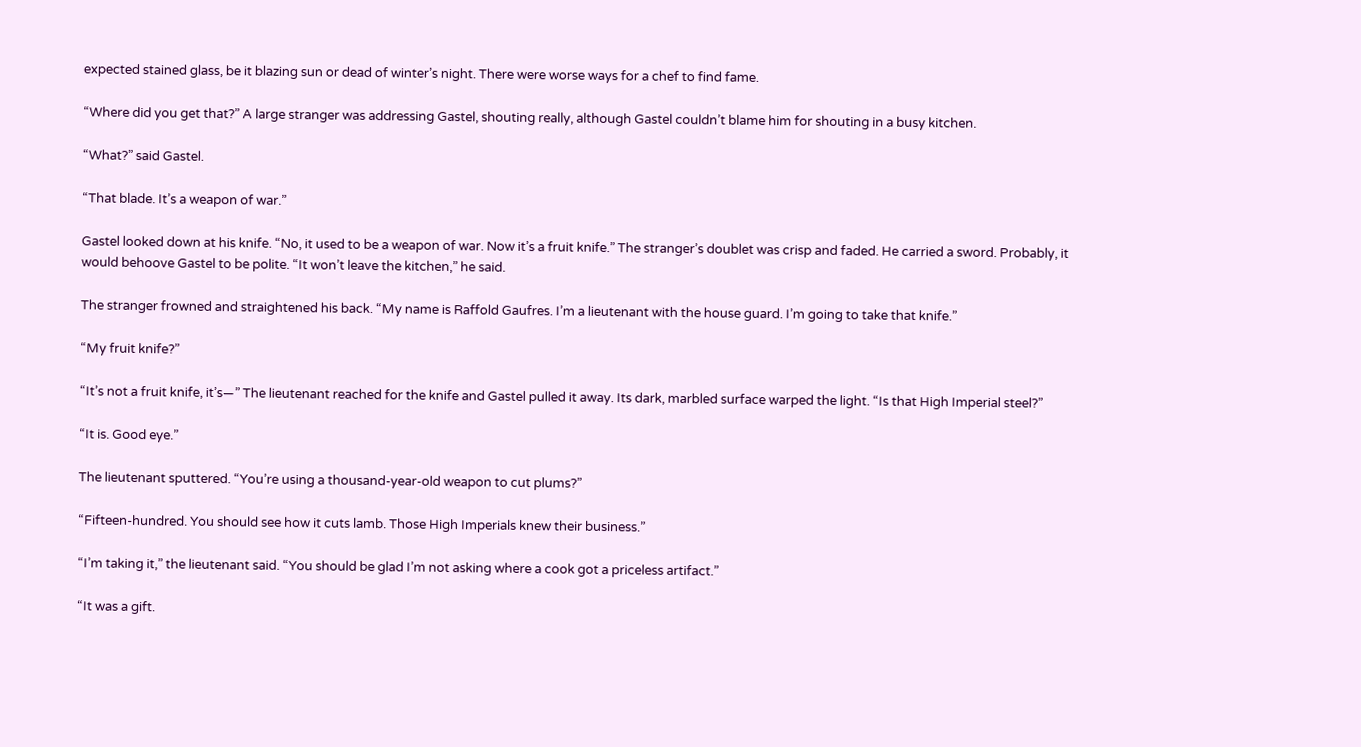expected stained glass, be it blazing sun or dead of winter’s night. There were worse ways for a chef to find fame.

“Where did you get that?” A large stranger was addressing Gastel, shouting really, although Gastel couldn’t blame him for shouting in a busy kitchen.

“What?” said Gastel.

“That blade. It’s a weapon of war.”

Gastel looked down at his knife. “No, it used to be a weapon of war. Now it’s a fruit knife.” The stranger’s doublet was crisp and faded. He carried a sword. Probably, it would behoove Gastel to be polite. “It won’t leave the kitchen,” he said.

The stranger frowned and straightened his back. “My name is Raffold Gaufres. I’m a lieutenant with the house guard. I’m going to take that knife.”

“My fruit knife?”

“It’s not a fruit knife, it’s—” The lieutenant reached for the knife and Gastel pulled it away. Its dark, marbled surface warped the light. “Is that High Imperial steel?”

“It is. Good eye.”

The lieutenant sputtered. “You’re using a thousand-year-old weapon to cut plums?”

“Fifteen-hundred. You should see how it cuts lamb. Those High Imperials knew their business.”

“I’m taking it,” the lieutenant said. “You should be glad I’m not asking where a cook got a priceless artifact.”

“It was a gift.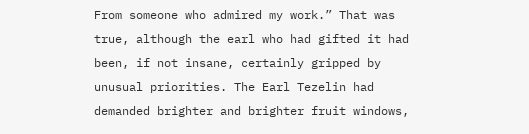From someone who admired my work.” That was true, although the earl who had gifted it had been, if not insane, certainly gripped by unusual priorities. The Earl Tezelin had demanded brighter and brighter fruit windows,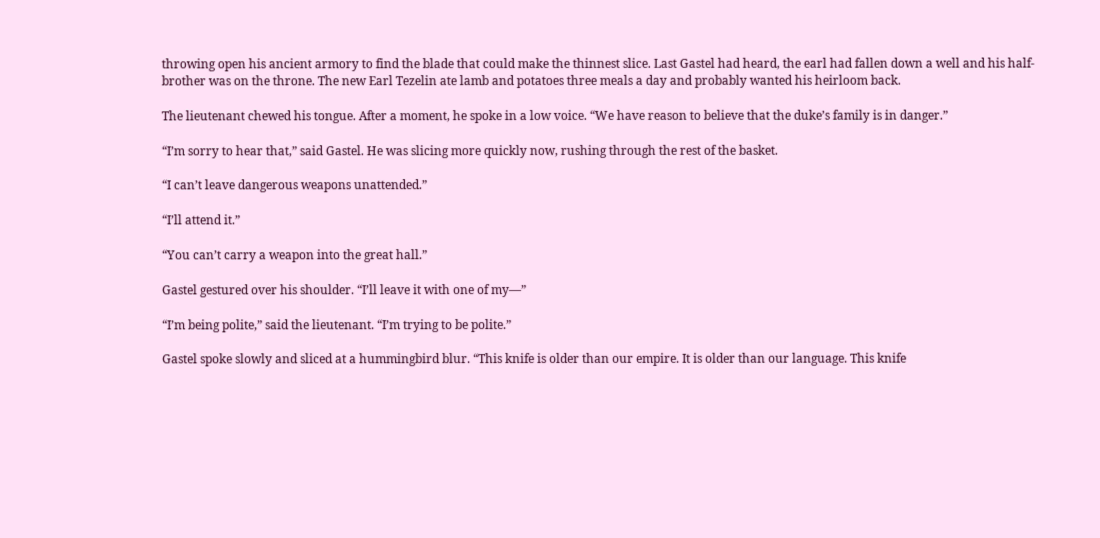throwing open his ancient armory to find the blade that could make the thinnest slice. Last Gastel had heard, the earl had fallen down a well and his half-brother was on the throne. The new Earl Tezelin ate lamb and potatoes three meals a day and probably wanted his heirloom back.

The lieutenant chewed his tongue. After a moment, he spoke in a low voice. “We have reason to believe that the duke’s family is in danger.”

“I’m sorry to hear that,” said Gastel. He was slicing more quickly now, rushing through the rest of the basket.

“I can’t leave dangerous weapons unattended.”

“I’ll attend it.”

“You can’t carry a weapon into the great hall.”

Gastel gestured over his shoulder. “I’ll leave it with one of my—”

“I’m being polite,” said the lieutenant. “I’m trying to be polite.”

Gastel spoke slowly and sliced at a hummingbird blur. “This knife is older than our empire. It is older than our language. This knife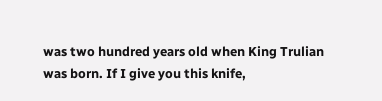was two hundred years old when King Trulian was born. If I give you this knife,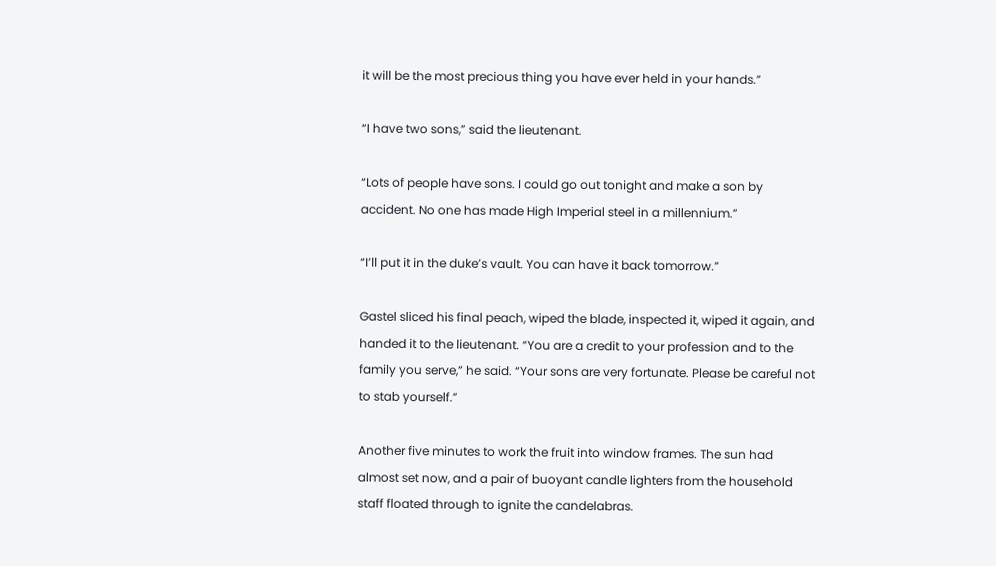it will be the most precious thing you have ever held in your hands.”

“I have two sons,” said the lieutenant.

“Lots of people have sons. I could go out tonight and make a son by accident. No one has made High Imperial steel in a millennium.”

“I’ll put it in the duke’s vault. You can have it back tomorrow.”

Gastel sliced his final peach, wiped the blade, inspected it, wiped it again, and handed it to the lieutenant. “You are a credit to your profession and to the family you serve,” he said. “Your sons are very fortunate. Please be careful not to stab yourself.”

Another five minutes to work the fruit into window frames. The sun had almost set now, and a pair of buoyant candle lighters from the household staff floated through to ignite the candelabras.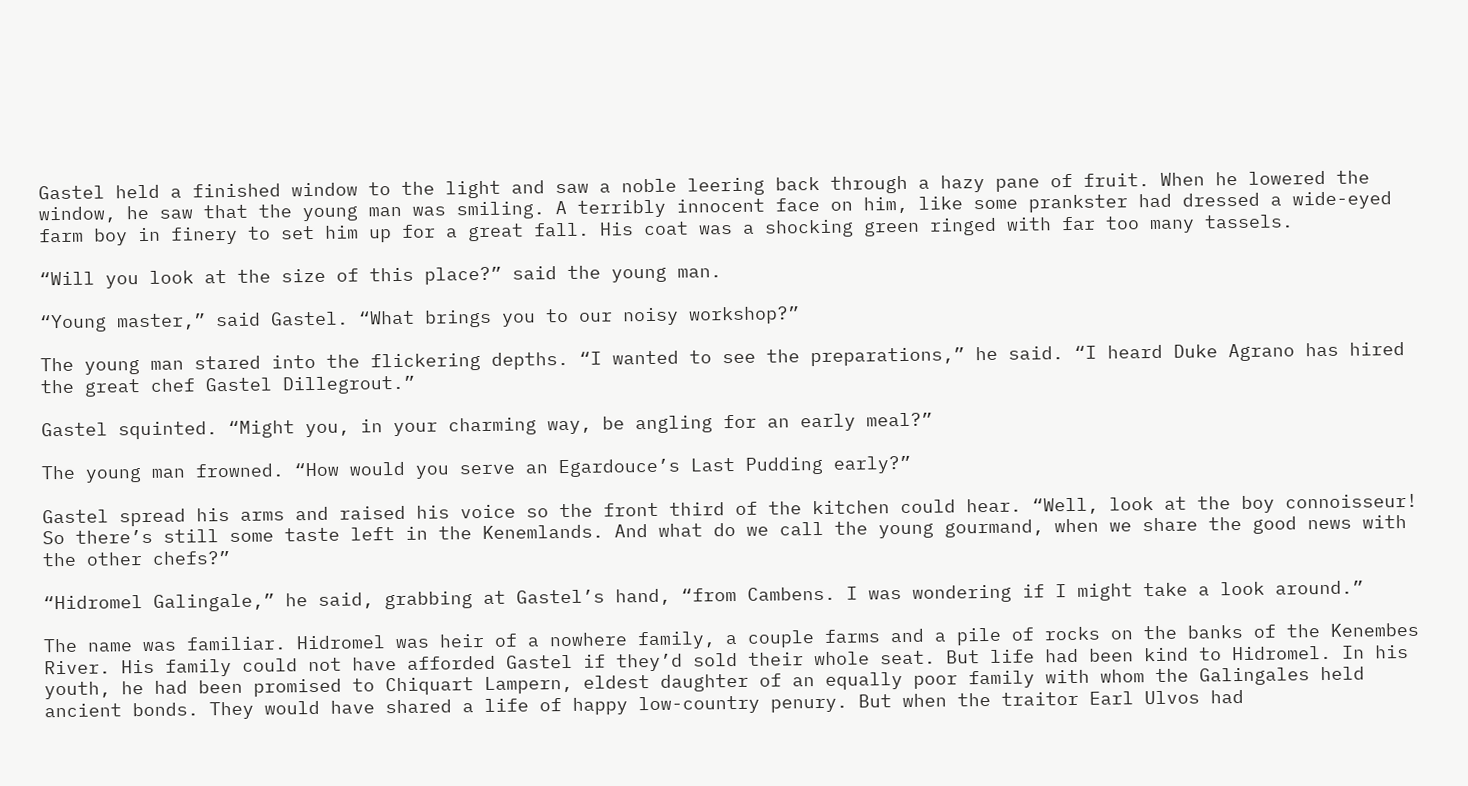Gastel held a finished window to the light and saw a noble leering back through a hazy pane of fruit. When he lowered the window, he saw that the young man was smiling. A terribly innocent face on him, like some prankster had dressed a wide-eyed farm boy in finery to set him up for a great fall. His coat was a shocking green ringed with far too many tassels.

“Will you look at the size of this place?” said the young man.

“Young master,” said Gastel. “What brings you to our noisy workshop?”

The young man stared into the flickering depths. “I wanted to see the preparations,” he said. “I heard Duke Agrano has hired the great chef Gastel Dillegrout.”

Gastel squinted. “Might you, in your charming way, be angling for an early meal?”

The young man frowned. “How would you serve an Egardouce’s Last Pudding early?”

Gastel spread his arms and raised his voice so the front third of the kitchen could hear. “Well, look at the boy connoisseur! So there’s still some taste left in the Kenemlands. And what do we call the young gourmand, when we share the good news with the other chefs?”

“Hidromel Galingale,” he said, grabbing at Gastel’s hand, “from Cambens. I was wondering if I might take a look around.”

The name was familiar. Hidromel was heir of a nowhere family, a couple farms and a pile of rocks on the banks of the Kenembes River. His family could not have afforded Gastel if they’d sold their whole seat. But life had been kind to Hidromel. In his youth, he had been promised to Chiquart Lampern, eldest daughter of an equally poor family with whom the Galingales held ancient bonds. They would have shared a life of happy low-country penury. But when the traitor Earl Ulvos had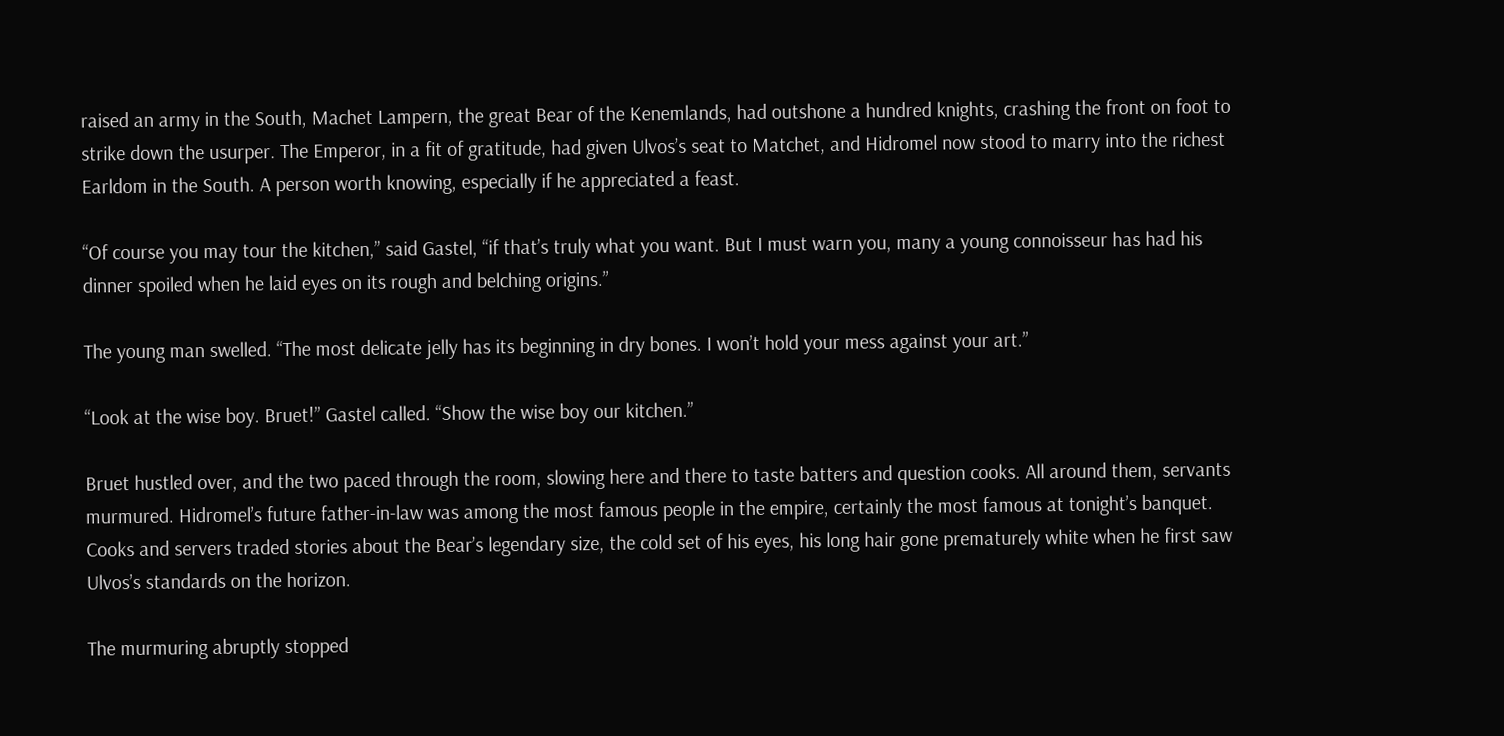raised an army in the South, Machet Lampern, the great Bear of the Kenemlands, had outshone a hundred knights, crashing the front on foot to strike down the usurper. The Emperor, in a fit of gratitude, had given Ulvos’s seat to Matchet, and Hidromel now stood to marry into the richest Earldom in the South. A person worth knowing, especially if he appreciated a feast.

“Of course you may tour the kitchen,” said Gastel, “if that’s truly what you want. But I must warn you, many a young connoisseur has had his dinner spoiled when he laid eyes on its rough and belching origins.”

The young man swelled. “The most delicate jelly has its beginning in dry bones. I won’t hold your mess against your art.”

“Look at the wise boy. Bruet!” Gastel called. “Show the wise boy our kitchen.”

Bruet hustled over, and the two paced through the room, slowing here and there to taste batters and question cooks. All around them, servants murmured. Hidromel’s future father-in-law was among the most famous people in the empire, certainly the most famous at tonight’s banquet. Cooks and servers traded stories about the Bear’s legendary size, the cold set of his eyes, his long hair gone prematurely white when he first saw Ulvos’s standards on the horizon.

The murmuring abruptly stopped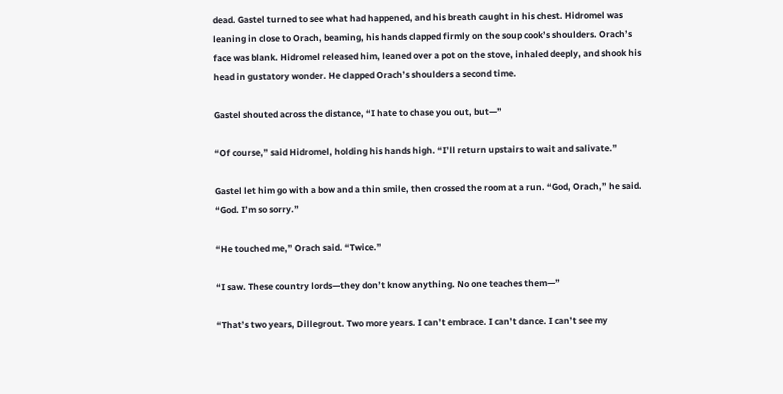dead. Gastel turned to see what had happened, and his breath caught in his chest. Hidromel was leaning in close to Orach, beaming, his hands clapped firmly on the soup cook’s shoulders. Orach’s face was blank. Hidromel released him, leaned over a pot on the stove, inhaled deeply, and shook his head in gustatory wonder. He clapped Orach’s shoulders a second time.

Gastel shouted across the distance, “I hate to chase you out, but—”

“Of course,” said Hidromel, holding his hands high. “I’ll return upstairs to wait and salivate.”

Gastel let him go with a bow and a thin smile, then crossed the room at a run. “God, Orach,” he said. “God. I’m so sorry.”

“He touched me,” Orach said. “Twice.”

“I saw. These country lords—they don’t know anything. No one teaches them—”

“That’s two years, Dillegrout. Two more years. I can’t embrace. I can’t dance. I can’t see my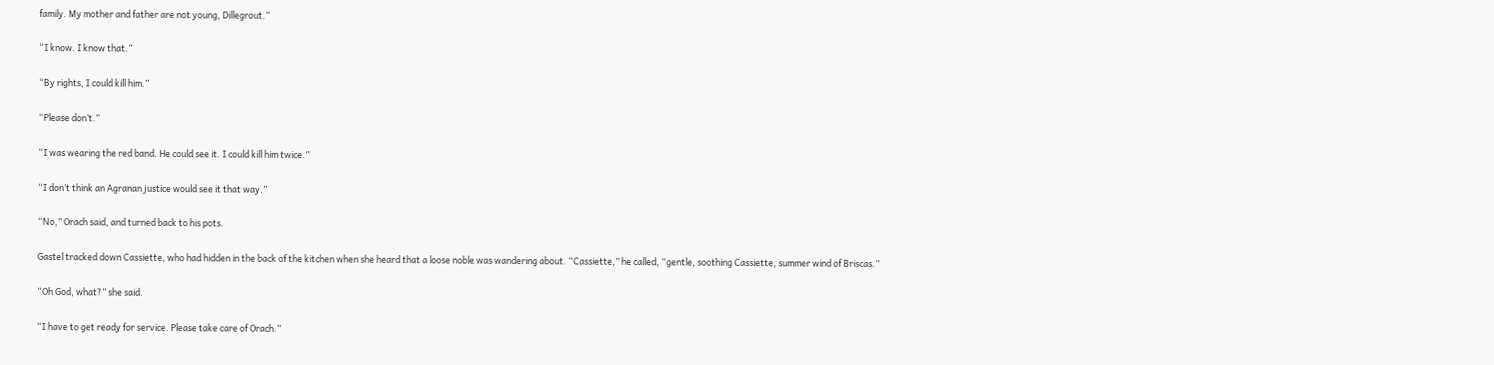family. My mother and father are not young, Dillegrout.”

“I know. I know that.”

“By rights, I could kill him.”

“Please don’t.”

“I was wearing the red band. He could see it. I could kill him twice.”

“I don’t think an Agranan justice would see it that way.”

“No,” Orach said, and turned back to his pots.

Gastel tracked down Cassiette, who had hidden in the back of the kitchen when she heard that a loose noble was wandering about. “Cassiette,” he called, “gentle, soothing Cassiette, summer wind of Briscas.”

“Oh God, what?” she said.

“I have to get ready for service. Please take care of Orach.”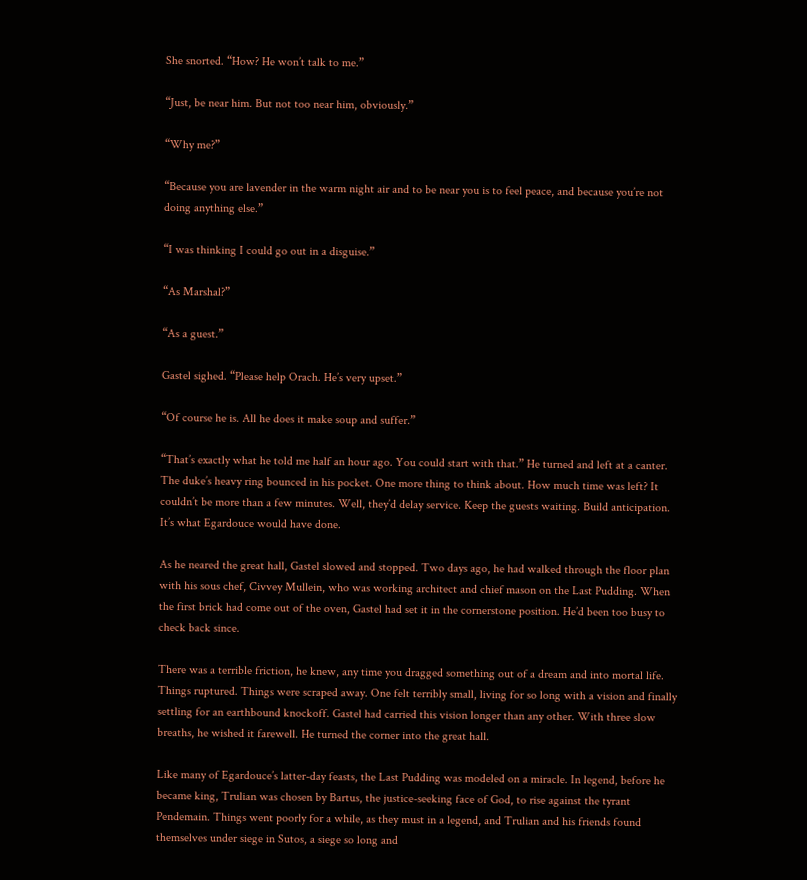She snorted. “How? He won’t talk to me.”

“Just, be near him. But not too near him, obviously.”

“Why me?”

“Because you are lavender in the warm night air and to be near you is to feel peace, and because you’re not doing anything else.”

“I was thinking I could go out in a disguise.”

“As Marshal?”

“As a guest.”

Gastel sighed. “Please help Orach. He’s very upset.”

“Of course he is. All he does it make soup and suffer.”

“That’s exactly what he told me half an hour ago. You could start with that.” He turned and left at a canter. The duke’s heavy ring bounced in his pocket. One more thing to think about. How much time was left? It couldn’t be more than a few minutes. Well, they’d delay service. Keep the guests waiting. Build anticipation. It’s what Egardouce would have done.

As he neared the great hall, Gastel slowed and stopped. Two days ago, he had walked through the floor plan with his sous chef, Civvey Mullein, who was working architect and chief mason on the Last Pudding. When the first brick had come out of the oven, Gastel had set it in the cornerstone position. He’d been too busy to check back since.

There was a terrible friction, he knew, any time you dragged something out of a dream and into mortal life. Things ruptured. Things were scraped away. One felt terribly small, living for so long with a vision and finally settling for an earthbound knockoff. Gastel had carried this vision longer than any other. With three slow breaths, he wished it farewell. He turned the corner into the great hall.

Like many of Egardouce’s latter-day feasts, the Last Pudding was modeled on a miracle. In legend, before he became king, Trulian was chosen by Bartus, the justice-seeking face of God, to rise against the tyrant Pendemain. Things went poorly for a while, as they must in a legend, and Trulian and his friends found themselves under siege in Sutos, a siege so long and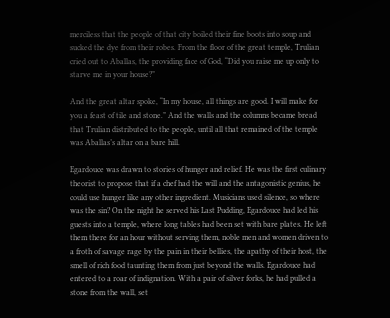merciless that the people of that city boiled their fine boots into soup and sucked the dye from their robes. From the floor of the great temple, Trulian cried out to Aballas, the providing face of God, “Did you raise me up only to starve me in your house?”

And the great altar spoke, “In my house, all things are good. I will make for you a feast of tile and stone.” And the walls and the columns became bread that Trulian distributed to the people, until all that remained of the temple was Aballas’s altar on a bare hill.

Egardouce was drawn to stories of hunger and relief. He was the first culinary theorist to propose that if a chef had the will and the antagonistic genius, he could use hunger like any other ingredient. Musicians used silence, so where was the sin? On the night he served his Last Pudding, Egardouce had led his guests into a temple, where long tables had been set with bare plates. He left them there for an hour without serving them, noble men and women driven to a froth of savage rage by the pain in their bellies, the apathy of their host, the smell of rich food taunting them from just beyond the walls. Egardouce had entered to a roar of indignation. With a pair of silver forks, he had pulled a stone from the wall, set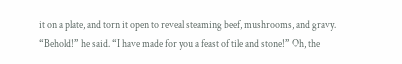it on a plate, and torn it open to reveal steaming beef, mushrooms, and gravy. “Behold!” he said. “I have made for you a feast of tile and stone!” Oh, the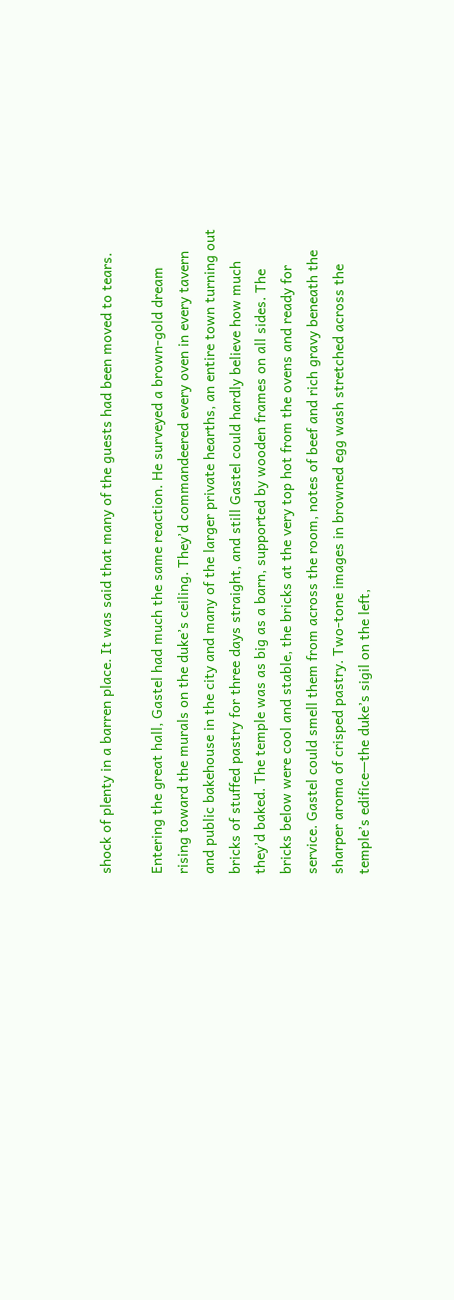shock of plenty in a barren place. It was said that many of the guests had been moved to tears.

Entering the great hall, Gastel had much the same reaction. He surveyed a brown-gold dream rising toward the murals on the duke’s ceiling. They’d commandeered every oven in every tavern and public bakehouse in the city and many of the larger private hearths, an entire town turning out bricks of stuffed pastry for three days straight, and still Gastel could hardly believe how much they’d baked. The temple was as big as a barn, supported by wooden frames on all sides. The bricks below were cool and stable, the bricks at the very top hot from the ovens and ready for service. Gastel could smell them from across the room, notes of beef and rich gravy beneath the sharper aroma of crisped pastry. Two-tone images in browned egg wash stretched across the temple’s edifice—the duke’s sigil on the left,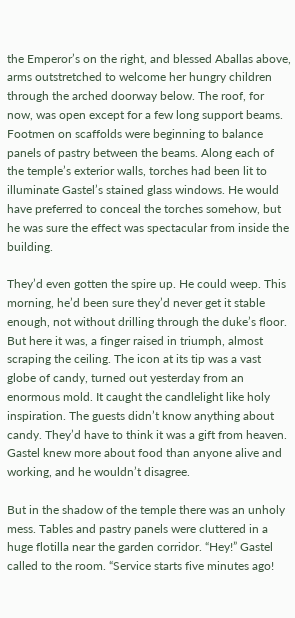the Emperor’s on the right, and blessed Aballas above, arms outstretched to welcome her hungry children through the arched doorway below. The roof, for now, was open except for a few long support beams. Footmen on scaffolds were beginning to balance panels of pastry between the beams. Along each of the temple’s exterior walls, torches had been lit to illuminate Gastel’s stained glass windows. He would have preferred to conceal the torches somehow, but he was sure the effect was spectacular from inside the building.

They’d even gotten the spire up. He could weep. This morning, he’d been sure they’d never get it stable enough, not without drilling through the duke’s floor. But here it was, a finger raised in triumph, almost scraping the ceiling. The icon at its tip was a vast globe of candy, turned out yesterday from an enormous mold. It caught the candlelight like holy inspiration. The guests didn’t know anything about candy. They’d have to think it was a gift from heaven. Gastel knew more about food than anyone alive and working, and he wouldn’t disagree.

But in the shadow of the temple there was an unholy mess. Tables and pastry panels were cluttered in a huge flotilla near the garden corridor. “Hey!” Gastel called to the room. “Service starts five minutes ago!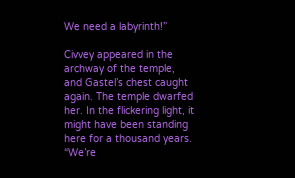We need a labyrinth!”

Civvey appeared in the archway of the temple, and Gastel’s chest caught again. The temple dwarfed her. In the flickering light, it might have been standing here for a thousand years. “We’re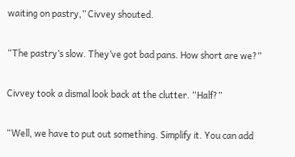waiting on pastry,” Civvey shouted.

“The pastry’s slow. They’ve got bad pans. How short are we?”

Civvey took a dismal look back at the clutter. “Half?”

“Well, we have to put out something. Simplify it. You can add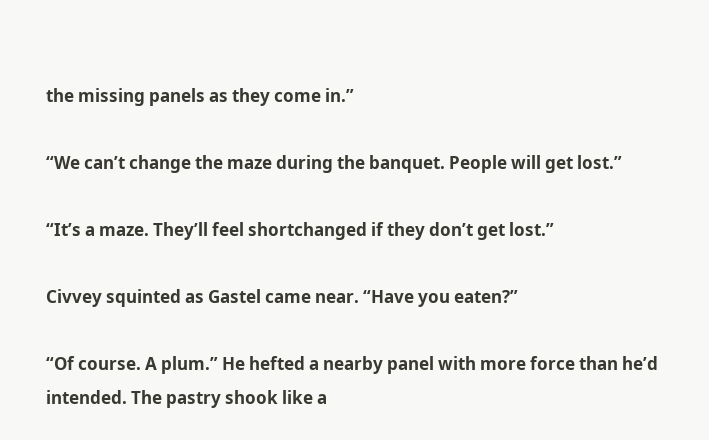the missing panels as they come in.”

“We can’t change the maze during the banquet. People will get lost.”

“It’s a maze. They’ll feel shortchanged if they don’t get lost.”

Civvey squinted as Gastel came near. “Have you eaten?”

“Of course. A plum.” He hefted a nearby panel with more force than he’d intended. The pastry shook like a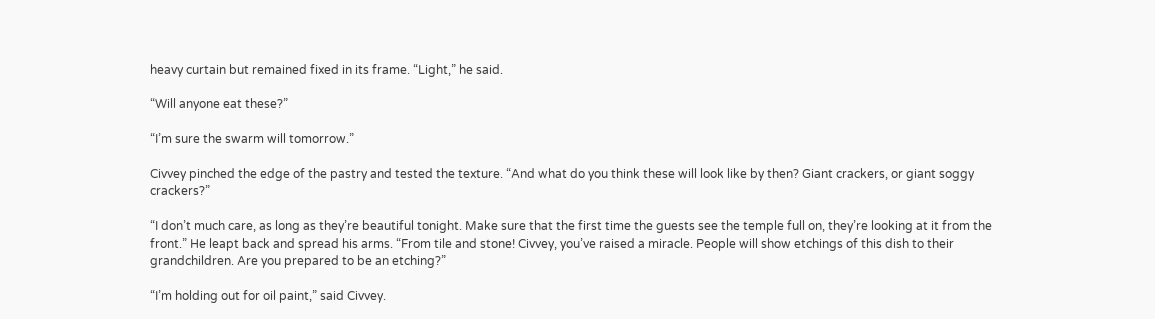heavy curtain but remained fixed in its frame. “Light,” he said.

“Will anyone eat these?”

“I’m sure the swarm will tomorrow.”

Civvey pinched the edge of the pastry and tested the texture. “And what do you think these will look like by then? Giant crackers, or giant soggy crackers?”

“I don’t much care, as long as they’re beautiful tonight. Make sure that the first time the guests see the temple full on, they’re looking at it from the front.” He leapt back and spread his arms. “From tile and stone! Civvey, you’ve raised a miracle. People will show etchings of this dish to their grandchildren. Are you prepared to be an etching?”

“I’m holding out for oil paint,” said Civvey.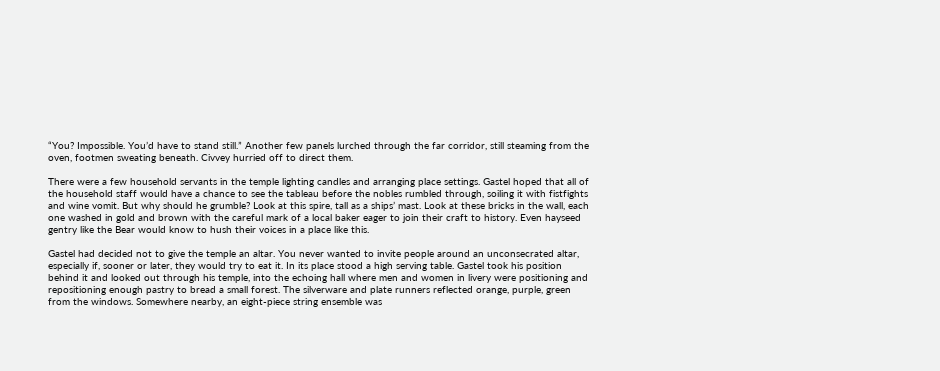“You? Impossible. You’d have to stand still.” Another few panels lurched through the far corridor, still steaming from the oven, footmen sweating beneath. Civvey hurried off to direct them.

There were a few household servants in the temple lighting candles and arranging place settings. Gastel hoped that all of the household staff would have a chance to see the tableau before the nobles rumbled through, soiling it with fistfights and wine vomit. But why should he grumble? Look at this spire, tall as a ships’ mast. Look at these bricks in the wall, each one washed in gold and brown with the careful mark of a local baker eager to join their craft to history. Even hayseed gentry like the Bear would know to hush their voices in a place like this.

Gastel had decided not to give the temple an altar. You never wanted to invite people around an unconsecrated altar, especially if, sooner or later, they would try to eat it. In its place stood a high serving table. Gastel took his position behind it and looked out through his temple, into the echoing hall where men and women in livery were positioning and repositioning enough pastry to bread a small forest. The silverware and plate runners reflected orange, purple, green from the windows. Somewhere nearby, an eight-piece string ensemble was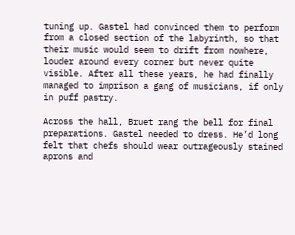tuning up. Gastel had convinced them to perform from a closed section of the labyrinth, so that their music would seem to drift from nowhere, louder around every corner but never quite visible. After all these years, he had finally managed to imprison a gang of musicians, if only in puff pastry.

Across the hall, Bruet rang the bell for final preparations. Gastel needed to dress. He’d long felt that chefs should wear outrageously stained aprons and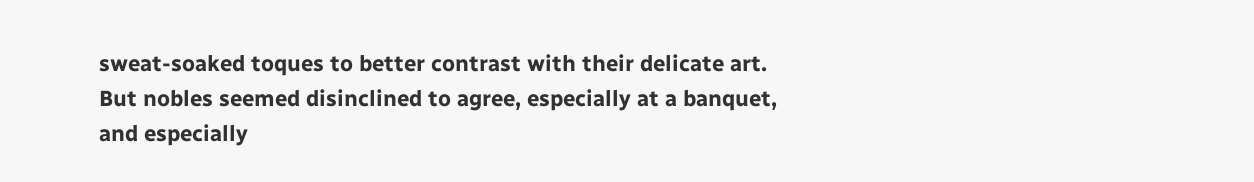sweat-soaked toques to better contrast with their delicate art. But nobles seemed disinclined to agree, especially at a banquet, and especially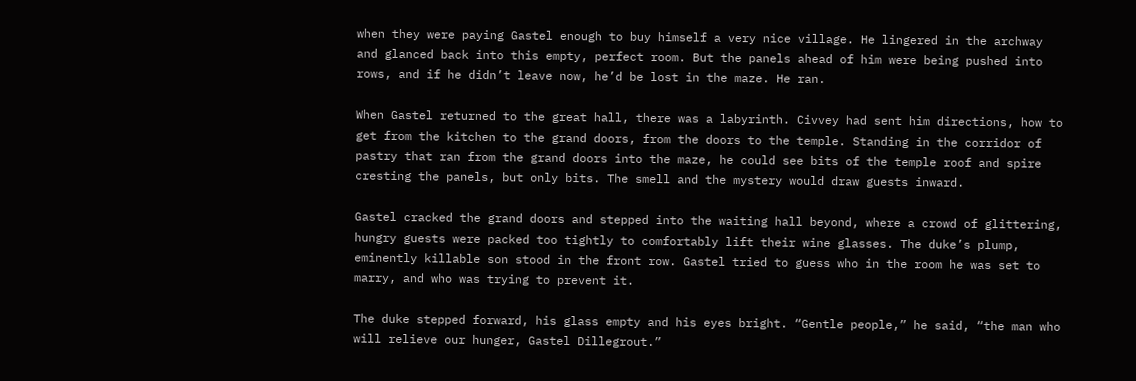when they were paying Gastel enough to buy himself a very nice village. He lingered in the archway and glanced back into this empty, perfect room. But the panels ahead of him were being pushed into rows, and if he didn’t leave now, he’d be lost in the maze. He ran.

When Gastel returned to the great hall, there was a labyrinth. Civvey had sent him directions, how to get from the kitchen to the grand doors, from the doors to the temple. Standing in the corridor of pastry that ran from the grand doors into the maze, he could see bits of the temple roof and spire cresting the panels, but only bits. The smell and the mystery would draw guests inward.

Gastel cracked the grand doors and stepped into the waiting hall beyond, where a crowd of glittering, hungry guests were packed too tightly to comfortably lift their wine glasses. The duke’s plump, eminently killable son stood in the front row. Gastel tried to guess who in the room he was set to marry, and who was trying to prevent it.

The duke stepped forward, his glass empty and his eyes bright. “Gentle people,” he said, “the man who will relieve our hunger, Gastel Dillegrout.”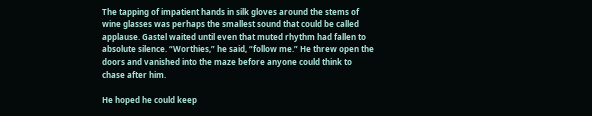The tapping of impatient hands in silk gloves around the stems of wine glasses was perhaps the smallest sound that could be called applause. Gastel waited until even that muted rhythm had fallen to absolute silence. “Worthies,” he said, “follow me.” He threw open the doors and vanished into the maze before anyone could think to chase after him.

He hoped he could keep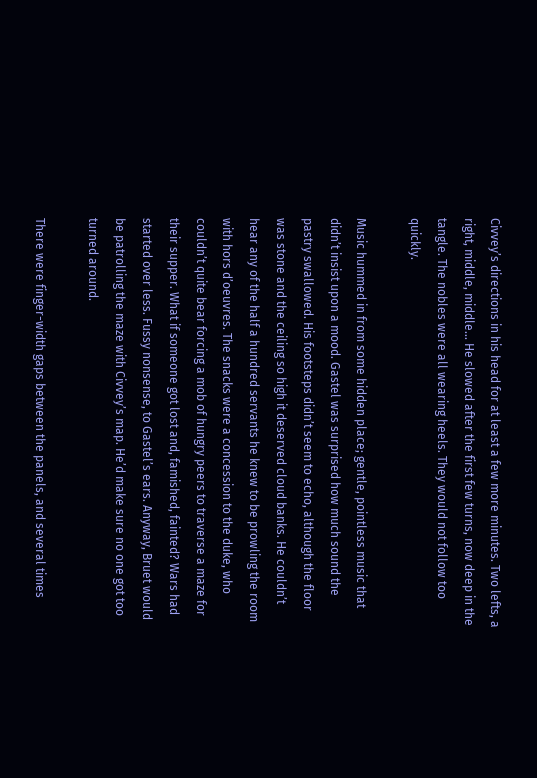Civvey’s directions in his head for at least a few more minutes. Two lefts, a right, middle, middle... He slowed after the first few turns, now deep in the tangle. The nobles were all wearing heels. They would not follow too quickly.

Music hummed in from some hidden place; gentle, pointless music that didn’t insist upon a mood. Gastel was surprised how much sound the pastry swallowed. His footsteps didn’t seem to echo, although the floor was stone and the ceiling so high it deserved cloud banks. He couldn’t hear any of the half a hundred servants he knew to be prowling the room with hors d’oeuvres. The snacks were a concession to the duke, who couldn’t quite bear forcing a mob of hungry peers to traverse a maze for their supper. What if someone got lost and, famished, fainted? Wars had started over less. Fussy nonsense, to Gastel’s ears. Anyway, Bruet would be patrolling the maze with Civvey’s map. He’d make sure no one got too turned around.

There were finger-width gaps between the panels, and several times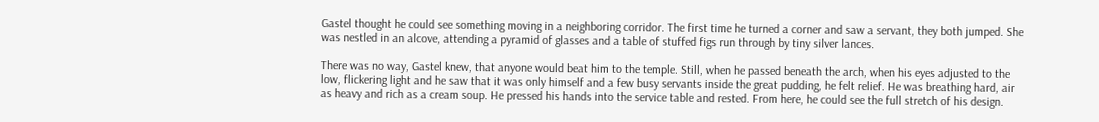Gastel thought he could see something moving in a neighboring corridor. The first time he turned a corner and saw a servant, they both jumped. She was nestled in an alcove, attending a pyramid of glasses and a table of stuffed figs run through by tiny silver lances.

There was no way, Gastel knew, that anyone would beat him to the temple. Still, when he passed beneath the arch, when his eyes adjusted to the low, flickering light and he saw that it was only himself and a few busy servants inside the great pudding, he felt relief. He was breathing hard, air as heavy and rich as a cream soup. He pressed his hands into the service table and rested. From here, he could see the full stretch of his design.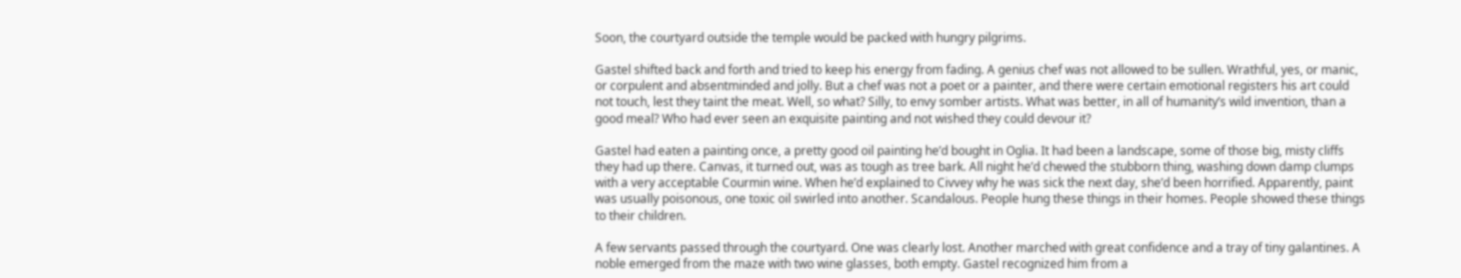Soon, the courtyard outside the temple would be packed with hungry pilgrims.

Gastel shifted back and forth and tried to keep his energy from fading. A genius chef was not allowed to be sullen. Wrathful, yes, or manic, or corpulent and absentminded and jolly. But a chef was not a poet or a painter, and there were certain emotional registers his art could not touch, lest they taint the meat. Well, so what? Silly, to envy somber artists. What was better, in all of humanity’s wild invention, than a good meal? Who had ever seen an exquisite painting and not wished they could devour it?

Gastel had eaten a painting once, a pretty good oil painting he’d bought in Oglia. It had been a landscape, some of those big, misty cliffs they had up there. Canvas, it turned out, was as tough as tree bark. All night he’d chewed the stubborn thing, washing down damp clumps with a very acceptable Courmin wine. When he’d explained to Civvey why he was sick the next day, she’d been horrified. Apparently, paint was usually poisonous, one toxic oil swirled into another. Scandalous. People hung these things in their homes. People showed these things to their children.

A few servants passed through the courtyard. One was clearly lost. Another marched with great confidence and a tray of tiny galantines. A noble emerged from the maze with two wine glasses, both empty. Gastel recognized him from a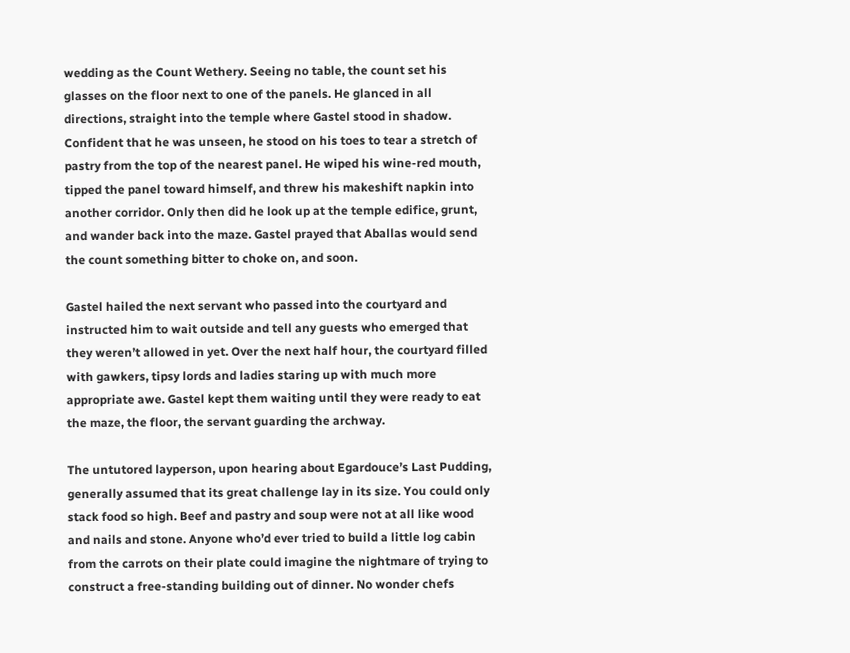wedding as the Count Wethery. Seeing no table, the count set his glasses on the floor next to one of the panels. He glanced in all directions, straight into the temple where Gastel stood in shadow. Confident that he was unseen, he stood on his toes to tear a stretch of pastry from the top of the nearest panel. He wiped his wine-red mouth, tipped the panel toward himself, and threw his makeshift napkin into another corridor. Only then did he look up at the temple edifice, grunt, and wander back into the maze. Gastel prayed that Aballas would send the count something bitter to choke on, and soon.

Gastel hailed the next servant who passed into the courtyard and instructed him to wait outside and tell any guests who emerged that they weren’t allowed in yet. Over the next half hour, the courtyard filled with gawkers, tipsy lords and ladies staring up with much more appropriate awe. Gastel kept them waiting until they were ready to eat the maze, the floor, the servant guarding the archway.

The untutored layperson, upon hearing about Egardouce’s Last Pudding, generally assumed that its great challenge lay in its size. You could only stack food so high. Beef and pastry and soup were not at all like wood and nails and stone. Anyone who’d ever tried to build a little log cabin from the carrots on their plate could imagine the nightmare of trying to construct a free-standing building out of dinner. No wonder chefs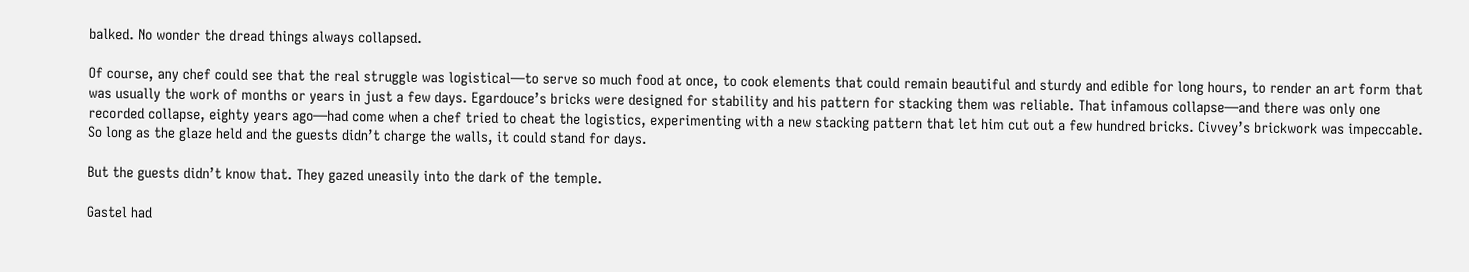balked. No wonder the dread things always collapsed.

Of course, any chef could see that the real struggle was logistical—to serve so much food at once, to cook elements that could remain beautiful and sturdy and edible for long hours, to render an art form that was usually the work of months or years in just a few days. Egardouce’s bricks were designed for stability and his pattern for stacking them was reliable. That infamous collapse—and there was only one recorded collapse, eighty years ago—had come when a chef tried to cheat the logistics, experimenting with a new stacking pattern that let him cut out a few hundred bricks. Civvey’s brickwork was impeccable. So long as the glaze held and the guests didn’t charge the walls, it could stand for days.

But the guests didn’t know that. They gazed uneasily into the dark of the temple.

Gastel had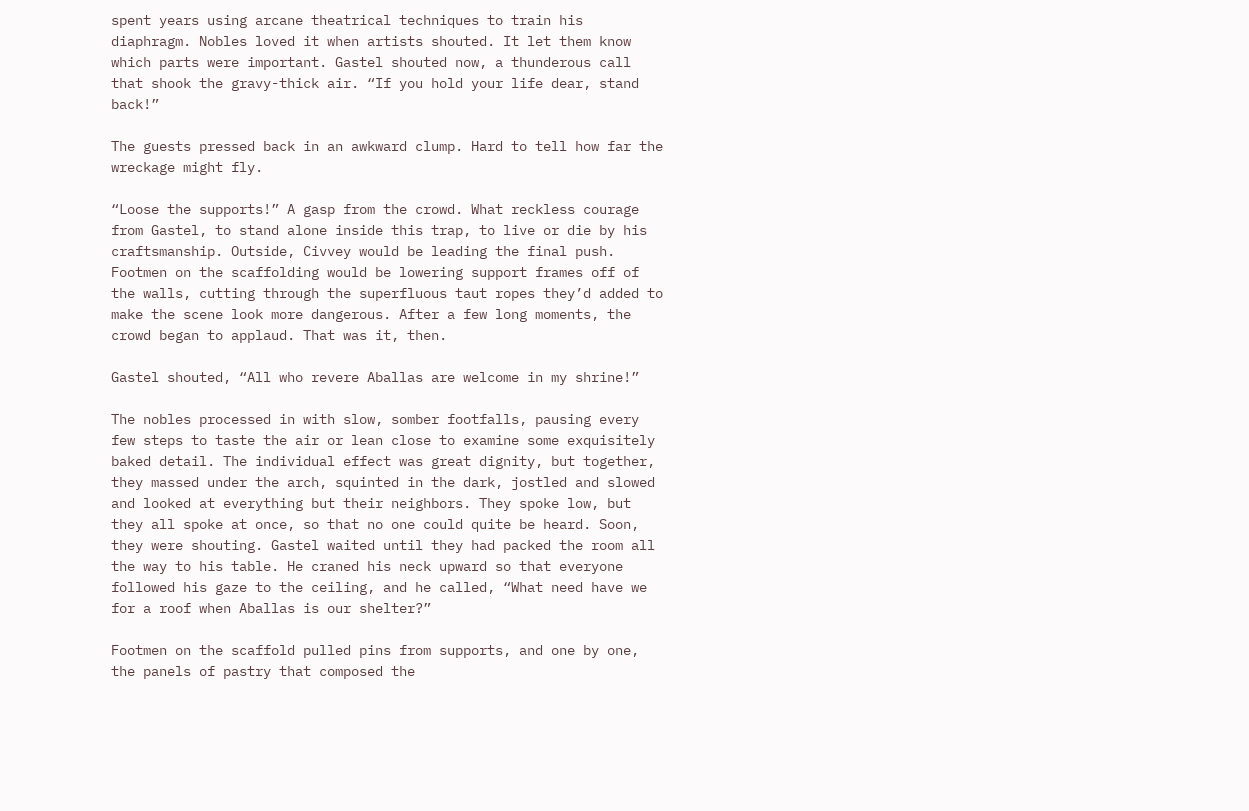spent years using arcane theatrical techniques to train his diaphragm. Nobles loved it when artists shouted. It let them know which parts were important. Gastel shouted now, a thunderous call that shook the gravy-thick air. “If you hold your life dear, stand back!”

The guests pressed back in an awkward clump. Hard to tell how far the wreckage might fly.

“Loose the supports!” A gasp from the crowd. What reckless courage from Gastel, to stand alone inside this trap, to live or die by his craftsmanship. Outside, Civvey would be leading the final push. Footmen on the scaffolding would be lowering support frames off of the walls, cutting through the superfluous taut ropes they’d added to make the scene look more dangerous. After a few long moments, the crowd began to applaud. That was it, then.

Gastel shouted, “All who revere Aballas are welcome in my shrine!”

The nobles processed in with slow, somber footfalls, pausing every few steps to taste the air or lean close to examine some exquisitely baked detail. The individual effect was great dignity, but together, they massed under the arch, squinted in the dark, jostled and slowed and looked at everything but their neighbors. They spoke low, but they all spoke at once, so that no one could quite be heard. Soon, they were shouting. Gastel waited until they had packed the room all the way to his table. He craned his neck upward so that everyone followed his gaze to the ceiling, and he called, “What need have we for a roof when Aballas is our shelter?”

Footmen on the scaffold pulled pins from supports, and one by one, the panels of pastry that composed the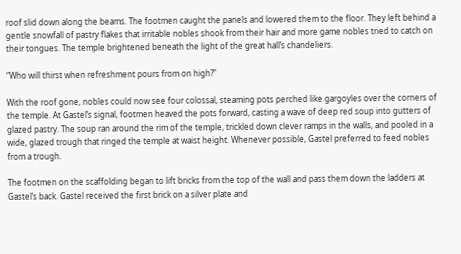roof slid down along the beams. The footmen caught the panels and lowered them to the floor. They left behind a gentle snowfall of pastry flakes that irritable nobles shook from their hair and more game nobles tried to catch on their tongues. The temple brightened beneath the light of the great hall’s chandeliers.

“Who will thirst when refreshment pours from on high?”

With the roof gone, nobles could now see four colossal, steaming pots perched like gargoyles over the corners of the temple. At Gastel’s signal, footmen heaved the pots forward, casting a wave of deep red soup into gutters of glazed pastry. The soup ran around the rim of the temple, trickled down clever ramps in the walls, and pooled in a wide, glazed trough that ringed the temple at waist height. Whenever possible, Gastel preferred to feed nobles from a trough.

The footmen on the scaffolding began to lift bricks from the top of the wall and pass them down the ladders at Gastel’s back. Gastel received the first brick on a silver plate and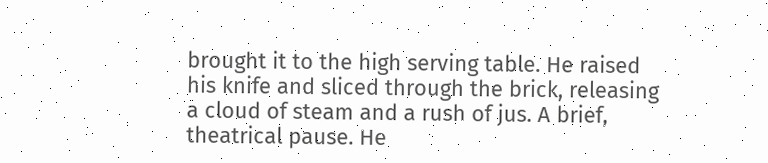brought it to the high serving table. He raised his knife and sliced through the brick, releasing a cloud of steam and a rush of jus. A brief, theatrical pause. He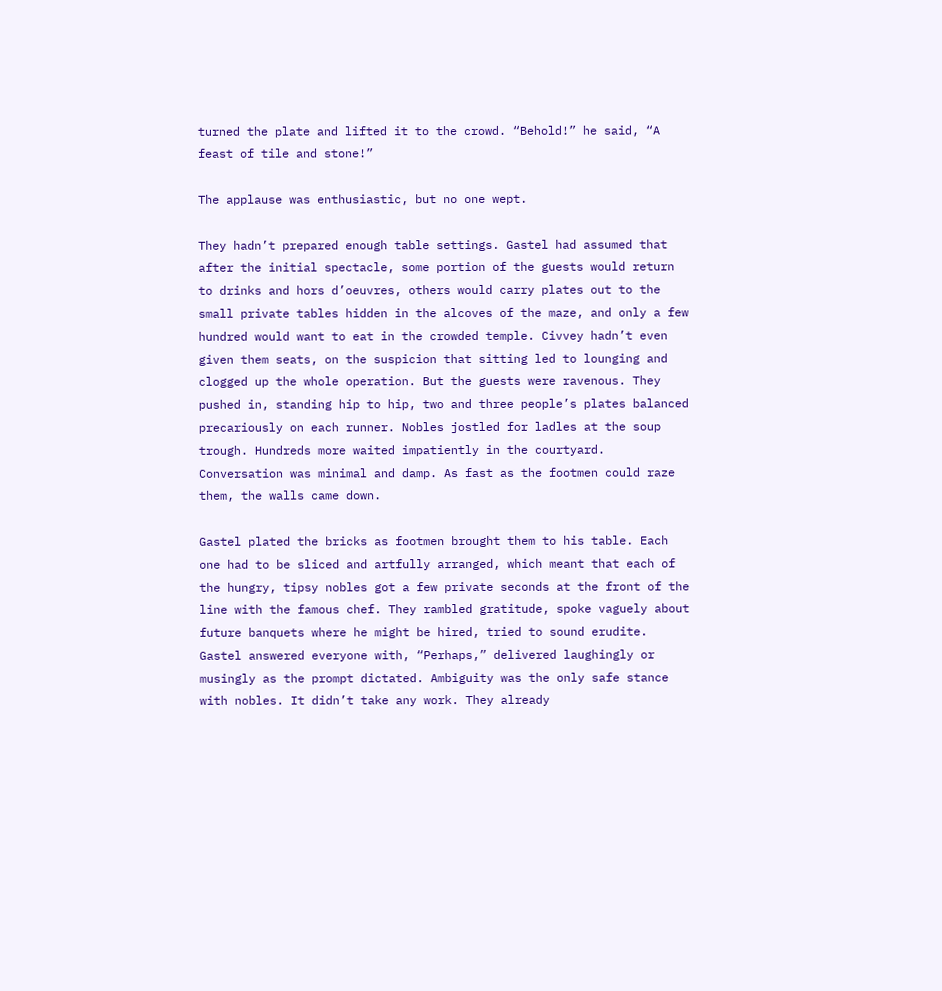turned the plate and lifted it to the crowd. “Behold!” he said, “A feast of tile and stone!”

The applause was enthusiastic, but no one wept.

They hadn’t prepared enough table settings. Gastel had assumed that after the initial spectacle, some portion of the guests would return to drinks and hors d’oeuvres, others would carry plates out to the small private tables hidden in the alcoves of the maze, and only a few hundred would want to eat in the crowded temple. Civvey hadn’t even given them seats, on the suspicion that sitting led to lounging and clogged up the whole operation. But the guests were ravenous. They pushed in, standing hip to hip, two and three people’s plates balanced precariously on each runner. Nobles jostled for ladles at the soup trough. Hundreds more waited impatiently in the courtyard. Conversation was minimal and damp. As fast as the footmen could raze them, the walls came down.

Gastel plated the bricks as footmen brought them to his table. Each one had to be sliced and artfully arranged, which meant that each of the hungry, tipsy nobles got a few private seconds at the front of the line with the famous chef. They rambled gratitude, spoke vaguely about future banquets where he might be hired, tried to sound erudite. Gastel answered everyone with, “Perhaps,” delivered laughingly or musingly as the prompt dictated. Ambiguity was the only safe stance with nobles. It didn’t take any work. They already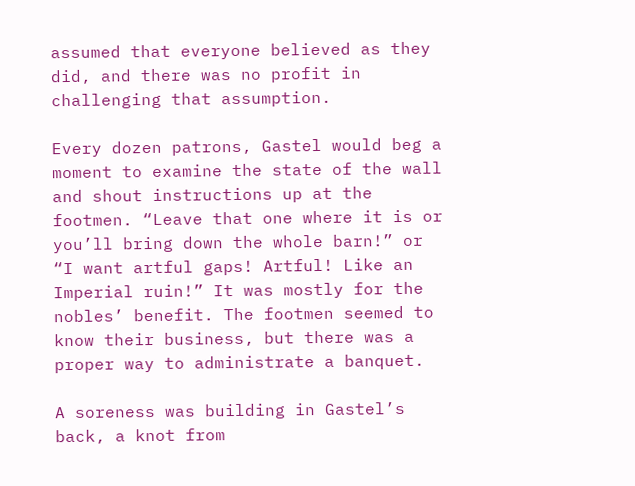assumed that everyone believed as they did, and there was no profit in challenging that assumption.

Every dozen patrons, Gastel would beg a moment to examine the state of the wall and shout instructions up at the footmen. “Leave that one where it is or you’ll bring down the whole barn!” or “I want artful gaps! Artful! Like an Imperial ruin!” It was mostly for the nobles’ benefit. The footmen seemed to know their business, but there was a proper way to administrate a banquet.

A soreness was building in Gastel’s back, a knot from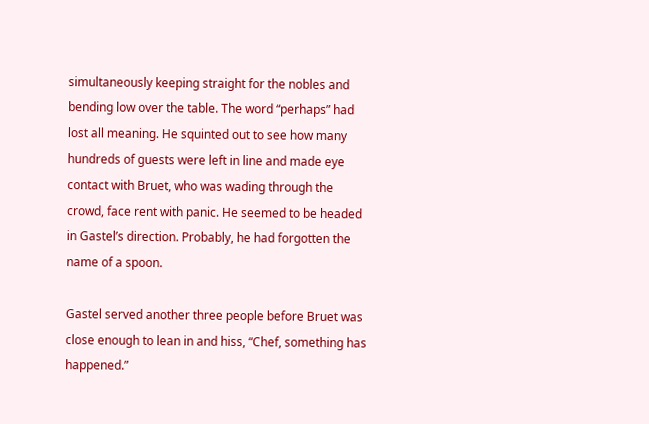simultaneously keeping straight for the nobles and bending low over the table. The word “perhaps” had lost all meaning. He squinted out to see how many hundreds of guests were left in line and made eye contact with Bruet, who was wading through the crowd, face rent with panic. He seemed to be headed in Gastel’s direction. Probably, he had forgotten the name of a spoon.

Gastel served another three people before Bruet was close enough to lean in and hiss, “Chef, something has happened.”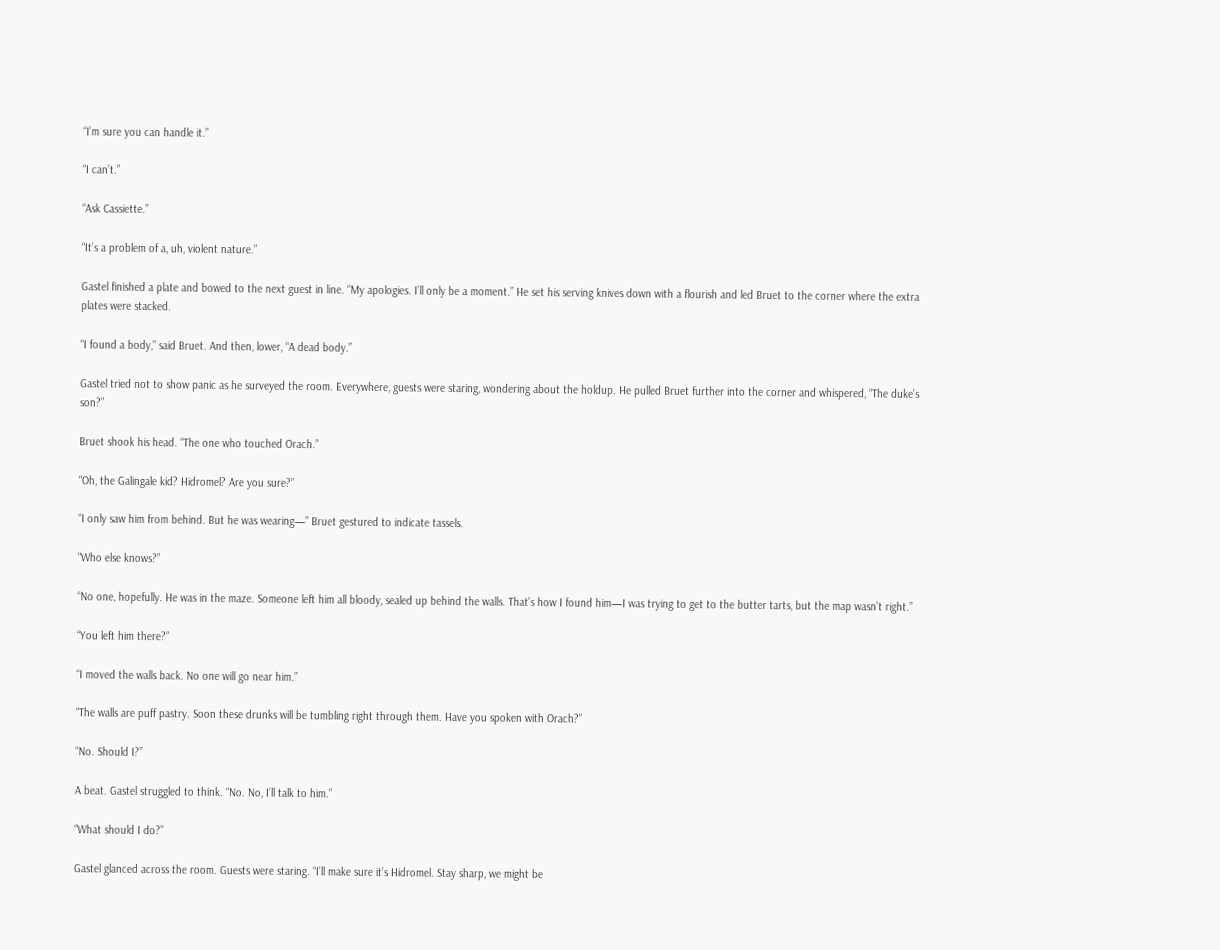“I’m sure you can handle it.”

“I can’t.”

“Ask Cassiette.”

“It’s a problem of a, uh, violent nature.”

Gastel finished a plate and bowed to the next guest in line. “My apologies. I’ll only be a moment.” He set his serving knives down with a flourish and led Bruet to the corner where the extra plates were stacked.

“I found a body,” said Bruet. And then, lower, “A dead body.”

Gastel tried not to show panic as he surveyed the room. Everywhere, guests were staring, wondering about the holdup. He pulled Bruet further into the corner and whispered, “The duke’s son?”

Bruet shook his head. “The one who touched Orach.”

“Oh, the Galingale kid? Hidromel? Are you sure?”

“I only saw him from behind. But he was wearing—” Bruet gestured to indicate tassels.

“Who else knows?”

“No one, hopefully. He was in the maze. Someone left him all bloody, sealed up behind the walls. That’s how I found him—I was trying to get to the butter tarts, but the map wasn’t right.”

“You left him there?”

“I moved the walls back. No one will go near him.”

“The walls are puff pastry. Soon these drunks will be tumbling right through them. Have you spoken with Orach?”

“No. Should I?”

A beat. Gastel struggled to think. “No. No, I’ll talk to him.”

“What should I do?”

Gastel glanced across the room. Guests were staring. “I’ll make sure it’s Hidromel. Stay sharp, we might be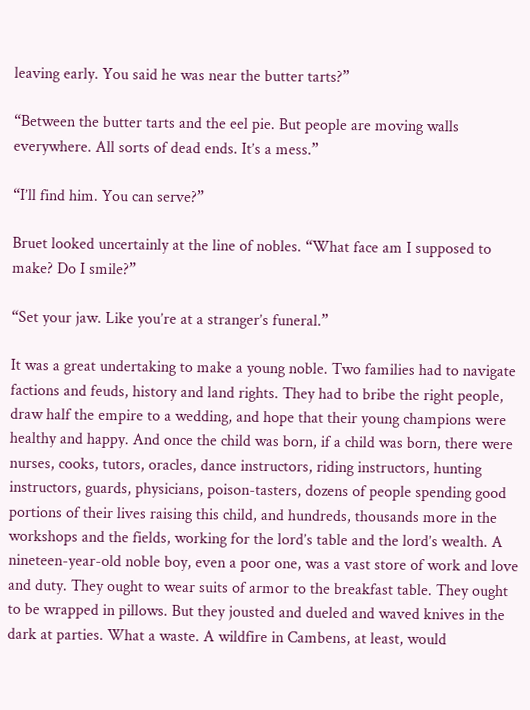leaving early. You said he was near the butter tarts?”

“Between the butter tarts and the eel pie. But people are moving walls everywhere. All sorts of dead ends. It’s a mess.”

“I’ll find him. You can serve?”

Bruet looked uncertainly at the line of nobles. “What face am I supposed to make? Do I smile?”

“Set your jaw. Like you’re at a stranger’s funeral.”

It was a great undertaking to make a young noble. Two families had to navigate factions and feuds, history and land rights. They had to bribe the right people, draw half the empire to a wedding, and hope that their young champions were healthy and happy. And once the child was born, if a child was born, there were nurses, cooks, tutors, oracles, dance instructors, riding instructors, hunting instructors, guards, physicians, poison-tasters, dozens of people spending good portions of their lives raising this child, and hundreds, thousands more in the workshops and the fields, working for the lord’s table and the lord’s wealth. A nineteen-year-old noble boy, even a poor one, was a vast store of work and love and duty. They ought to wear suits of armor to the breakfast table. They ought to be wrapped in pillows. But they jousted and dueled and waved knives in the dark at parties. What a waste. A wildfire in Cambens, at least, would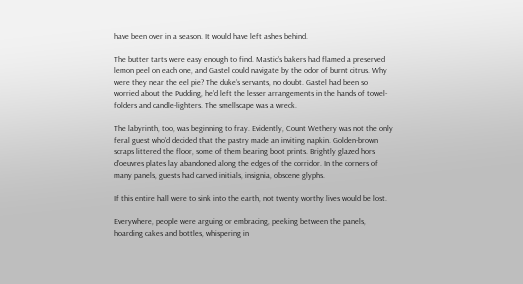have been over in a season. It would have left ashes behind.

The butter tarts were easy enough to find. Mastic’s bakers had flamed a preserved lemon peel on each one, and Gastel could navigate by the odor of burnt citrus. Why were they near the eel pie? The duke’s servants, no doubt. Gastel had been so worried about the Pudding, he’d left the lesser arrangements in the hands of towel-folders and candle-lighters. The smellscape was a wreck.

The labyrinth, too, was beginning to fray. Evidently, Count Wethery was not the only feral guest who’d decided that the pastry made an inviting napkin. Golden-brown scraps littered the floor, some of them bearing boot prints. Brightly glazed hors d’oeuvres plates lay abandoned along the edges of the corridor. In the corners of many panels, guests had carved initials, insignia, obscene glyphs.

If this entire hall were to sink into the earth, not twenty worthy lives would be lost.

Everywhere, people were arguing or embracing, peeking between the panels, hoarding cakes and bottles, whispering in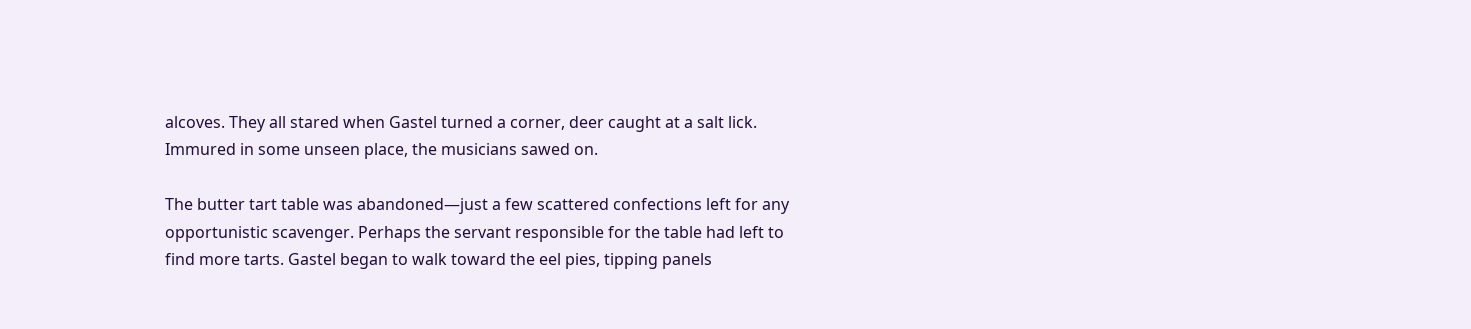alcoves. They all stared when Gastel turned a corner, deer caught at a salt lick. Immured in some unseen place, the musicians sawed on.

The butter tart table was abandoned—just a few scattered confections left for any opportunistic scavenger. Perhaps the servant responsible for the table had left to find more tarts. Gastel began to walk toward the eel pies, tipping panels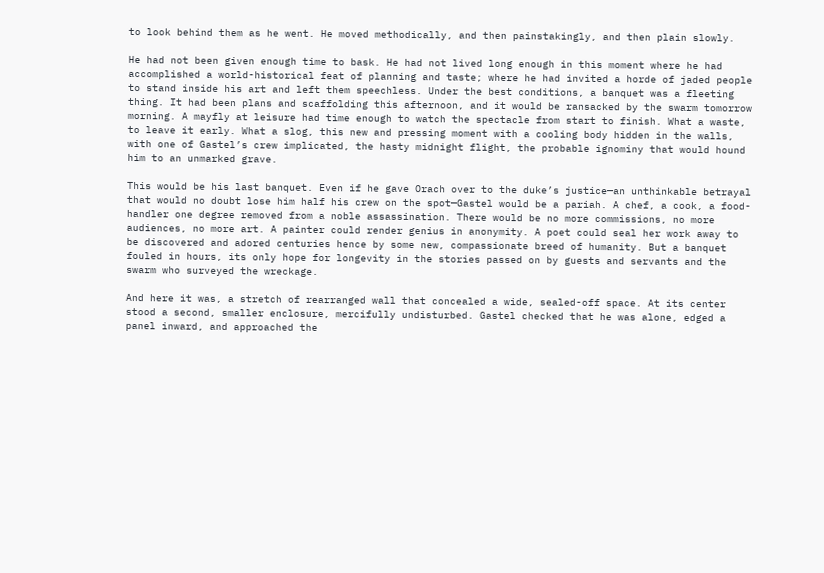to look behind them as he went. He moved methodically, and then painstakingly, and then plain slowly.

He had not been given enough time to bask. He had not lived long enough in this moment where he had accomplished a world-historical feat of planning and taste; where he had invited a horde of jaded people to stand inside his art and left them speechless. Under the best conditions, a banquet was a fleeting thing. It had been plans and scaffolding this afternoon, and it would be ransacked by the swarm tomorrow morning. A mayfly at leisure had time enough to watch the spectacle from start to finish. What a waste, to leave it early. What a slog, this new and pressing moment with a cooling body hidden in the walls, with one of Gastel’s crew implicated, the hasty midnight flight, the probable ignominy that would hound him to an unmarked grave.

This would be his last banquet. Even if he gave Orach over to the duke’s justice—an unthinkable betrayal that would no doubt lose him half his crew on the spot—Gastel would be a pariah. A chef, a cook, a food-handler one degree removed from a noble assassination. There would be no more commissions, no more audiences, no more art. A painter could render genius in anonymity. A poet could seal her work away to be discovered and adored centuries hence by some new, compassionate breed of humanity. But a banquet fouled in hours, its only hope for longevity in the stories passed on by guests and servants and the swarm who surveyed the wreckage.

And here it was, a stretch of rearranged wall that concealed a wide, sealed-off space. At its center stood a second, smaller enclosure, mercifully undisturbed. Gastel checked that he was alone, edged a panel inward, and approached the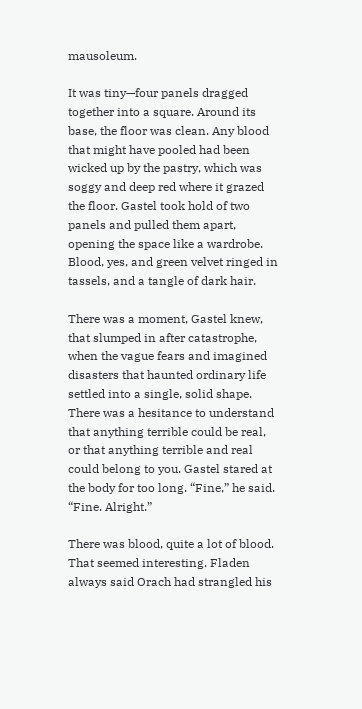mausoleum.

It was tiny—four panels dragged together into a square. Around its base, the floor was clean. Any blood that might have pooled had been wicked up by the pastry, which was soggy and deep red where it grazed the floor. Gastel took hold of two panels and pulled them apart, opening the space like a wardrobe. Blood, yes, and green velvet ringed in tassels, and a tangle of dark hair.

There was a moment, Gastel knew, that slumped in after catastrophe, when the vague fears and imagined disasters that haunted ordinary life settled into a single, solid shape. There was a hesitance to understand that anything terrible could be real, or that anything terrible and real could belong to you. Gastel stared at the body for too long. “Fine,” he said. “Fine. Alright.”

There was blood, quite a lot of blood. That seemed interesting. Fladen always said Orach had strangled his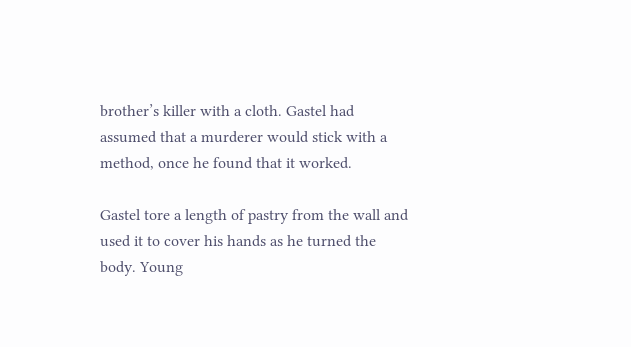brother’s killer with a cloth. Gastel had assumed that a murderer would stick with a method, once he found that it worked.

Gastel tore a length of pastry from the wall and used it to cover his hands as he turned the body. Young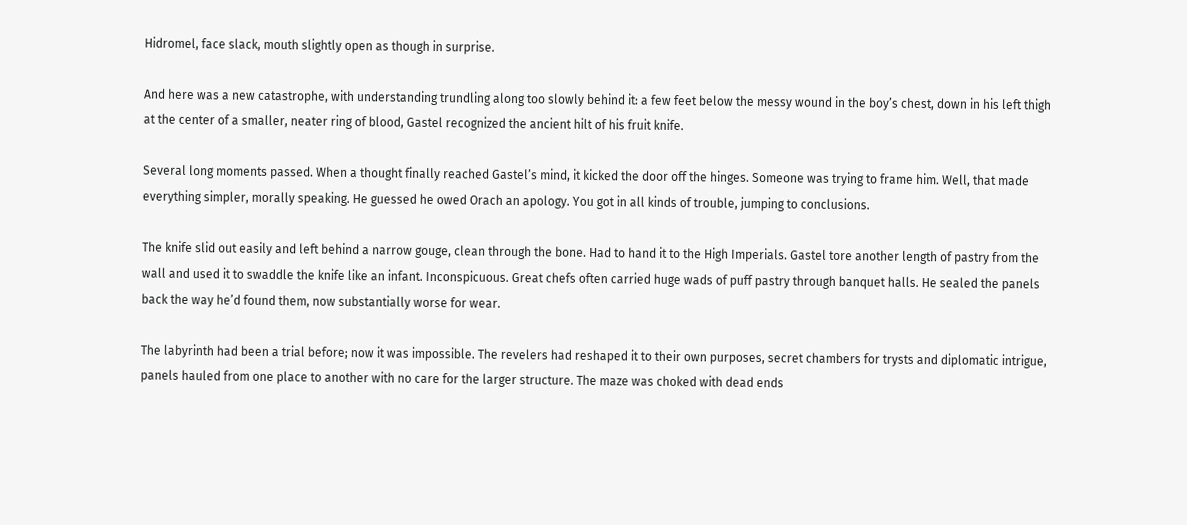Hidromel, face slack, mouth slightly open as though in surprise.

And here was a new catastrophe, with understanding trundling along too slowly behind it: a few feet below the messy wound in the boy’s chest, down in his left thigh at the center of a smaller, neater ring of blood, Gastel recognized the ancient hilt of his fruit knife.

Several long moments passed. When a thought finally reached Gastel’s mind, it kicked the door off the hinges. Someone was trying to frame him. Well, that made everything simpler, morally speaking. He guessed he owed Orach an apology. You got in all kinds of trouble, jumping to conclusions.

The knife slid out easily and left behind a narrow gouge, clean through the bone. Had to hand it to the High Imperials. Gastel tore another length of pastry from the wall and used it to swaddle the knife like an infant. Inconspicuous. Great chefs often carried huge wads of puff pastry through banquet halls. He sealed the panels back the way he’d found them, now substantially worse for wear.

The labyrinth had been a trial before; now it was impossible. The revelers had reshaped it to their own purposes, secret chambers for trysts and diplomatic intrigue, panels hauled from one place to another with no care for the larger structure. The maze was choked with dead ends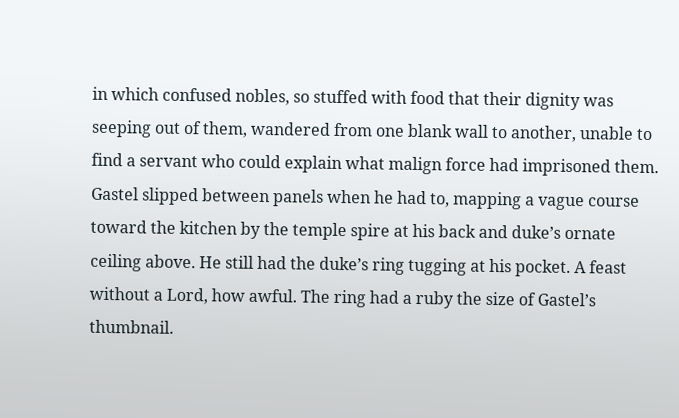in which confused nobles, so stuffed with food that their dignity was seeping out of them, wandered from one blank wall to another, unable to find a servant who could explain what malign force had imprisoned them. Gastel slipped between panels when he had to, mapping a vague course toward the kitchen by the temple spire at his back and duke’s ornate ceiling above. He still had the duke’s ring tugging at his pocket. A feast without a Lord, how awful. The ring had a ruby the size of Gastel’s thumbnail.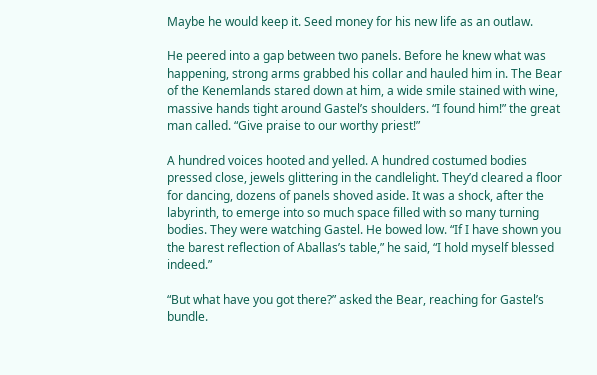Maybe he would keep it. Seed money for his new life as an outlaw.

He peered into a gap between two panels. Before he knew what was happening, strong arms grabbed his collar and hauled him in. The Bear of the Kenemlands stared down at him, a wide smile stained with wine, massive hands tight around Gastel’s shoulders. “I found him!” the great man called. “Give praise to our worthy priest!”

A hundred voices hooted and yelled. A hundred costumed bodies pressed close, jewels glittering in the candlelight. They’d cleared a floor for dancing, dozens of panels shoved aside. It was a shock, after the labyrinth, to emerge into so much space filled with so many turning bodies. They were watching Gastel. He bowed low. “If I have shown you the barest reflection of Aballas’s table,” he said, “I hold myself blessed indeed.”

“But what have you got there?” asked the Bear, reaching for Gastel’s bundle.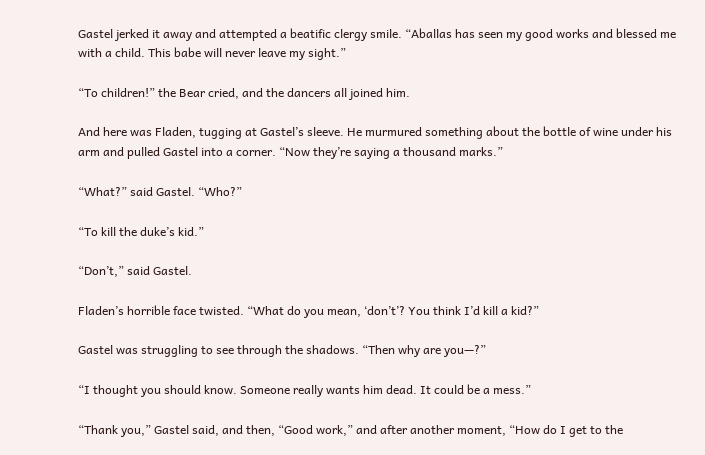Gastel jerked it away and attempted a beatific clergy smile. “Aballas has seen my good works and blessed me with a child. This babe will never leave my sight.”

“To children!” the Bear cried, and the dancers all joined him.

And here was Fladen, tugging at Gastel’s sleeve. He murmured something about the bottle of wine under his arm and pulled Gastel into a corner. “Now they’re saying a thousand marks.”

“What?” said Gastel. “Who?”

“To kill the duke’s kid.”

“Don’t,” said Gastel.

Fladen’s horrible face twisted. “What do you mean, ‘don’t’? You think I’d kill a kid?”

Gastel was struggling to see through the shadows. “Then why are you—?”

“I thought you should know. Someone really wants him dead. It could be a mess.”

“Thank you,” Gastel said, and then, “Good work,” and after another moment, “How do I get to the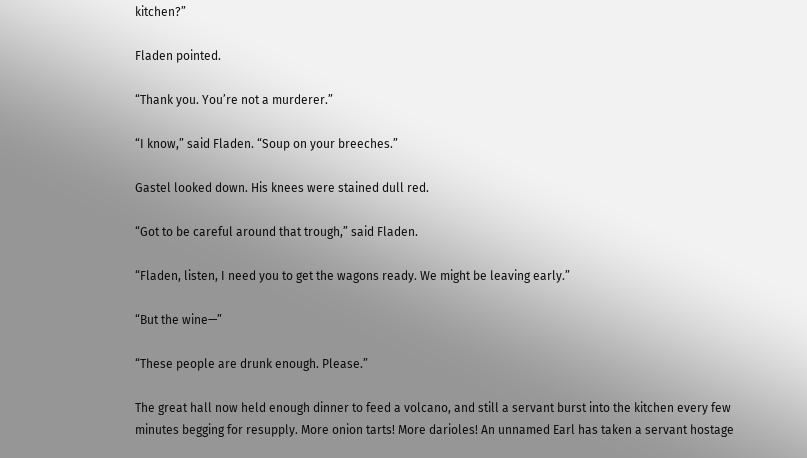kitchen?”

Fladen pointed.

“Thank you. You’re not a murderer.”

“I know,” said Fladen. “Soup on your breeches.”

Gastel looked down. His knees were stained dull red.

“Got to be careful around that trough,” said Fladen.

“Fladen, listen, I need you to get the wagons ready. We might be leaving early.”

“But the wine—”

“These people are drunk enough. Please.”

The great hall now held enough dinner to feed a volcano, and still a servant burst into the kitchen every few minutes begging for resupply. More onion tarts! More darioles! An unnamed Earl has taken a servant hostage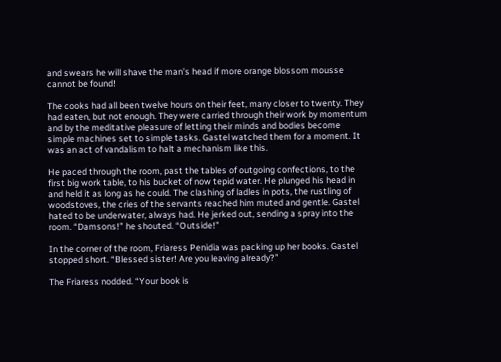and swears he will shave the man’s head if more orange blossom mousse cannot be found!

The cooks had all been twelve hours on their feet, many closer to twenty. They had eaten, but not enough. They were carried through their work by momentum and by the meditative pleasure of letting their minds and bodies become simple machines set to simple tasks. Gastel watched them for a moment. It was an act of vandalism to halt a mechanism like this.

He paced through the room, past the tables of outgoing confections, to the first big work table, to his bucket of now tepid water. He plunged his head in and held it as long as he could. The clashing of ladles in pots, the rustling of woodstoves, the cries of the servants reached him muted and gentle. Gastel hated to be underwater, always had. He jerked out, sending a spray into the room. “Damsons!” he shouted. “Outside!”

In the corner of the room, Friaress Penidia was packing up her books. Gastel stopped short. “Blessed sister! Are you leaving already?”

The Friaress nodded. “Your book is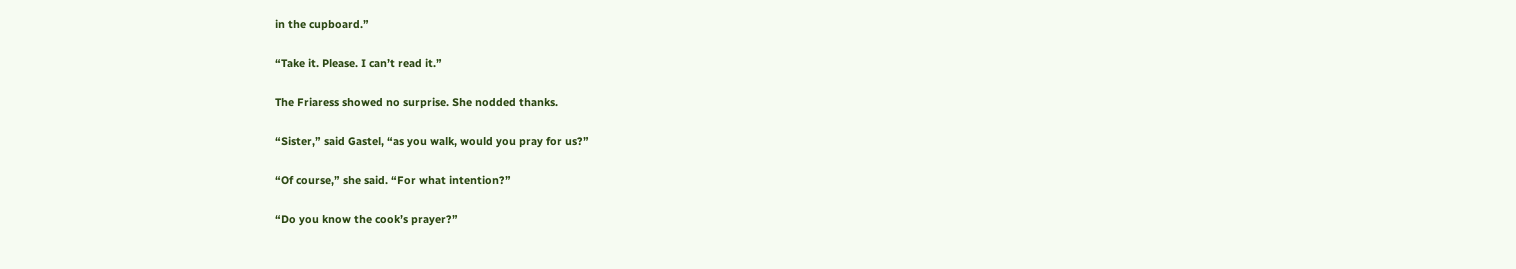in the cupboard.”

“Take it. Please. I can’t read it.”

The Friaress showed no surprise. She nodded thanks.

“Sister,” said Gastel, “as you walk, would you pray for us?”

“Of course,” she said. “For what intention?”

“Do you know the cook’s prayer?”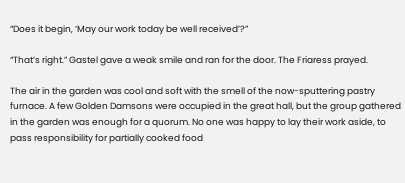“Does it begin, ‘May our work today be well received’?”

“That’s right.” Gastel gave a weak smile and ran for the door. The Friaress prayed.

The air in the garden was cool and soft with the smell of the now-sputtering pastry furnace. A few Golden Damsons were occupied in the great hall, but the group gathered in the garden was enough for a quorum. No one was happy to lay their work aside, to pass responsibility for partially cooked food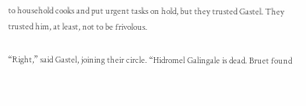to household cooks and put urgent tasks on hold, but they trusted Gastel. They trusted him, at least, not to be frivolous.

“Right,” said Gastel, joining their circle. “Hidromel Galingale is dead. Bruet found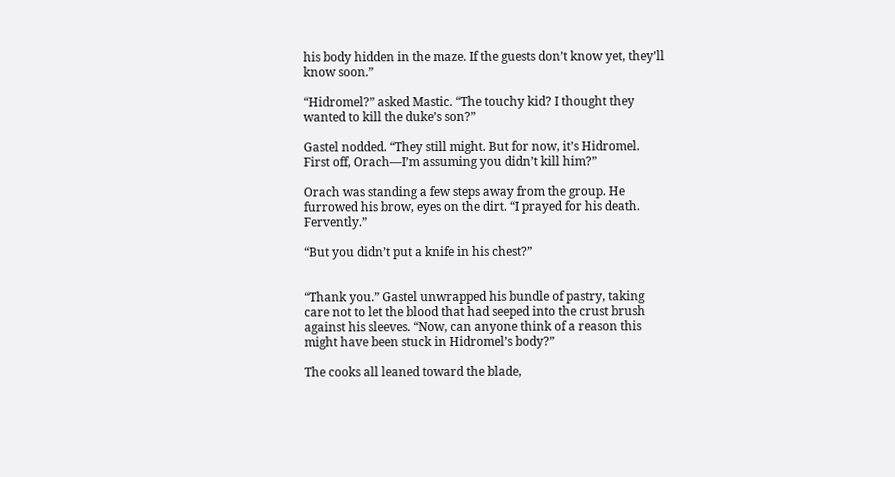his body hidden in the maze. If the guests don’t know yet, they’ll know soon.”

“Hidromel?” asked Mastic. “The touchy kid? I thought they wanted to kill the duke’s son?”

Gastel nodded. “They still might. But for now, it’s Hidromel. First off, Orach—I’m assuming you didn’t kill him?”

Orach was standing a few steps away from the group. He furrowed his brow, eyes on the dirt. “I prayed for his death. Fervently.”

“But you didn’t put a knife in his chest?”


“Thank you.” Gastel unwrapped his bundle of pastry, taking care not to let the blood that had seeped into the crust brush against his sleeves. “Now, can anyone think of a reason this might have been stuck in Hidromel’s body?”

The cooks all leaned toward the blade,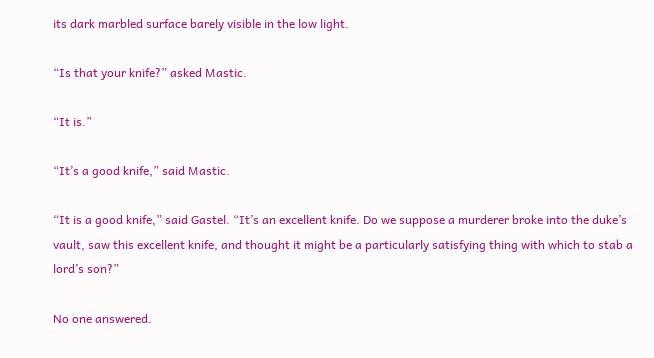its dark marbled surface barely visible in the low light.

“Is that your knife?” asked Mastic.

“It is.”

“It’s a good knife,” said Mastic.

“It is a good knife,” said Gastel. “It’s an excellent knife. Do we suppose a murderer broke into the duke’s vault, saw this excellent knife, and thought it might be a particularly satisfying thing with which to stab a lord’s son?”

No one answered.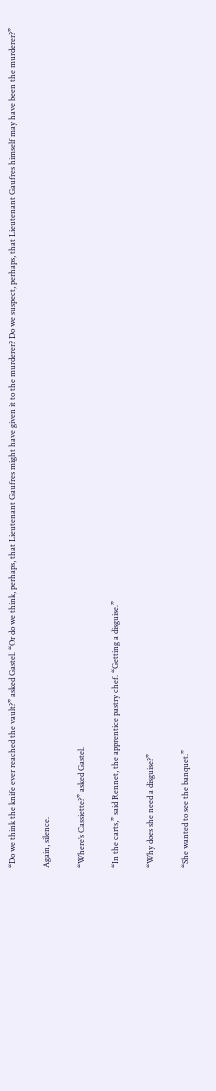“Do we think the knife ever reached the vault?” asked Gastel. “Or do we think, perhaps, that Lieutenant Gaufres might have given it to the murderer? Do we suspect, perhaps, that Lieutenant Gaufres himself may have been the murderer?”

Again, silence.

“Where’s Cassiette?” asked Gastel.

“In the carts,” said Rennet, the apprentice pastry chef. “Getting a disguise.”

“Why does she need a disguise?”

“She wanted to see the banquet.”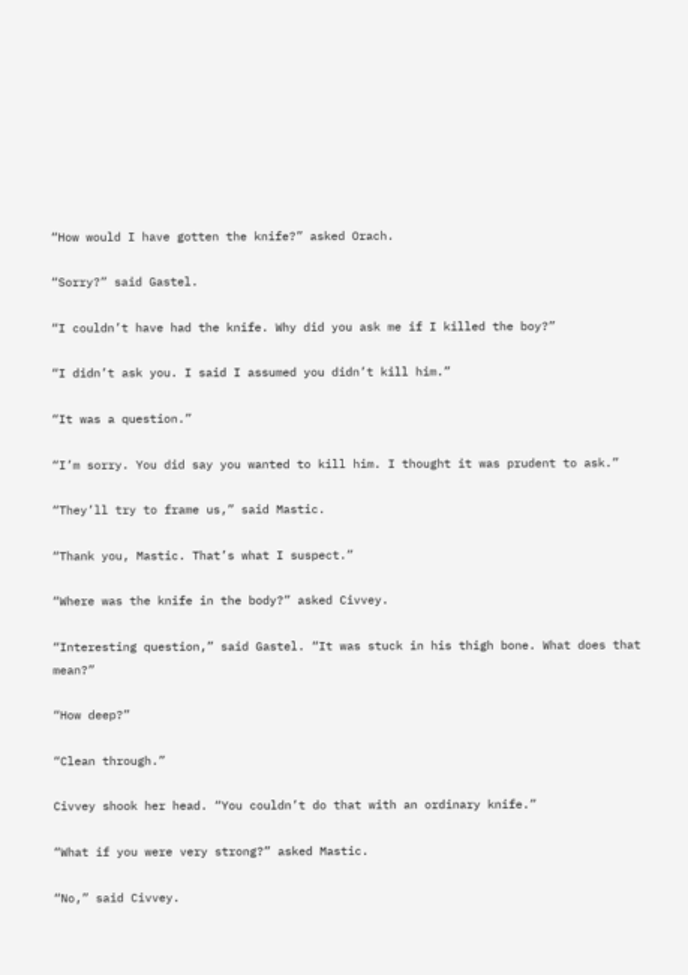“How would I have gotten the knife?” asked Orach.

“Sorry?” said Gastel.

“I couldn’t have had the knife. Why did you ask me if I killed the boy?”

“I didn’t ask you. I said I assumed you didn’t kill him.”

“It was a question.”

“I’m sorry. You did say you wanted to kill him. I thought it was prudent to ask.”

“They’ll try to frame us,” said Mastic.

“Thank you, Mastic. That’s what I suspect.”

“Where was the knife in the body?” asked Civvey.

“Interesting question,” said Gastel. “It was stuck in his thigh bone. What does that mean?”

“How deep?”

“Clean through.”

Civvey shook her head. “You couldn’t do that with an ordinary knife.”

“What if you were very strong?” asked Mastic.

“No,” said Civvey.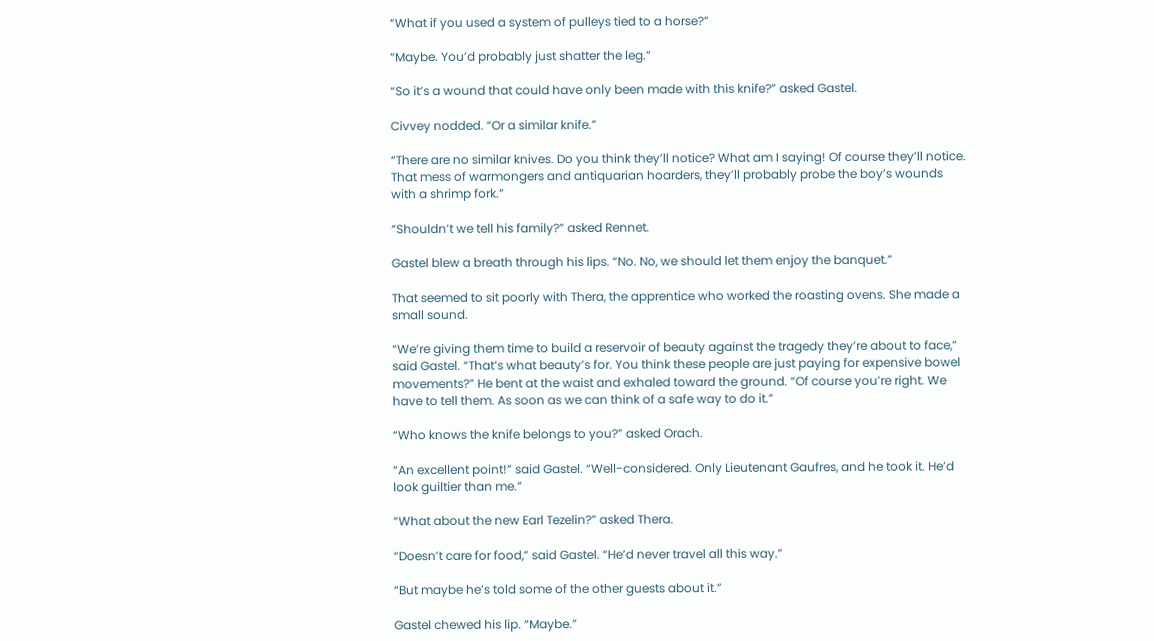“What if you used a system of pulleys tied to a horse?”

“Maybe. You’d probably just shatter the leg.”

“So it’s a wound that could have only been made with this knife?” asked Gastel.

Civvey nodded. “Or a similar knife.”

“There are no similar knives. Do you think they’ll notice? What am I saying! Of course they’ll notice. That mess of warmongers and antiquarian hoarders, they’ll probably probe the boy’s wounds with a shrimp fork.”

“Shouldn’t we tell his family?” asked Rennet.

Gastel blew a breath through his lips. “No. No, we should let them enjoy the banquet.”

That seemed to sit poorly with Thera, the apprentice who worked the roasting ovens. She made a small sound.

“We’re giving them time to build a reservoir of beauty against the tragedy they’re about to face,” said Gastel. “That’s what beauty’s for. You think these people are just paying for expensive bowel movements?” He bent at the waist and exhaled toward the ground. “Of course you’re right. We have to tell them. As soon as we can think of a safe way to do it.”

“Who knows the knife belongs to you?” asked Orach.

“An excellent point!” said Gastel. “Well-considered. Only Lieutenant Gaufres, and he took it. He’d look guiltier than me.”

“What about the new Earl Tezelin?” asked Thera.

“Doesn’t care for food,” said Gastel. “He’d never travel all this way.”

“But maybe he’s told some of the other guests about it.”

Gastel chewed his lip. “Maybe.”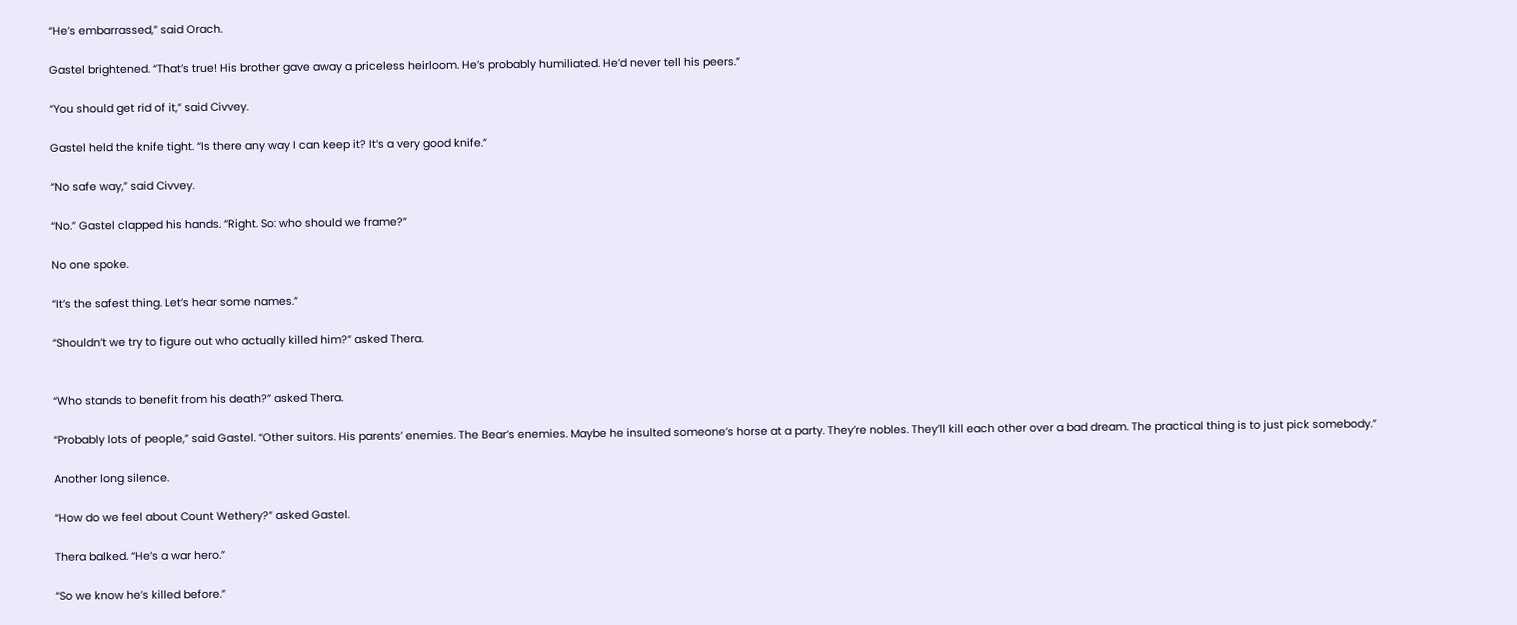“He’s embarrassed,” said Orach.

Gastel brightened. “That’s true! His brother gave away a priceless heirloom. He’s probably humiliated. He’d never tell his peers.”

“You should get rid of it,” said Civvey.

Gastel held the knife tight. “Is there any way I can keep it? It’s a very good knife.”

“No safe way,” said Civvey.

“No.” Gastel clapped his hands. “Right. So: who should we frame?”

No one spoke.

“It’s the safest thing. Let’s hear some names.”

“Shouldn’t we try to figure out who actually killed him?” asked Thera.


“Who stands to benefit from his death?” asked Thera.

“Probably lots of people,” said Gastel. “Other suitors. His parents’ enemies. The Bear’s enemies. Maybe he insulted someone’s horse at a party. They’re nobles. They’ll kill each other over a bad dream. The practical thing is to just pick somebody.”

Another long silence.

“How do we feel about Count Wethery?” asked Gastel.

Thera balked. “He’s a war hero.”

“So we know he’s killed before.”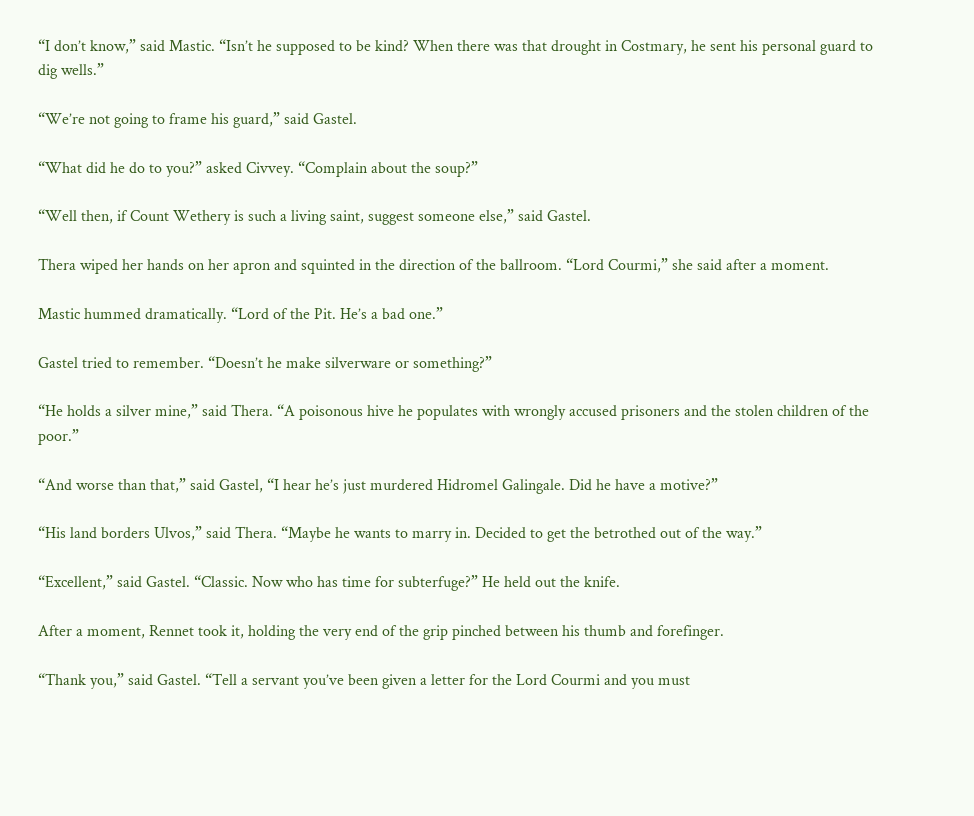“I don’t know,” said Mastic. “Isn’t he supposed to be kind? When there was that drought in Costmary, he sent his personal guard to dig wells.”

“We’re not going to frame his guard,” said Gastel.

“What did he do to you?” asked Civvey. “Complain about the soup?”

“Well then, if Count Wethery is such a living saint, suggest someone else,” said Gastel.

Thera wiped her hands on her apron and squinted in the direction of the ballroom. “Lord Courmi,” she said after a moment.

Mastic hummed dramatically. “Lord of the Pit. He’s a bad one.”

Gastel tried to remember. “Doesn’t he make silverware or something?”

“He holds a silver mine,” said Thera. “A poisonous hive he populates with wrongly accused prisoners and the stolen children of the poor.”

“And worse than that,” said Gastel, “I hear he’s just murdered Hidromel Galingale. Did he have a motive?”

“His land borders Ulvos,” said Thera. “Maybe he wants to marry in. Decided to get the betrothed out of the way.”

“Excellent,” said Gastel. “Classic. Now who has time for subterfuge?” He held out the knife.

After a moment, Rennet took it, holding the very end of the grip pinched between his thumb and forefinger.

“Thank you,” said Gastel. “Tell a servant you’ve been given a letter for the Lord Courmi and you must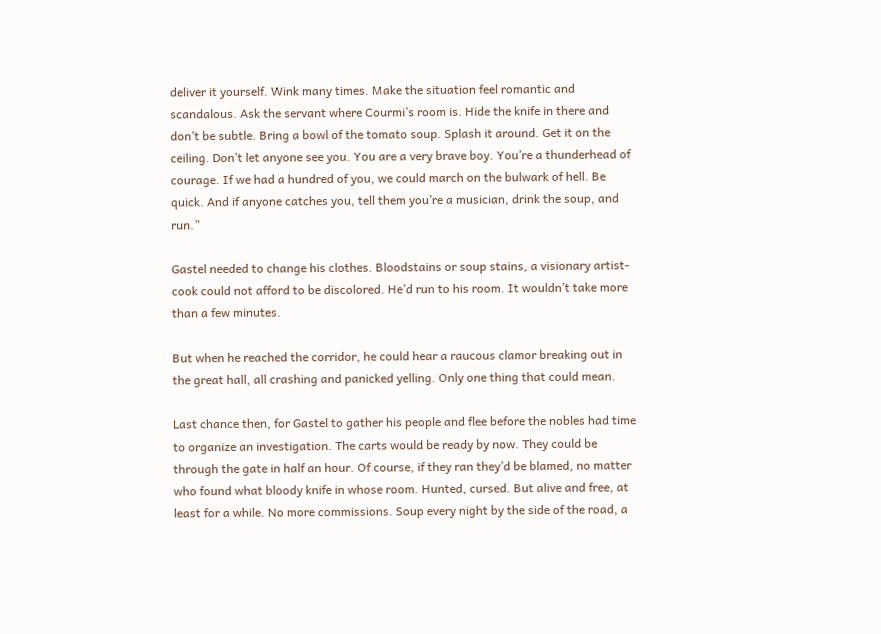deliver it yourself. Wink many times. Make the situation feel romantic and scandalous. Ask the servant where Courmi’s room is. Hide the knife in there and don’t be subtle. Bring a bowl of the tomato soup. Splash it around. Get it on the ceiling. Don’t let anyone see you. You are a very brave boy. You’re a thunderhead of courage. If we had a hundred of you, we could march on the bulwark of hell. Be quick. And if anyone catches you, tell them you’re a musician, drink the soup, and run.”

Gastel needed to change his clothes. Bloodstains or soup stains, a visionary artist-cook could not afford to be discolored. He’d run to his room. It wouldn’t take more than a few minutes.

But when he reached the corridor, he could hear a raucous clamor breaking out in the great hall, all crashing and panicked yelling. Only one thing that could mean.

Last chance then, for Gastel to gather his people and flee before the nobles had time to organize an investigation. The carts would be ready by now. They could be through the gate in half an hour. Of course, if they ran they’d be blamed, no matter who found what bloody knife in whose room. Hunted, cursed. But alive and free, at least for a while. No more commissions. Soup every night by the side of the road, a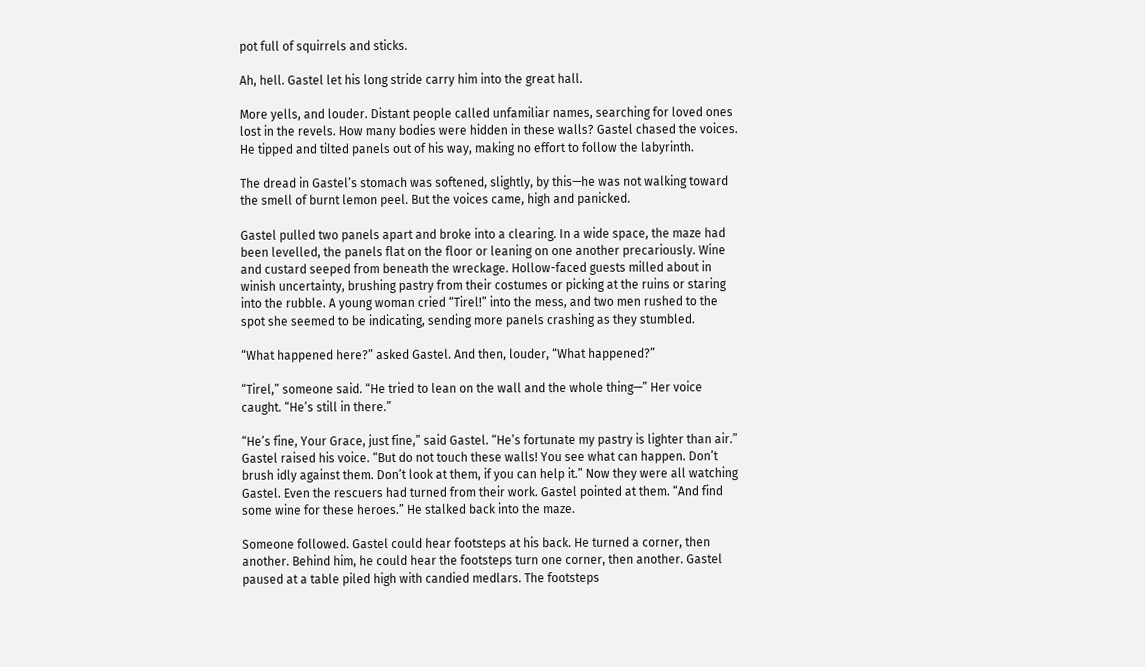pot full of squirrels and sticks.

Ah, hell. Gastel let his long stride carry him into the great hall.

More yells, and louder. Distant people called unfamiliar names, searching for loved ones lost in the revels. How many bodies were hidden in these walls? Gastel chased the voices. He tipped and tilted panels out of his way, making no effort to follow the labyrinth.

The dread in Gastel’s stomach was softened, slightly, by this—he was not walking toward the smell of burnt lemon peel. But the voices came, high and panicked.

Gastel pulled two panels apart and broke into a clearing. In a wide space, the maze had been levelled, the panels flat on the floor or leaning on one another precariously. Wine and custard seeped from beneath the wreckage. Hollow-faced guests milled about in winish uncertainty, brushing pastry from their costumes or picking at the ruins or staring into the rubble. A young woman cried “Tirel!” into the mess, and two men rushed to the spot she seemed to be indicating, sending more panels crashing as they stumbled.

“What happened here?” asked Gastel. And then, louder, “What happened?”

“Tirel,” someone said. “He tried to lean on the wall and the whole thing—” Her voice caught. “He’s still in there.”

“He’s fine, Your Grace, just fine,” said Gastel. “He’s fortunate my pastry is lighter than air.” Gastel raised his voice. “But do not touch these walls! You see what can happen. Don’t brush idly against them. Don’t look at them, if you can help it.” Now they were all watching Gastel. Even the rescuers had turned from their work. Gastel pointed at them. “And find some wine for these heroes.” He stalked back into the maze.

Someone followed. Gastel could hear footsteps at his back. He turned a corner, then another. Behind him, he could hear the footsteps turn one corner, then another. Gastel paused at a table piled high with candied medlars. The footsteps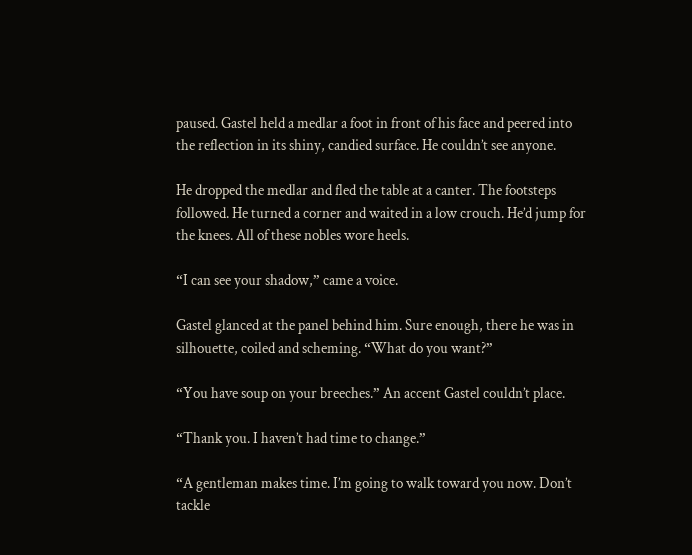paused. Gastel held a medlar a foot in front of his face and peered into the reflection in its shiny, candied surface. He couldn’t see anyone.

He dropped the medlar and fled the table at a canter. The footsteps followed. He turned a corner and waited in a low crouch. He’d jump for the knees. All of these nobles wore heels.

“I can see your shadow,” came a voice.

Gastel glanced at the panel behind him. Sure enough, there he was in silhouette, coiled and scheming. “What do you want?”

“You have soup on your breeches.” An accent Gastel couldn’t place.

“Thank you. I haven’t had time to change.”

“A gentleman makes time. I’m going to walk toward you now. Don’t tackle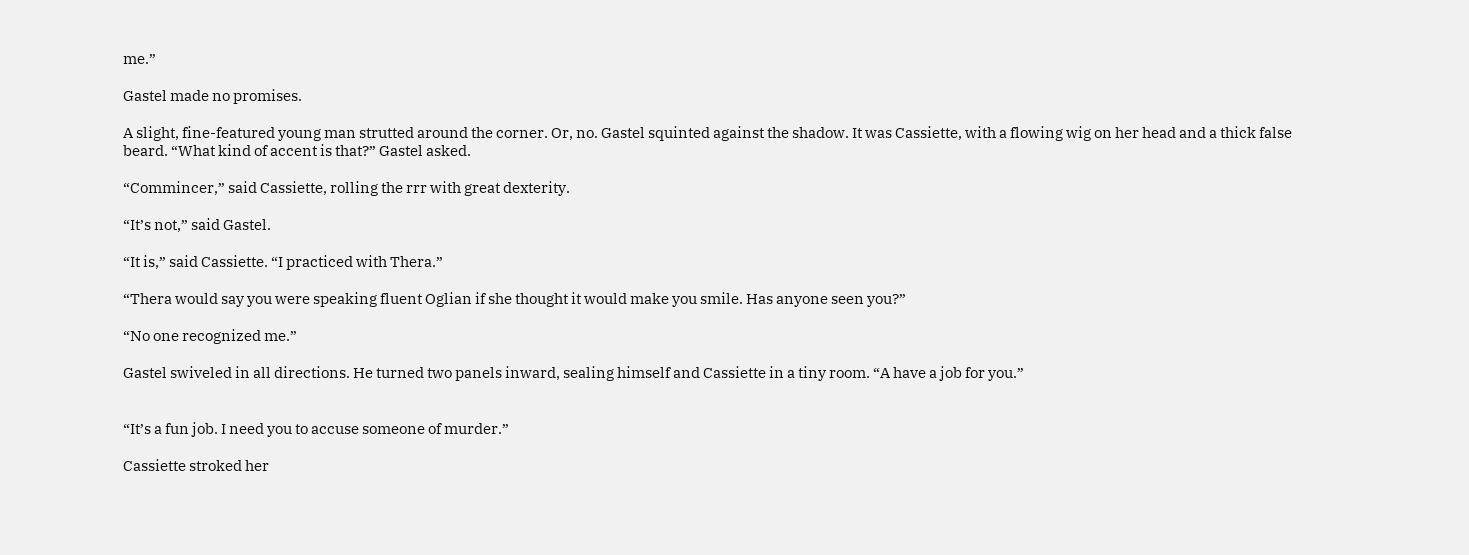me.”

Gastel made no promises.

A slight, fine-featured young man strutted around the corner. Or, no. Gastel squinted against the shadow. It was Cassiette, with a flowing wig on her head and a thick false beard. “What kind of accent is that?” Gastel asked.

“Commincer,” said Cassiette, rolling the rrr with great dexterity.

“It’s not,” said Gastel.

“It is,” said Cassiette. “I practiced with Thera.”

“Thera would say you were speaking fluent Oglian if she thought it would make you smile. Has anyone seen you?”

“No one recognized me.”

Gastel swiveled in all directions. He turned two panels inward, sealing himself and Cassiette in a tiny room. “A have a job for you.”


“It’s a fun job. I need you to accuse someone of murder.”

Cassiette stroked her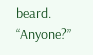beard. “Anyone?”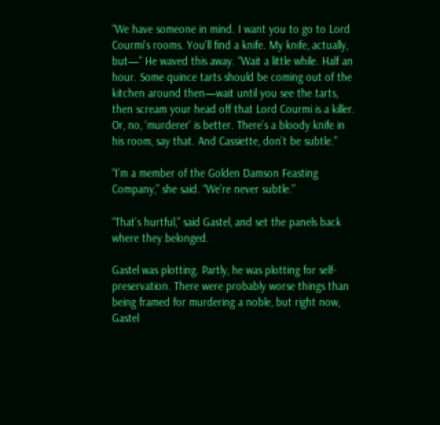“We have someone in mind. I want you to go to Lord Courmi’s rooms. You’ll find a knife. My knife, actually, but—” He waved this away. “Wait a little while. Half an hour. Some quince tarts should be coming out of the kitchen around then—wait until you see the tarts, then scream your head off that Lord Courmi is a killer. Or, no, ‘murderer’ is better. There’s a bloody knife in his room, say that. And Cassiette, don’t be subtle.”

“I’m a member of the Golden Damson Feasting Company,” she said. “We’re never subtle.”

“That’s hurtful,” said Gastel, and set the panels back where they belonged.

Gastel was plotting. Partly, he was plotting for self-preservation. There were probably worse things than being framed for murdering a noble, but right now, Gastel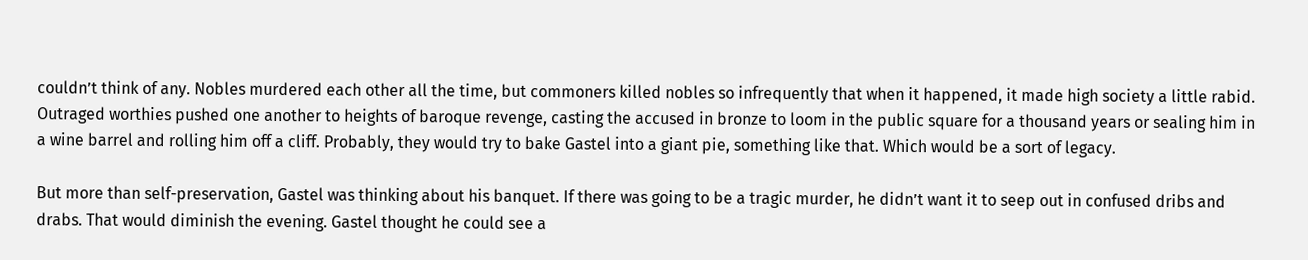couldn’t think of any. Nobles murdered each other all the time, but commoners killed nobles so infrequently that when it happened, it made high society a little rabid. Outraged worthies pushed one another to heights of baroque revenge, casting the accused in bronze to loom in the public square for a thousand years or sealing him in a wine barrel and rolling him off a cliff. Probably, they would try to bake Gastel into a giant pie, something like that. Which would be a sort of legacy.

But more than self-preservation, Gastel was thinking about his banquet. If there was going to be a tragic murder, he didn’t want it to seep out in confused dribs and drabs. That would diminish the evening. Gastel thought he could see a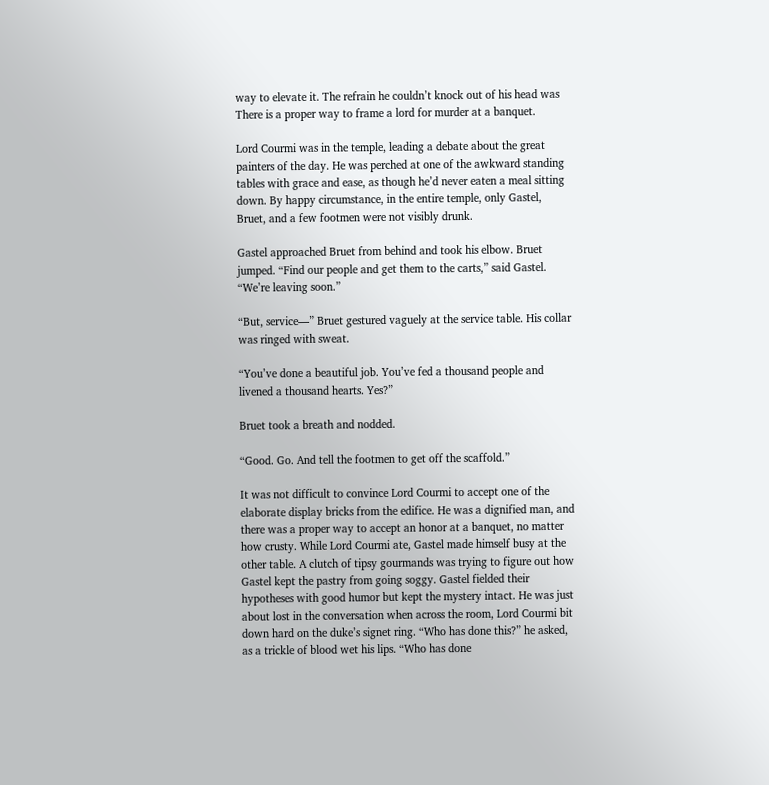way to elevate it. The refrain he couldn’t knock out of his head was There is a proper way to frame a lord for murder at a banquet.

Lord Courmi was in the temple, leading a debate about the great painters of the day. He was perched at one of the awkward standing tables with grace and ease, as though he’d never eaten a meal sitting down. By happy circumstance, in the entire temple, only Gastel, Bruet, and a few footmen were not visibly drunk.

Gastel approached Bruet from behind and took his elbow. Bruet jumped. “Find our people and get them to the carts,” said Gastel. “We’re leaving soon.”

“But, service—” Bruet gestured vaguely at the service table. His collar was ringed with sweat.

“You’ve done a beautiful job. You’ve fed a thousand people and livened a thousand hearts. Yes?”

Bruet took a breath and nodded.

“Good. Go. And tell the footmen to get off the scaffold.”

It was not difficult to convince Lord Courmi to accept one of the elaborate display bricks from the edifice. He was a dignified man, and there was a proper way to accept an honor at a banquet, no matter how crusty. While Lord Courmi ate, Gastel made himself busy at the other table. A clutch of tipsy gourmands was trying to figure out how Gastel kept the pastry from going soggy. Gastel fielded their hypotheses with good humor but kept the mystery intact. He was just about lost in the conversation when across the room, Lord Courmi bit down hard on the duke’s signet ring. “Who has done this?” he asked, as a trickle of blood wet his lips. “Who has done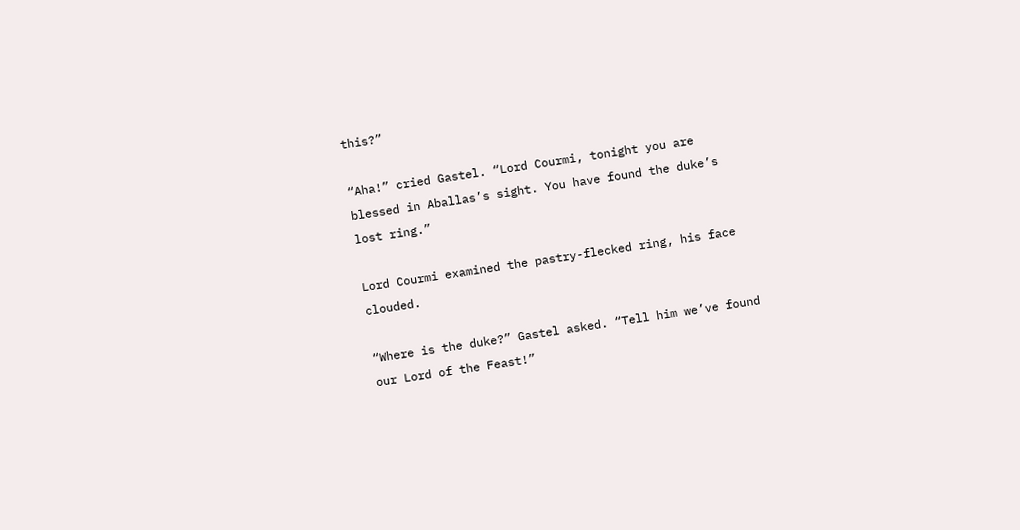this?”

“Aha!” cried Gastel. “Lord Courmi, tonight you are blessed in Aballas’s sight. You have found the duke’s lost ring.”

Lord Courmi examined the pastry-flecked ring, his face clouded.

“Where is the duke?” Gastel asked. “Tell him we’ve found our Lord of the Feast!”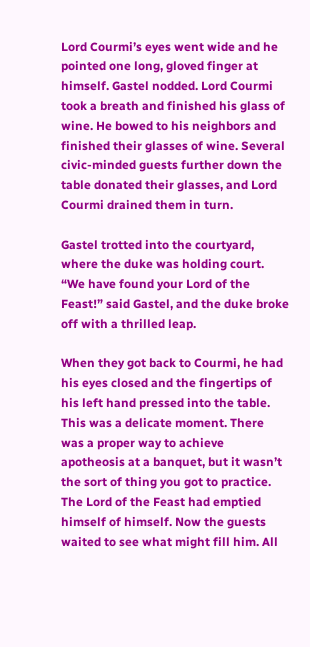Lord Courmi’s eyes went wide and he pointed one long, gloved finger at himself. Gastel nodded. Lord Courmi took a breath and finished his glass of wine. He bowed to his neighbors and finished their glasses of wine. Several civic-minded guests further down the table donated their glasses, and Lord Courmi drained them in turn.

Gastel trotted into the courtyard, where the duke was holding court. “We have found your Lord of the Feast!” said Gastel, and the duke broke off with a thrilled leap.

When they got back to Courmi, he had his eyes closed and the fingertips of his left hand pressed into the table. This was a delicate moment. There was a proper way to achieve apotheosis at a banquet, but it wasn’t the sort of thing you got to practice. The Lord of the Feast had emptied himself of himself. Now the guests waited to see what might fill him. All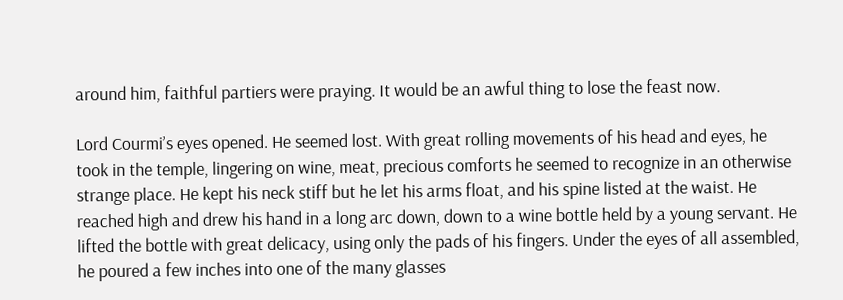around him, faithful partiers were praying. It would be an awful thing to lose the feast now.

Lord Courmi’s eyes opened. He seemed lost. With great rolling movements of his head and eyes, he took in the temple, lingering on wine, meat, precious comforts he seemed to recognize in an otherwise strange place. He kept his neck stiff but he let his arms float, and his spine listed at the waist. He reached high and drew his hand in a long arc down, down to a wine bottle held by a young servant. He lifted the bottle with great delicacy, using only the pads of his fingers. Under the eyes of all assembled, he poured a few inches into one of the many glasses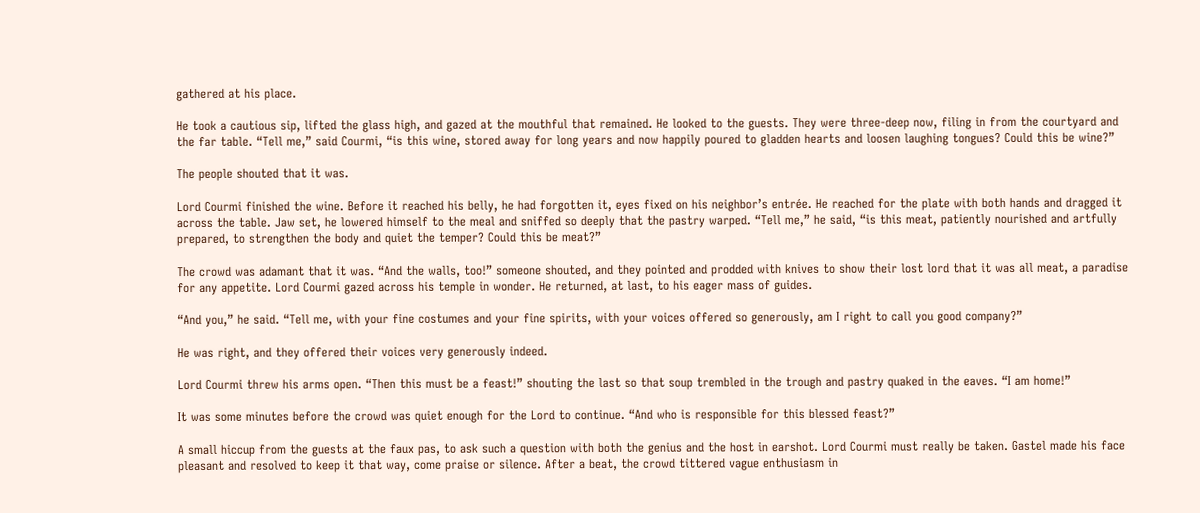gathered at his place.

He took a cautious sip, lifted the glass high, and gazed at the mouthful that remained. He looked to the guests. They were three-deep now, filing in from the courtyard and the far table. “Tell me,” said Courmi, “is this wine, stored away for long years and now happily poured to gladden hearts and loosen laughing tongues? Could this be wine?”

The people shouted that it was.

Lord Courmi finished the wine. Before it reached his belly, he had forgotten it, eyes fixed on his neighbor’s entrée. He reached for the plate with both hands and dragged it across the table. Jaw set, he lowered himself to the meal and sniffed so deeply that the pastry warped. “Tell me,” he said, “is this meat, patiently nourished and artfully prepared, to strengthen the body and quiet the temper? Could this be meat?”

The crowd was adamant that it was. “And the walls, too!” someone shouted, and they pointed and prodded with knives to show their lost lord that it was all meat, a paradise for any appetite. Lord Courmi gazed across his temple in wonder. He returned, at last, to his eager mass of guides.

“And you,” he said. “Tell me, with your fine costumes and your fine spirits, with your voices offered so generously, am I right to call you good company?”

He was right, and they offered their voices very generously indeed.

Lord Courmi threw his arms open. “Then this must be a feast!” shouting the last so that soup trembled in the trough and pastry quaked in the eaves. “I am home!”

It was some minutes before the crowd was quiet enough for the Lord to continue. “And who is responsible for this blessed feast?”

A small hiccup from the guests at the faux pas, to ask such a question with both the genius and the host in earshot. Lord Courmi must really be taken. Gastel made his face pleasant and resolved to keep it that way, come praise or silence. After a beat, the crowd tittered vague enthusiasm in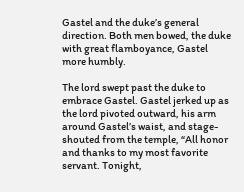Gastel and the duke’s general direction. Both men bowed, the duke with great flamboyance, Gastel more humbly.

The lord swept past the duke to embrace Gastel. Gastel jerked up as the lord pivoted outward, his arm around Gastel’s waist, and stage-shouted from the temple, “All honor and thanks to my most favorite servant. Tonight,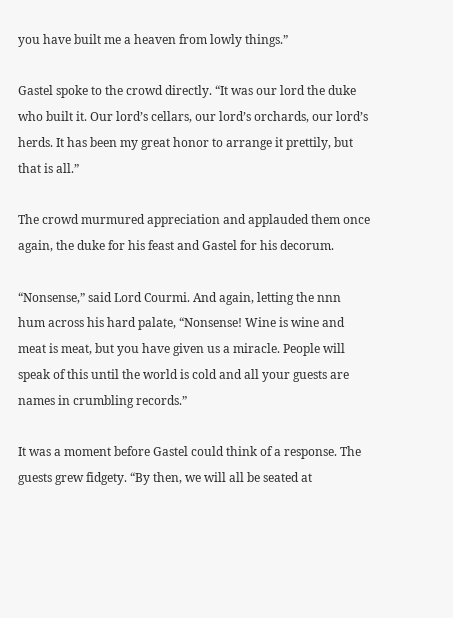you have built me a heaven from lowly things.”

Gastel spoke to the crowd directly. “It was our lord the duke who built it. Our lord’s cellars, our lord’s orchards, our lord’s herds. It has been my great honor to arrange it prettily, but that is all.”

The crowd murmured appreciation and applauded them once again, the duke for his feast and Gastel for his decorum.

“Nonsense,” said Lord Courmi. And again, letting the nnn hum across his hard palate, “Nonsense! Wine is wine and meat is meat, but you have given us a miracle. People will speak of this until the world is cold and all your guests are names in crumbling records.”

It was a moment before Gastel could think of a response. The guests grew fidgety. “By then, we will all be seated at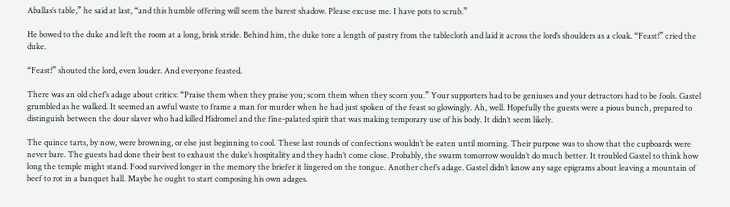Aballas’s table,” he said at last, “and this humble offering will seem the barest shadow. Please excuse me. I have pots to scrub.”

He bowed to the duke and left the room at a long, brisk stride. Behind him, the duke tore a length of pastry from the tablecloth and laid it across the lord’s shoulders as a cloak. “Feast!” cried the duke.

“Feast!” shouted the lord, even louder. And everyone feasted.

There was an old chef’s adage about critics: “Praise them when they praise you; scorn them when they scorn you.” Your supporters had to be geniuses and your detractors had to be fools. Gastel grumbled as he walked. It seemed an awful waste to frame a man for murder when he had just spoken of the feast so glowingly. Ah, well. Hopefully the guests were a pious bunch, prepared to distinguish between the dour slaver who had killed Hidromel and the fine-palated spirit that was making temporary use of his body. It didn’t seem likely.

The quince tarts, by now, were browning, or else just beginning to cool. These last rounds of confections wouldn’t be eaten until morning. Their purpose was to show that the cupboards were never bare. The guests had done their best to exhaust the duke’s hospitality and they hadn’t come close. Probably, the swarm tomorrow wouldn’t do much better. It troubled Gastel to think how long the temple might stand. Food survived longer in the memory the briefer it lingered on the tongue. Another chef’s adage. Gastel didn’t know any sage epigrams about leaving a mountain of beef to rot in a banquet hall. Maybe he ought to start composing his own adages.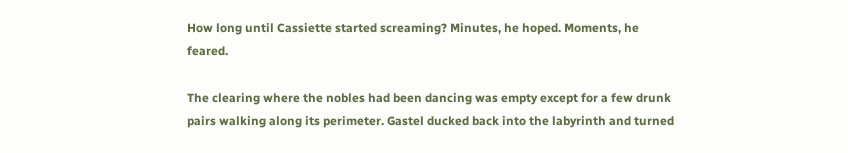How long until Cassiette started screaming? Minutes, he hoped. Moments, he feared.

The clearing where the nobles had been dancing was empty except for a few drunk pairs walking along its perimeter. Gastel ducked back into the labyrinth and turned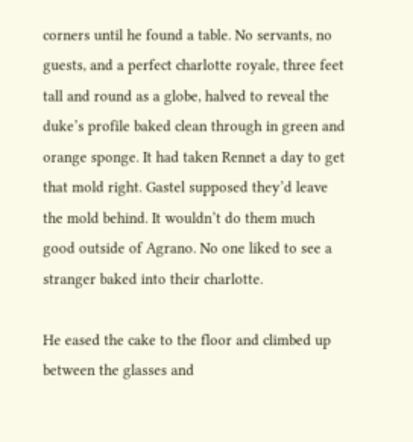corners until he found a table. No servants, no guests, and a perfect charlotte royale, three feet tall and round as a globe, halved to reveal the duke’s profile baked clean through in green and orange sponge. It had taken Rennet a day to get that mold right. Gastel supposed they’d leave the mold behind. It wouldn’t do them much good outside of Agrano. No one liked to see a stranger baked into their charlotte.

He eased the cake to the floor and climbed up between the glasses and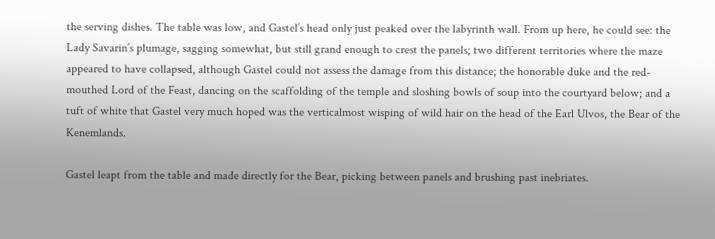the serving dishes. The table was low, and Gastel’s head only just peaked over the labyrinth wall. From up here, he could see: the Lady Savarin’s plumage, sagging somewhat, but still grand enough to crest the panels; two different territories where the maze appeared to have collapsed, although Gastel could not assess the damage from this distance; the honorable duke and the red-mouthed Lord of the Feast, dancing on the scaffolding of the temple and sloshing bowls of soup into the courtyard below; and a tuft of white that Gastel very much hoped was the verticalmost wisping of wild hair on the head of the Earl Ulvos, the Bear of the Kenemlands.

Gastel leapt from the table and made directly for the Bear, picking between panels and brushing past inebriates.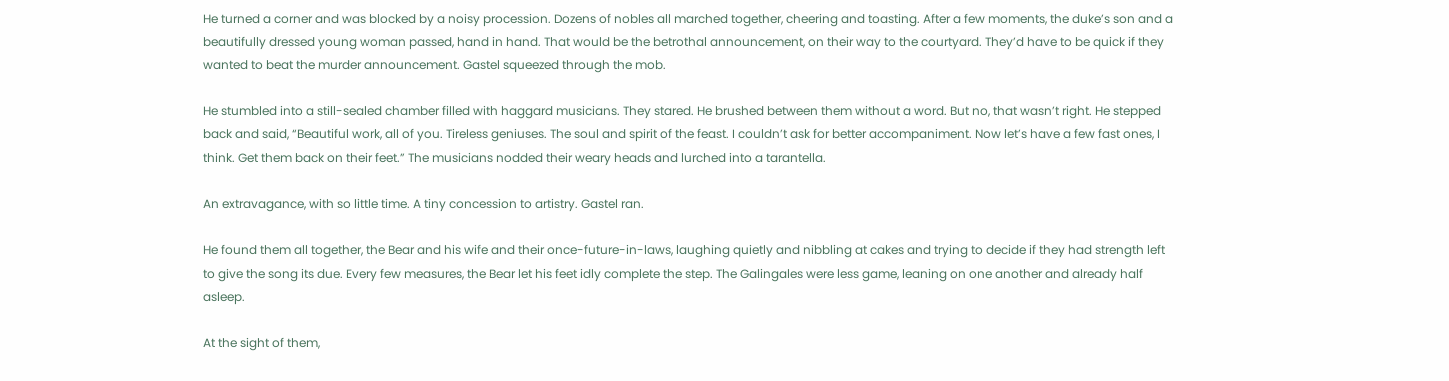He turned a corner and was blocked by a noisy procession. Dozens of nobles all marched together, cheering and toasting. After a few moments, the duke’s son and a beautifully dressed young woman passed, hand in hand. That would be the betrothal announcement, on their way to the courtyard. They’d have to be quick if they wanted to beat the murder announcement. Gastel squeezed through the mob.

He stumbled into a still-sealed chamber filled with haggard musicians. They stared. He brushed between them without a word. But no, that wasn’t right. He stepped back and said, “Beautiful work, all of you. Tireless geniuses. The soul and spirit of the feast. I couldn’t ask for better accompaniment. Now let’s have a few fast ones, I think. Get them back on their feet.” The musicians nodded their weary heads and lurched into a tarantella.

An extravagance, with so little time. A tiny concession to artistry. Gastel ran.

He found them all together, the Bear and his wife and their once-future-in-laws, laughing quietly and nibbling at cakes and trying to decide if they had strength left to give the song its due. Every few measures, the Bear let his feet idly complete the step. The Galingales were less game, leaning on one another and already half asleep.

At the sight of them,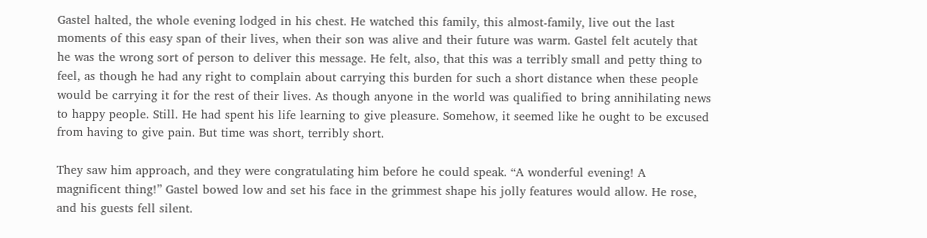Gastel halted, the whole evening lodged in his chest. He watched this family, this almost-family, live out the last moments of this easy span of their lives, when their son was alive and their future was warm. Gastel felt acutely that he was the wrong sort of person to deliver this message. He felt, also, that this was a terribly small and petty thing to feel, as though he had any right to complain about carrying this burden for such a short distance when these people would be carrying it for the rest of their lives. As though anyone in the world was qualified to bring annihilating news to happy people. Still. He had spent his life learning to give pleasure. Somehow, it seemed like he ought to be excused from having to give pain. But time was short, terribly short.

They saw him approach, and they were congratulating him before he could speak. “A wonderful evening! A magnificent thing!” Gastel bowed low and set his face in the grimmest shape his jolly features would allow. He rose, and his guests fell silent.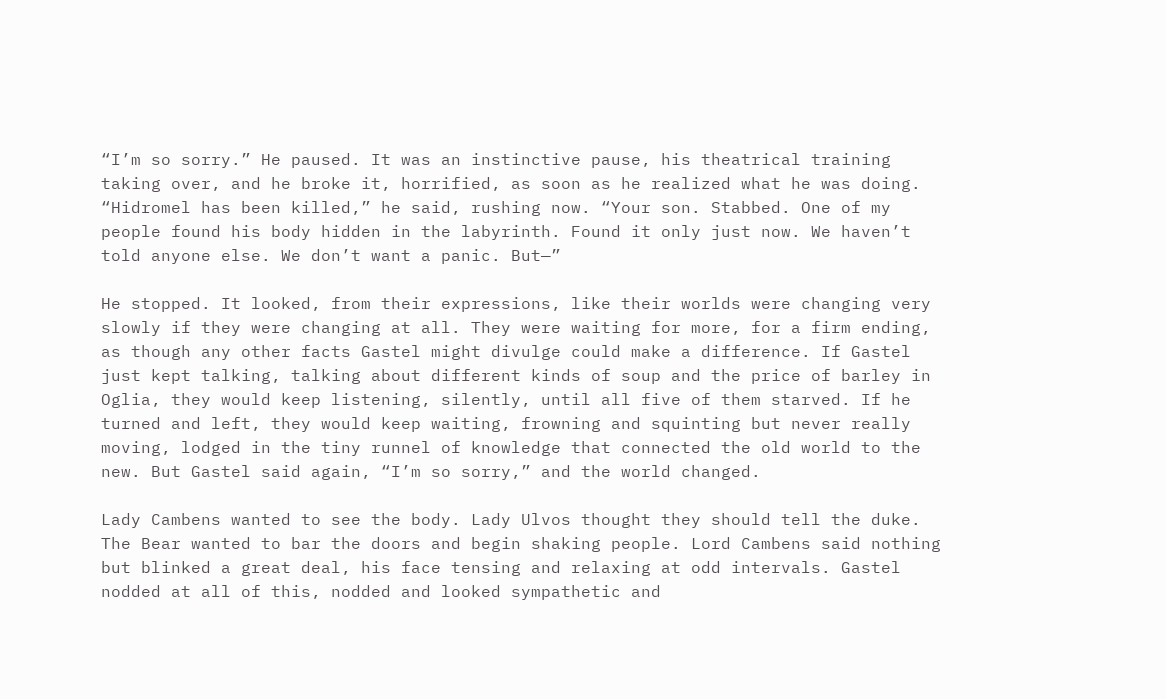“I’m so sorry.” He paused. It was an instinctive pause, his theatrical training taking over, and he broke it, horrified, as soon as he realized what he was doing. “Hidromel has been killed,” he said, rushing now. “Your son. Stabbed. One of my people found his body hidden in the labyrinth. Found it only just now. We haven’t told anyone else. We don’t want a panic. But—”

He stopped. It looked, from their expressions, like their worlds were changing very slowly if they were changing at all. They were waiting for more, for a firm ending, as though any other facts Gastel might divulge could make a difference. If Gastel just kept talking, talking about different kinds of soup and the price of barley in Oglia, they would keep listening, silently, until all five of them starved. If he turned and left, they would keep waiting, frowning and squinting but never really moving, lodged in the tiny runnel of knowledge that connected the old world to the new. But Gastel said again, “I’m so sorry,” and the world changed.

Lady Cambens wanted to see the body. Lady Ulvos thought they should tell the duke. The Bear wanted to bar the doors and begin shaking people. Lord Cambens said nothing but blinked a great deal, his face tensing and relaxing at odd intervals. Gastel nodded at all of this, nodded and looked sympathetic and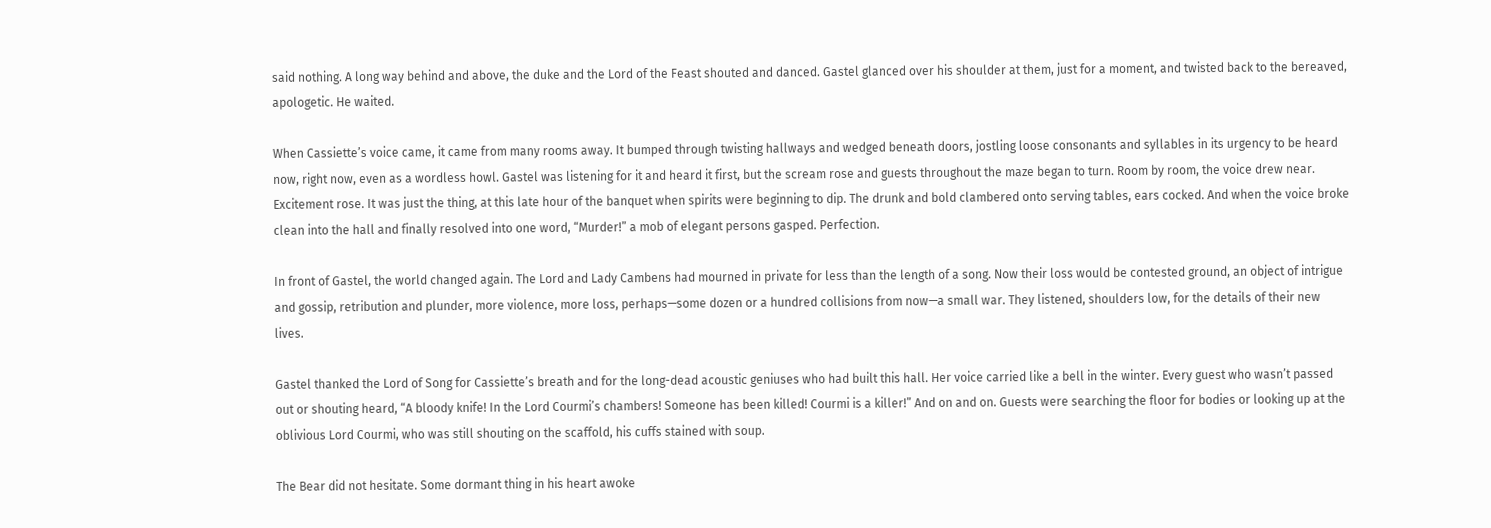said nothing. A long way behind and above, the duke and the Lord of the Feast shouted and danced. Gastel glanced over his shoulder at them, just for a moment, and twisted back to the bereaved, apologetic. He waited.

When Cassiette’s voice came, it came from many rooms away. It bumped through twisting hallways and wedged beneath doors, jostling loose consonants and syllables in its urgency to be heard now, right now, even as a wordless howl. Gastel was listening for it and heard it first, but the scream rose and guests throughout the maze began to turn. Room by room, the voice drew near. Excitement rose. It was just the thing, at this late hour of the banquet when spirits were beginning to dip. The drunk and bold clambered onto serving tables, ears cocked. And when the voice broke clean into the hall and finally resolved into one word, “Murder!” a mob of elegant persons gasped. Perfection.

In front of Gastel, the world changed again. The Lord and Lady Cambens had mourned in private for less than the length of a song. Now their loss would be contested ground, an object of intrigue and gossip, retribution and plunder, more violence, more loss, perhaps—some dozen or a hundred collisions from now—a small war. They listened, shoulders low, for the details of their new lives.

Gastel thanked the Lord of Song for Cassiette’s breath and for the long-dead acoustic geniuses who had built this hall. Her voice carried like a bell in the winter. Every guest who wasn’t passed out or shouting heard, “A bloody knife! In the Lord Courmi’s chambers! Someone has been killed! Courmi is a killer!” And on and on. Guests were searching the floor for bodies or looking up at the oblivious Lord Courmi, who was still shouting on the scaffold, his cuffs stained with soup.

The Bear did not hesitate. Some dormant thing in his heart awoke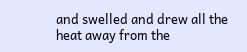and swelled and drew all the heat away from the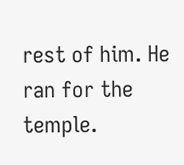rest of him. He ran for the temple.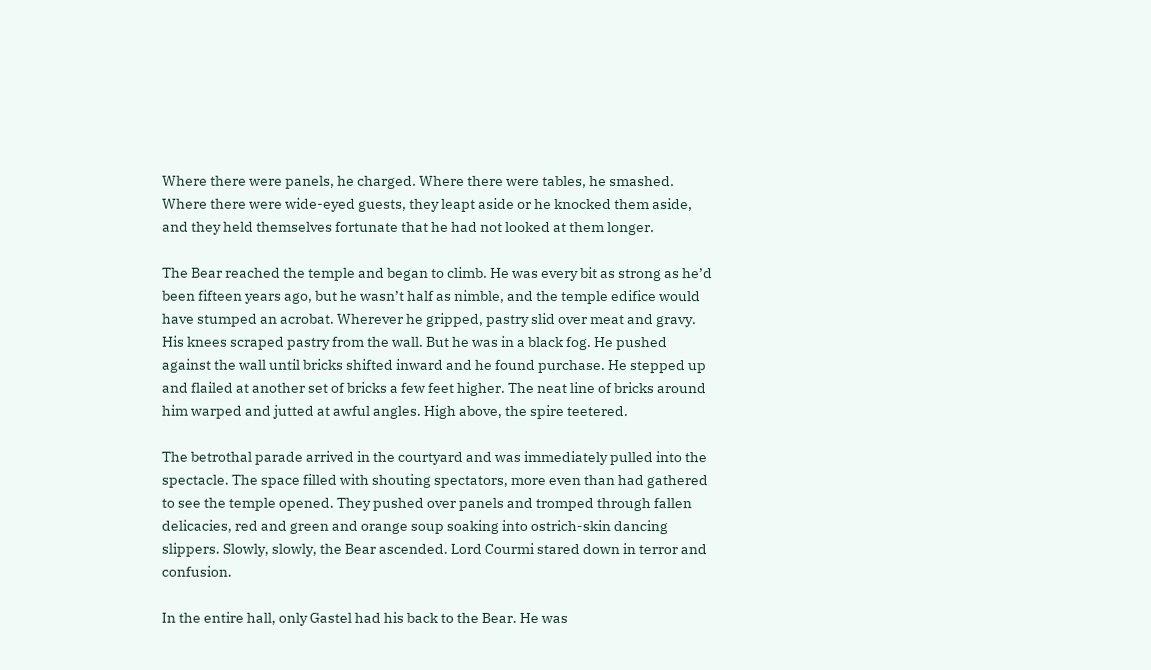Where there were panels, he charged. Where there were tables, he smashed. Where there were wide-eyed guests, they leapt aside or he knocked them aside, and they held themselves fortunate that he had not looked at them longer.

The Bear reached the temple and began to climb. He was every bit as strong as he’d been fifteen years ago, but he wasn’t half as nimble, and the temple edifice would have stumped an acrobat. Wherever he gripped, pastry slid over meat and gravy. His knees scraped pastry from the wall. But he was in a black fog. He pushed against the wall until bricks shifted inward and he found purchase. He stepped up and flailed at another set of bricks a few feet higher. The neat line of bricks around him warped and jutted at awful angles. High above, the spire teetered.

The betrothal parade arrived in the courtyard and was immediately pulled into the spectacle. The space filled with shouting spectators, more even than had gathered to see the temple opened. They pushed over panels and tromped through fallen delicacies, red and green and orange soup soaking into ostrich-skin dancing slippers. Slowly, slowly, the Bear ascended. Lord Courmi stared down in terror and confusion.

In the entire hall, only Gastel had his back to the Bear. He was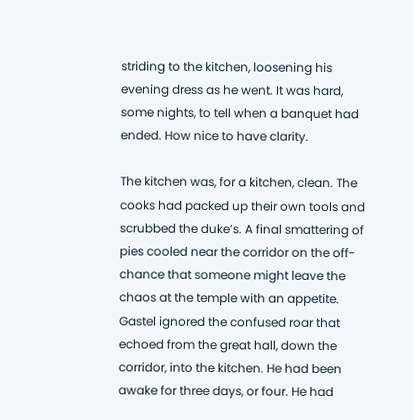striding to the kitchen, loosening his evening dress as he went. It was hard, some nights, to tell when a banquet had ended. How nice to have clarity.

The kitchen was, for a kitchen, clean. The cooks had packed up their own tools and scrubbed the duke’s. A final smattering of pies cooled near the corridor on the off-chance that someone might leave the chaos at the temple with an appetite. Gastel ignored the confused roar that echoed from the great hall, down the corridor, into the kitchen. He had been awake for three days, or four. He had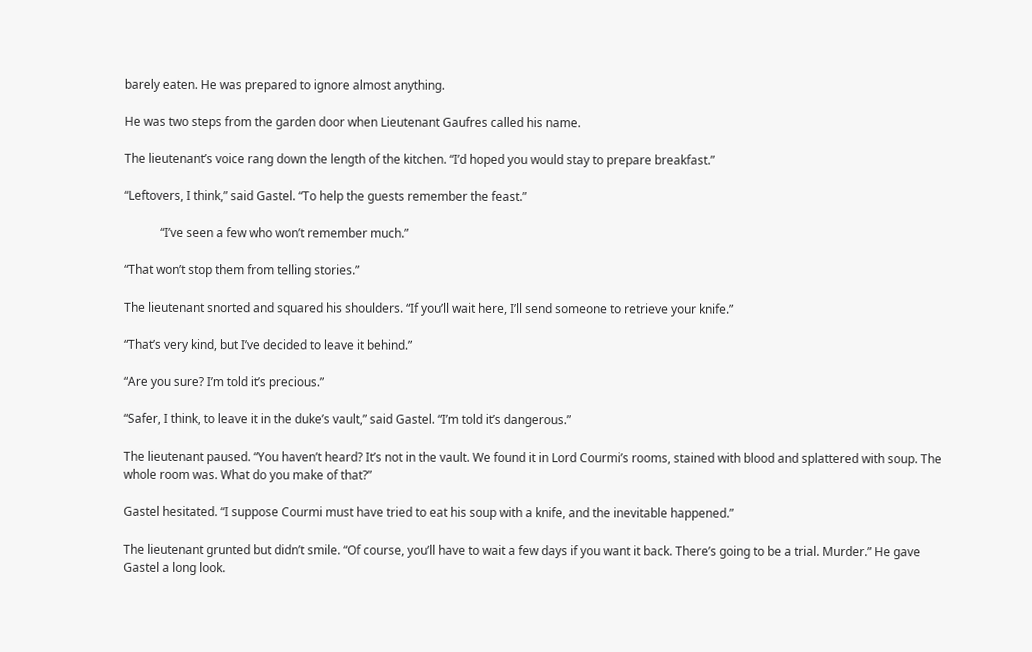barely eaten. He was prepared to ignore almost anything.

He was two steps from the garden door when Lieutenant Gaufres called his name.

The lieutenant’s voice rang down the length of the kitchen. “I’d hoped you would stay to prepare breakfast.”

“Leftovers, I think,” said Gastel. “To help the guests remember the feast.”

            “I’ve seen a few who won’t remember much.”

“That won’t stop them from telling stories.”

The lieutenant snorted and squared his shoulders. “If you’ll wait here, I’ll send someone to retrieve your knife.”

“That’s very kind, but I’ve decided to leave it behind.”

“Are you sure? I’m told it’s precious.”

“Safer, I think, to leave it in the duke’s vault,” said Gastel. “I’m told it’s dangerous.”

The lieutenant paused. “You haven’t heard? It’s not in the vault. We found it in Lord Courmi’s rooms, stained with blood and splattered with soup. The whole room was. What do you make of that?”

Gastel hesitated. “I suppose Courmi must have tried to eat his soup with a knife, and the inevitable happened.”

The lieutenant grunted but didn’t smile. “Of course, you’ll have to wait a few days if you want it back. There’s going to be a trial. Murder.” He gave Gastel a long look.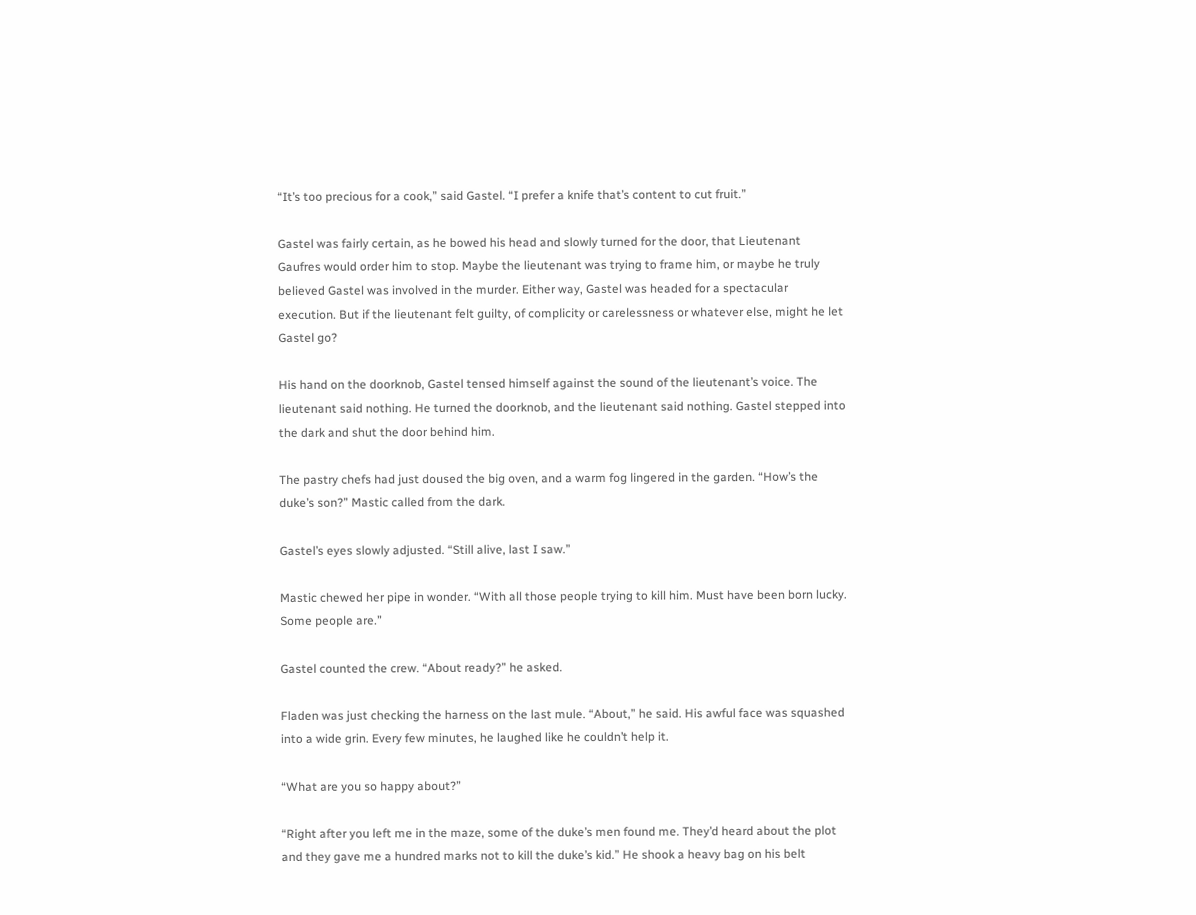“It’s too precious for a cook,” said Gastel. “I prefer a knife that’s content to cut fruit.”

Gastel was fairly certain, as he bowed his head and slowly turned for the door, that Lieutenant Gaufres would order him to stop. Maybe the lieutenant was trying to frame him, or maybe he truly believed Gastel was involved in the murder. Either way, Gastel was headed for a spectacular execution. But if the lieutenant felt guilty, of complicity or carelessness or whatever else, might he let Gastel go?

His hand on the doorknob, Gastel tensed himself against the sound of the lieutenant’s voice. The lieutenant said nothing. He turned the doorknob, and the lieutenant said nothing. Gastel stepped into the dark and shut the door behind him.

The pastry chefs had just doused the big oven, and a warm fog lingered in the garden. “How’s the duke’s son?” Mastic called from the dark.

Gastel’s eyes slowly adjusted. “Still alive, last I saw.”

Mastic chewed her pipe in wonder. “With all those people trying to kill him. Must have been born lucky. Some people are.”

Gastel counted the crew. “About ready?” he asked.

Fladen was just checking the harness on the last mule. “About,” he said. His awful face was squashed into a wide grin. Every few minutes, he laughed like he couldn’t help it.

“What are you so happy about?”

“Right after you left me in the maze, some of the duke’s men found me. They’d heard about the plot and they gave me a hundred marks not to kill the duke’s kid.” He shook a heavy bag on his belt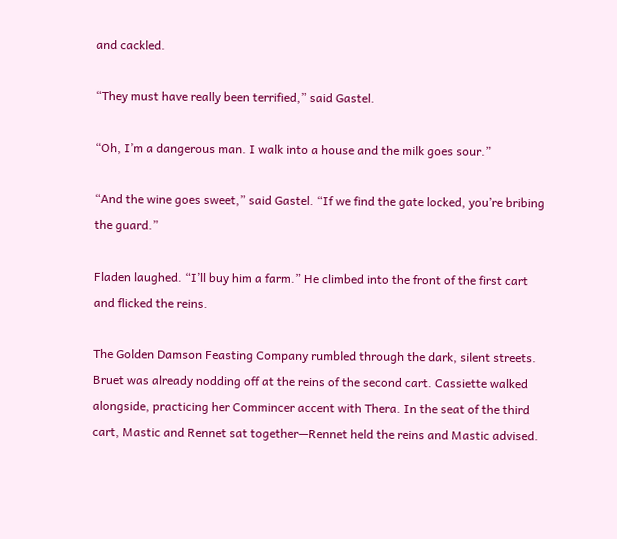and cackled.

“They must have really been terrified,” said Gastel.

“Oh, I’m a dangerous man. I walk into a house and the milk goes sour.”

“And the wine goes sweet,” said Gastel. “If we find the gate locked, you’re bribing the guard.”

Fladen laughed. “I’ll buy him a farm.” He climbed into the front of the first cart and flicked the reins.

The Golden Damson Feasting Company rumbled through the dark, silent streets. Bruet was already nodding off at the reins of the second cart. Cassiette walked alongside, practicing her Commincer accent with Thera. In the seat of the third cart, Mastic and Rennet sat together—Rennet held the reins and Mastic advised.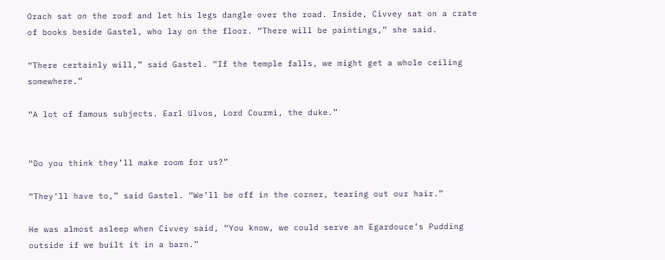Orach sat on the roof and let his legs dangle over the road. Inside, Civvey sat on a crate of books beside Gastel, who lay on the floor. “There will be paintings,” she said.

“There certainly will,” said Gastel. “If the temple falls, we might get a whole ceiling somewhere.”

“A lot of famous subjects. Earl Ulvos, Lord Courmi, the duke.”


“Do you think they’ll make room for us?”

“They’ll have to,” said Gastel. “We’ll be off in the corner, tearing out our hair.”

He was almost asleep when Civvey said, “You know, we could serve an Egardouce’s Pudding outside if we built it in a barn.”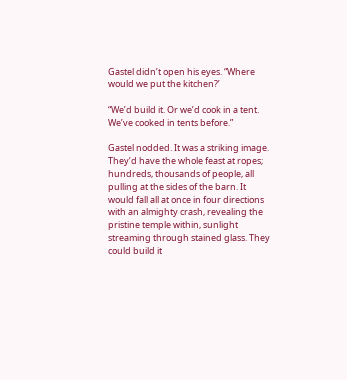Gastel didn’t open his eyes. “Where would we put the kitchen?’

“We’d build it. Or we’d cook in a tent. We’ve cooked in tents before.”

Gastel nodded. It was a striking image. They’d have the whole feast at ropes; hundreds, thousands of people, all pulling at the sides of the barn. It would fall all at once in four directions with an almighty crash, revealing the pristine temple within, sunlight streaming through stained glass. They could build it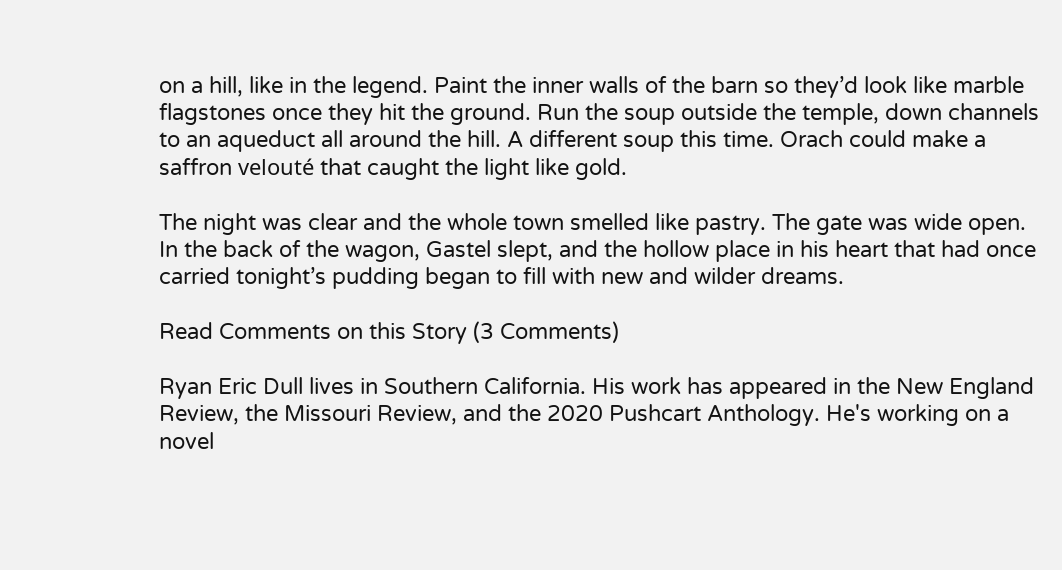on a hill, like in the legend. Paint the inner walls of the barn so they’d look like marble flagstones once they hit the ground. Run the soup outside the temple, down channels to an aqueduct all around the hill. A different soup this time. Orach could make a saffron velouté that caught the light like gold.

The night was clear and the whole town smelled like pastry. The gate was wide open. In the back of the wagon, Gastel slept, and the hollow place in his heart that had once carried tonight’s pudding began to fill with new and wilder dreams.

Read Comments on this Story (3 Comments)

Ryan Eric Dull lives in Southern California. His work has appeared in the New England Review, the Missouri Review, and the 2020 Pushcart Anthology. He's working on a novel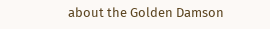about the Golden Damson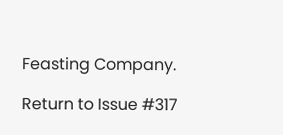Feasting Company.

Return to Issue #317